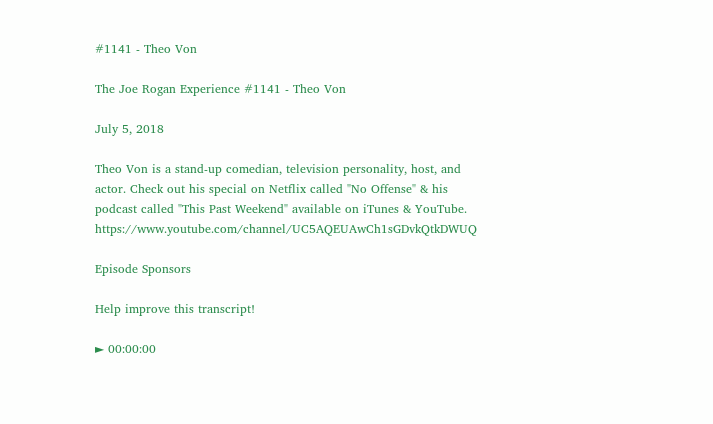#1141 - Theo Von

The Joe Rogan Experience #1141 - Theo Von

July 5, 2018

Theo Von is a stand-up comedian, television personality, host, and actor. Check out his special on Netflix called "No Offense" & his podcast called "This Past Weekend" available on iTunes & YouTube. https://www.youtube.com/channel/UC5AQEUAwCh1sGDvkQtkDWUQ

Episode Sponsors

Help improve this transcript!

► 00:00:00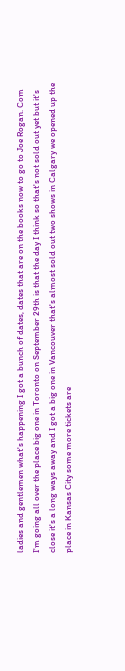ladies and gentlemen what's happening I got a bunch of dates, dates that are on the books now to go to Joe Rogan. Com I'm going all over the place big one in Toronto on September 29th is that the day I think so that's not sold out yet but it's close it's a long ways away and I got a big one in Vancouver that's almost sold out two shows in Calgary we opened up the place in Kansas City some more tickets are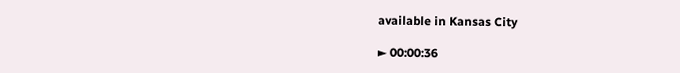available in Kansas City

► 00:00:36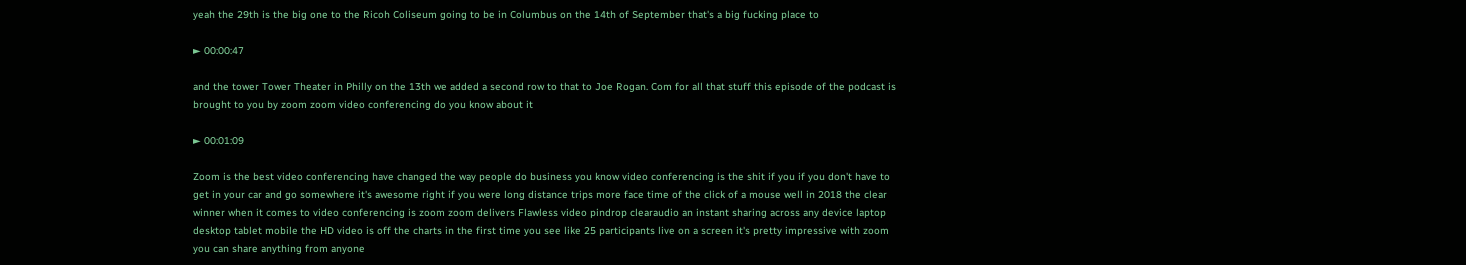yeah the 29th is the big one to the Ricoh Coliseum going to be in Columbus on the 14th of September that's a big fucking place to

► 00:00:47

and the tower Tower Theater in Philly on the 13th we added a second row to that to Joe Rogan. Com for all that stuff this episode of the podcast is brought to you by zoom zoom video conferencing do you know about it

► 00:01:09

Zoom is the best video conferencing have changed the way people do business you know video conferencing is the shit if you if you don't have to get in your car and go somewhere it's awesome right if you were long distance trips more face time of the click of a mouse well in 2018 the clear winner when it comes to video conferencing is zoom zoom delivers Flawless video pindrop clearaudio an instant sharing across any device laptop desktop tablet mobile the HD video is off the charts in the first time you see like 25 participants live on a screen it's pretty impressive with zoom you can share anything from anyone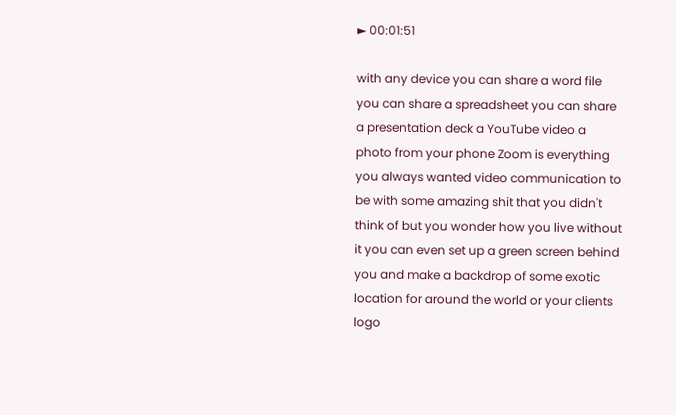► 00:01:51

with any device you can share a word file you can share a spreadsheet you can share a presentation deck a YouTube video a photo from your phone Zoom is everything you always wanted video communication to be with some amazing shit that you didn't think of but you wonder how you live without it you can even set up a green screen behind you and make a backdrop of some exotic location for around the world or your clients logo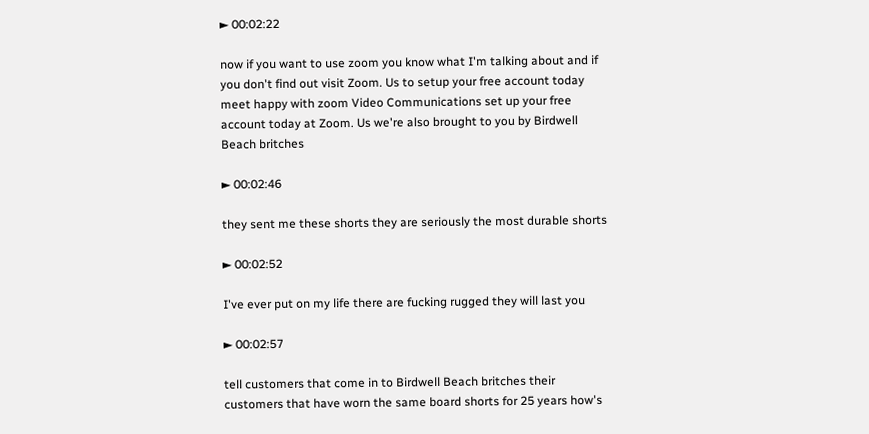► 00:02:22

now if you want to use zoom you know what I'm talking about and if you don't find out visit Zoom. Us to setup your free account today meet happy with zoom Video Communications set up your free account today at Zoom. Us we're also brought to you by Birdwell Beach britches

► 00:02:46

they sent me these shorts they are seriously the most durable shorts

► 00:02:52

I've ever put on my life there are fucking rugged they will last you

► 00:02:57

tell customers that come in to Birdwell Beach britches their customers that have worn the same board shorts for 25 years how's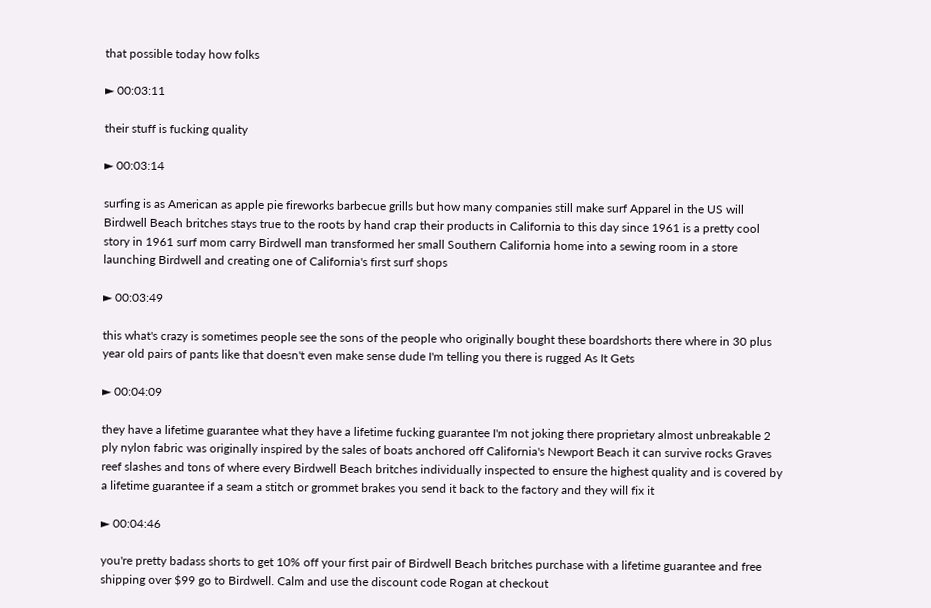that possible today how folks

► 00:03:11

their stuff is fucking quality

► 00:03:14

surfing is as American as apple pie fireworks barbecue grills but how many companies still make surf Apparel in the US will Birdwell Beach britches stays true to the roots by hand crap their products in California to this day since 1961 is a pretty cool story in 1961 surf mom carry Birdwell man transformed her small Southern California home into a sewing room in a store launching Birdwell and creating one of California's first surf shops

► 00:03:49

this what's crazy is sometimes people see the sons of the people who originally bought these boardshorts there where in 30 plus year old pairs of pants like that doesn't even make sense dude I'm telling you there is rugged As It Gets

► 00:04:09

they have a lifetime guarantee what they have a lifetime fucking guarantee I'm not joking there proprietary almost unbreakable 2 ply nylon fabric was originally inspired by the sales of boats anchored off California's Newport Beach it can survive rocks Graves reef slashes and tons of where every Birdwell Beach britches individually inspected to ensure the highest quality and is covered by a lifetime guarantee if a seam a stitch or grommet brakes you send it back to the factory and they will fix it

► 00:04:46

you're pretty badass shorts to get 10% off your first pair of Birdwell Beach britches purchase with a lifetime guarantee and free shipping over $99 go to Birdwell. Calm and use the discount code Rogan at checkout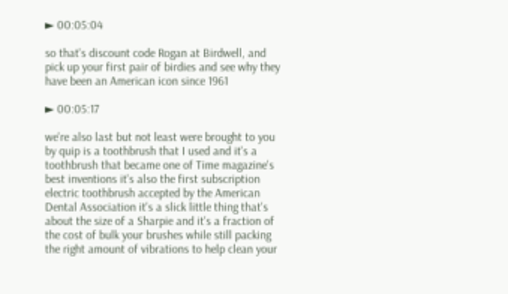► 00:05:04

so that's discount code Rogan at Birdwell, and pick up your first pair of birdies and see why they have been an American icon since 1961

► 00:05:17

we're also last but not least were brought to you by quip is a toothbrush that I used and it's a toothbrush that became one of Time magazine's best inventions it's also the first subscription electric toothbrush accepted by the American Dental Association it's a slick little thing that's about the size of a Sharpie and it's a fraction of the cost of bulk your brushes while still packing the right amount of vibrations to help clean your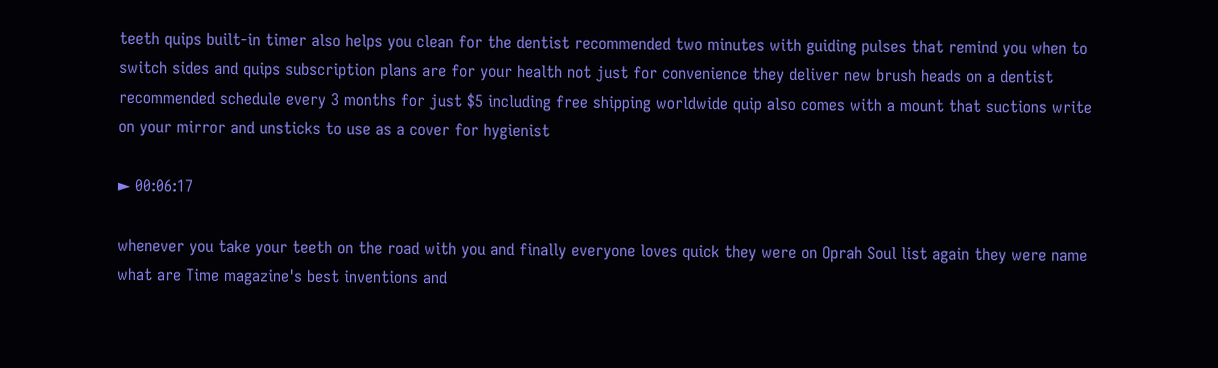teeth quips built-in timer also helps you clean for the dentist recommended two minutes with guiding pulses that remind you when to switch sides and quips subscription plans are for your health not just for convenience they deliver new brush heads on a dentist recommended schedule every 3 months for just $5 including free shipping worldwide quip also comes with a mount that suctions write on your mirror and unsticks to use as a cover for hygienist

► 00:06:17

whenever you take your teeth on the road with you and finally everyone loves quick they were on Oprah Soul list again they were name what are Time magazine's best inventions and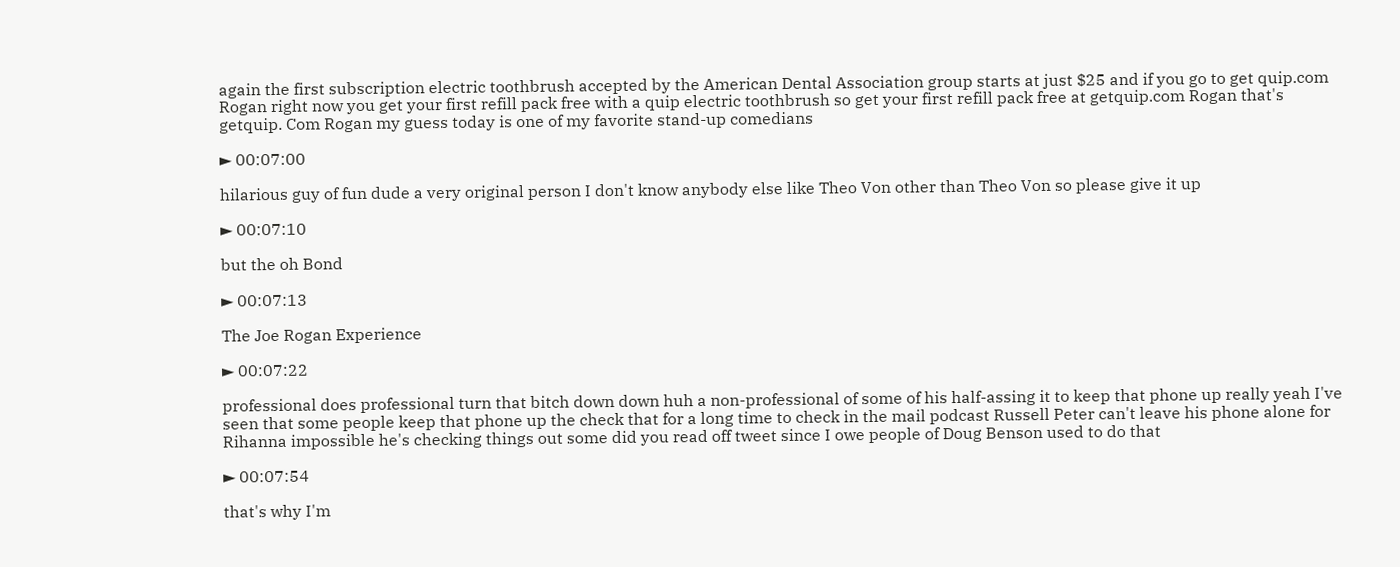again the first subscription electric toothbrush accepted by the American Dental Association group starts at just $25 and if you go to get quip.com Rogan right now you get your first refill pack free with a quip electric toothbrush so get your first refill pack free at getquip.com Rogan that's getquip. Com Rogan my guess today is one of my favorite stand-up comedians

► 00:07:00

hilarious guy of fun dude a very original person I don't know anybody else like Theo Von other than Theo Von so please give it up

► 00:07:10

but the oh Bond

► 00:07:13

The Joe Rogan Experience

► 00:07:22

professional does professional turn that bitch down down huh a non-professional of some of his half-assing it to keep that phone up really yeah I've seen that some people keep that phone up the check that for a long time to check in the mail podcast Russell Peter can't leave his phone alone for Rihanna impossible he's checking things out some did you read off tweet since I owe people of Doug Benson used to do that

► 00:07:54

that's why I'm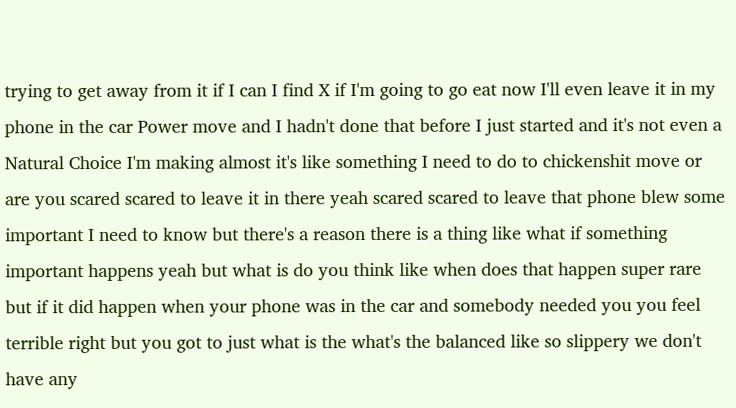trying to get away from it if I can I find X if I'm going to go eat now I'll even leave it in my phone in the car Power move and I hadn't done that before I just started and it's not even a Natural Choice I'm making almost it's like something I need to do to chickenshit move or are you scared scared to leave it in there yeah scared scared to leave that phone blew some important I need to know but there's a reason there is a thing like what if something important happens yeah but what is do you think like when does that happen super rare but if it did happen when your phone was in the car and somebody needed you you feel terrible right but you got to just what is the what's the balanced like so slippery we don't have any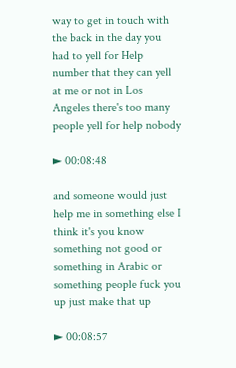way to get in touch with the back in the day you had to yell for Help number that they can yell at me or not in Los Angeles there's too many people yell for help nobody

► 00:08:48

and someone would just help me in something else I think it's you know something not good or something in Arabic or something people fuck you up just make that up

► 00:08:57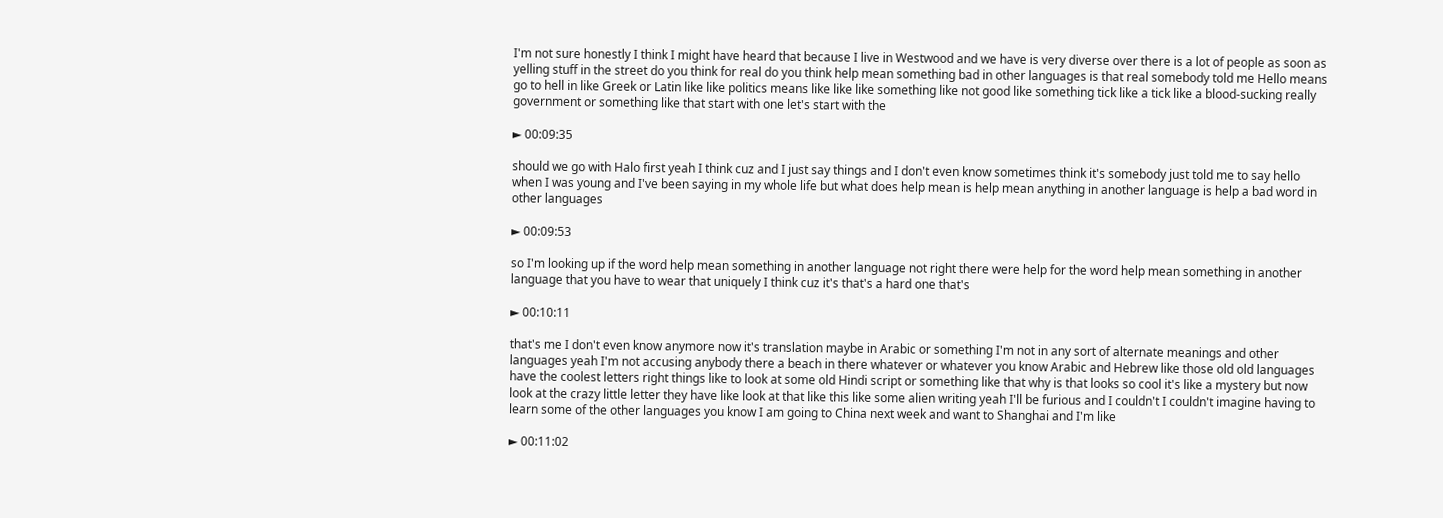I'm not sure honestly I think I might have heard that because I live in Westwood and we have is very diverse over there is a lot of people as soon as yelling stuff in the street do you think for real do you think help mean something bad in other languages is that real somebody told me Hello means go to hell in like Greek or Latin like like politics means like like like something like not good like something tick like a tick like a blood-sucking really government or something like that start with one let's start with the

► 00:09:35

should we go with Halo first yeah I think cuz and I just say things and I don't even know sometimes think it's somebody just told me to say hello when I was young and I've been saying in my whole life but what does help mean is help mean anything in another language is help a bad word in other languages

► 00:09:53

so I'm looking up if the word help mean something in another language not right there were help for the word help mean something in another language that you have to wear that uniquely I think cuz it's that's a hard one that's

► 00:10:11

that's me I don't even know anymore now it's translation maybe in Arabic or something I'm not in any sort of alternate meanings and other languages yeah I'm not accusing anybody there a beach in there whatever or whatever you know Arabic and Hebrew like those old old languages have the coolest letters right things like to look at some old Hindi script or something like that why is that looks so cool it's like a mystery but now look at the crazy little letter they have like look at that like this like some alien writing yeah I'll be furious and I couldn't I couldn't imagine having to learn some of the other languages you know I am going to China next week and want to Shanghai and I'm like

► 00:11:02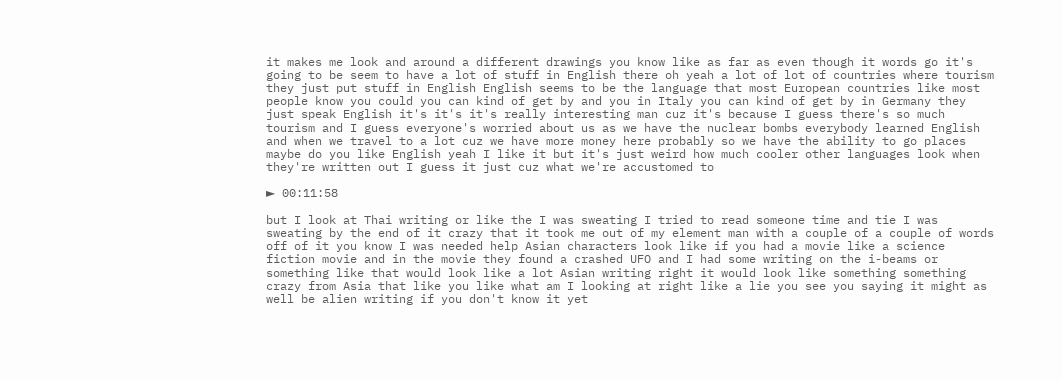it makes me look and around a different drawings you know like as far as even though it words go it's going to be seem to have a lot of stuff in English there oh yeah a lot of lot of countries where tourism they just put stuff in English English seems to be the language that most European countries like most people know you could you can kind of get by and you in Italy you can kind of get by in Germany they just speak English it's it's it's really interesting man cuz it's because I guess there's so much tourism and I guess everyone's worried about us as we have the nuclear bombs everybody learned English and when we travel to a lot cuz we have more money here probably so we have the ability to go places maybe do you like English yeah I like it but it's just weird how much cooler other languages look when they're written out I guess it just cuz what we're accustomed to

► 00:11:58

but I look at Thai writing or like the I was sweating I tried to read someone time and tie I was sweating by the end of it crazy that it took me out of my element man with a couple of a couple of words off of it you know I was needed help Asian characters look like if you had a movie like a science fiction movie and in the movie they found a crashed UFO and I had some writing on the i-beams or something like that would look like a lot Asian writing right it would look like something something crazy from Asia that like you like what am I looking at right like a lie you see you saying it might as well be alien writing if you don't know it yet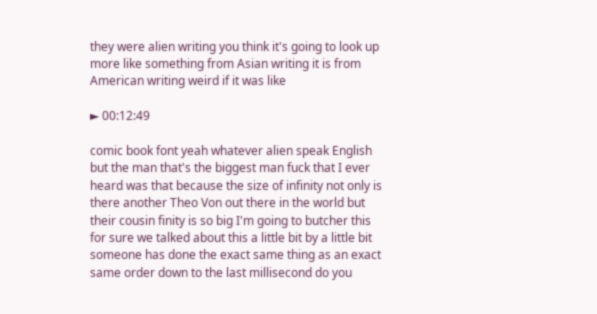they were alien writing you think it's going to look up more like something from Asian writing it is from American writing weird if it was like

► 00:12:49

comic book font yeah whatever alien speak English but the man that's the biggest man fuck that I ever heard was that because the size of infinity not only is there another Theo Von out there in the world but their cousin finity is so big I'm going to butcher this for sure we talked about this a little bit by a little bit someone has done the exact same thing as an exact same order down to the last millisecond do you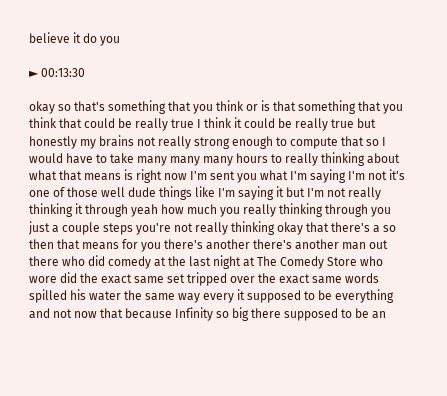believe it do you

► 00:13:30

okay so that's something that you think or is that something that you think that could be really true I think it could be really true but honestly my brains not really strong enough to compute that so I would have to take many many many hours to really thinking about what that means is right now I'm sent you what I'm saying I'm not it's one of those well dude things like I'm saying it but I'm not really thinking it through yeah how much you really thinking through you just a couple steps you're not really thinking okay that there's a so then that means for you there's another there's another man out there who did comedy at the last night at The Comedy Store who wore did the exact same set tripped over the exact same words spilled his water the same way every it supposed to be everything and not now that because Infinity so big there supposed to be an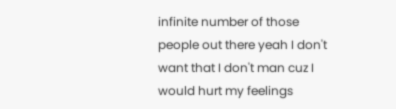infinite number of those people out there yeah I don't want that I don't man cuz I would hurt my feelings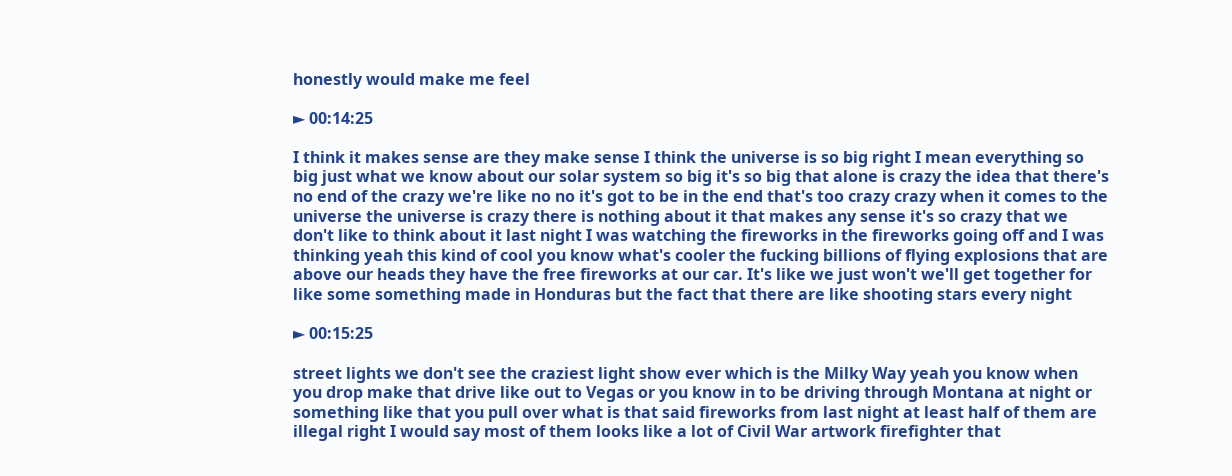honestly would make me feel

► 00:14:25

I think it makes sense are they make sense I think the universe is so big right I mean everything so big just what we know about our solar system so big it's so big that alone is crazy the idea that there's no end of the crazy we're like no no it's got to be in the end that's too crazy crazy when it comes to the universe the universe is crazy there is nothing about it that makes any sense it's so crazy that we don't like to think about it last night I was watching the fireworks in the fireworks going off and I was thinking yeah this kind of cool you know what's cooler the fucking billions of flying explosions that are above our heads they have the free fireworks at our car. It's like we just won't we'll get together for like some something made in Honduras but the fact that there are like shooting stars every night

► 00:15:25

street lights we don't see the craziest light show ever which is the Milky Way yeah you know when you drop make that drive like out to Vegas or you know in to be driving through Montana at night or something like that you pull over what is that said fireworks from last night at least half of them are illegal right I would say most of them looks like a lot of Civil War artwork firefighter that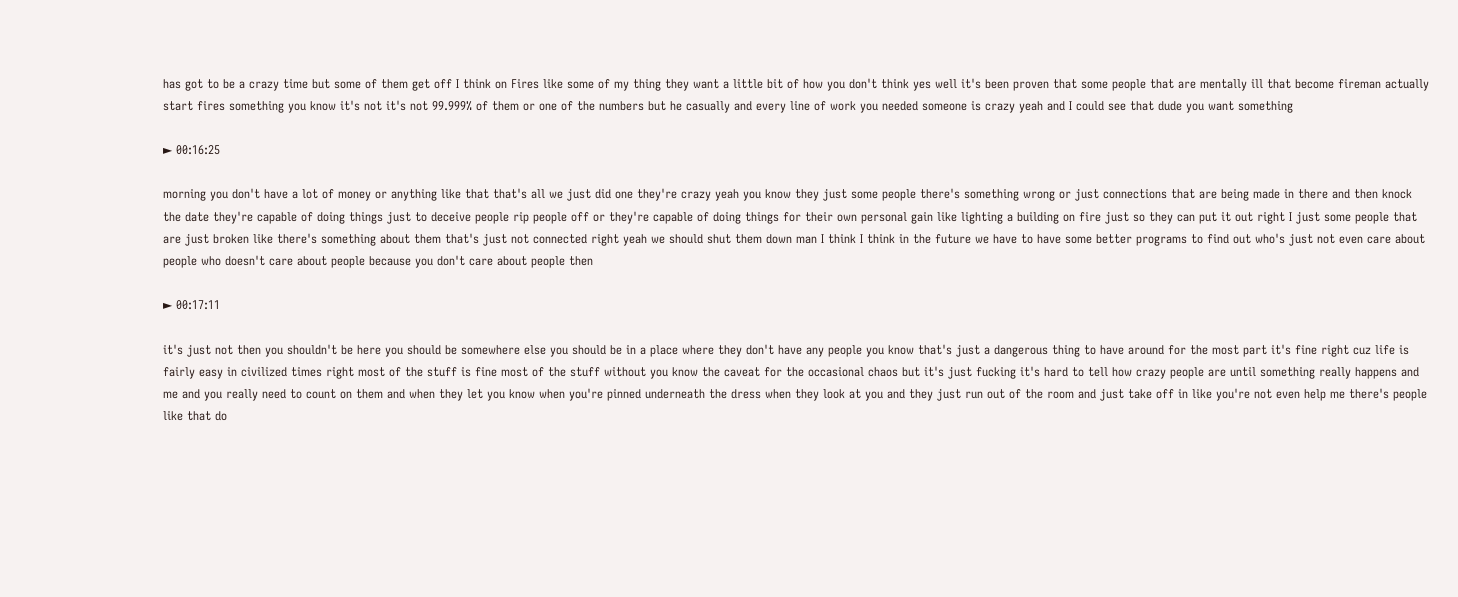has got to be a crazy time but some of them get off I think on Fires like some of my thing they want a little bit of how you don't think yes well it's been proven that some people that are mentally ill that become fireman actually start fires something you know it's not it's not 99.999% of them or one of the numbers but he casually and every line of work you needed someone is crazy yeah and I could see that dude you want something

► 00:16:25

morning you don't have a lot of money or anything like that that's all we just did one they're crazy yeah you know they just some people there's something wrong or just connections that are being made in there and then knock the date they're capable of doing things just to deceive people rip people off or they're capable of doing things for their own personal gain like lighting a building on fire just so they can put it out right I just some people that are just broken like there's something about them that's just not connected right yeah we should shut them down man I think I think in the future we have to have some better programs to find out who's just not even care about people who doesn't care about people because you don't care about people then

► 00:17:11

it's just not then you shouldn't be here you should be somewhere else you should be in a place where they don't have any people you know that's just a dangerous thing to have around for the most part it's fine right cuz life is fairly easy in civilized times right most of the stuff is fine most of the stuff without you know the caveat for the occasional chaos but it's just fucking it's hard to tell how crazy people are until something really happens and me and you really need to count on them and when they let you know when you're pinned underneath the dress when they look at you and they just run out of the room and just take off in like you're not even help me there's people like that do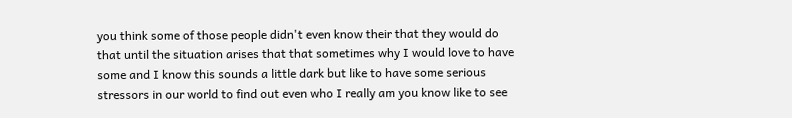you think some of those people didn't even know their that they would do that until the situation arises that that sometimes why I would love to have some and I know this sounds a little dark but like to have some serious stressors in our world to find out even who I really am you know like to see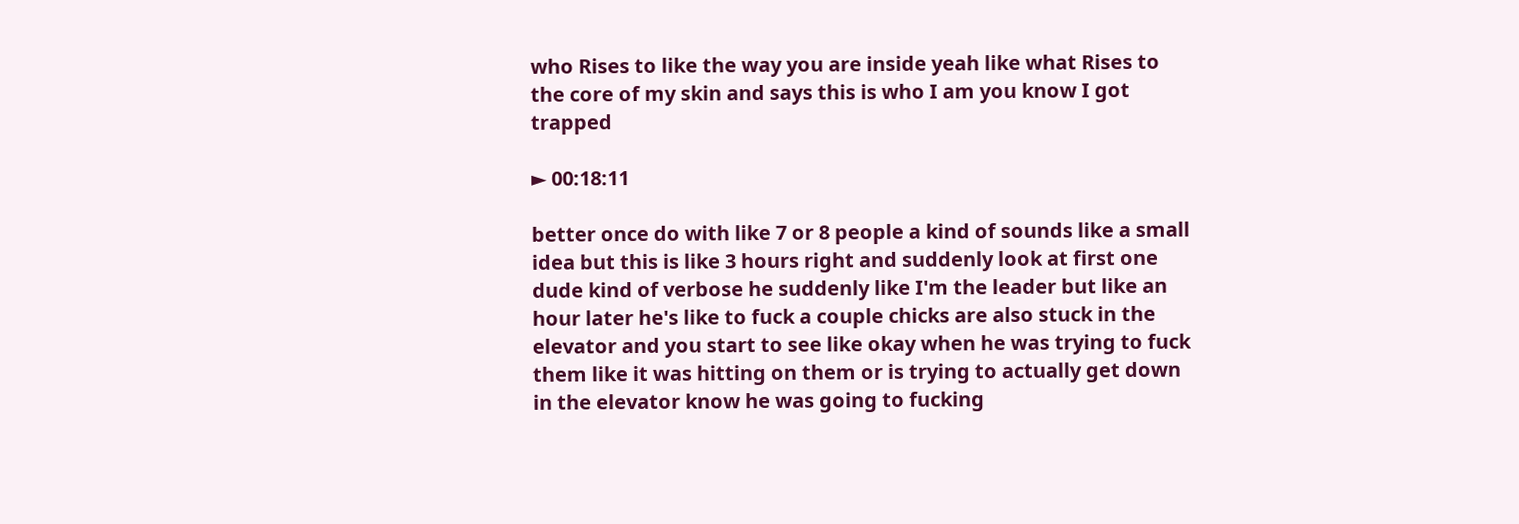who Rises to like the way you are inside yeah like what Rises to the core of my skin and says this is who I am you know I got trapped

► 00:18:11

better once do with like 7 or 8 people a kind of sounds like a small idea but this is like 3 hours right and suddenly look at first one dude kind of verbose he suddenly like I'm the leader but like an hour later he's like to fuck a couple chicks are also stuck in the elevator and you start to see like okay when he was trying to fuck them like it was hitting on them or is trying to actually get down in the elevator know he was going to fucking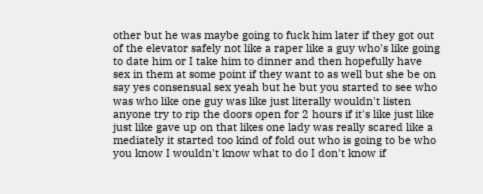other but he was maybe going to fuck him later if they got out of the elevator safely not like a raper like a guy who's like going to date him or I take him to dinner and then hopefully have sex in them at some point if they want to as well but she be on say yes consensual sex yeah but he but you started to see who was who like one guy was like just literally wouldn't listen anyone try to rip the doors open for 2 hours if it's like just like just like gave up on that likes one lady was really scared like a mediately it started too kind of fold out who is going to be who you know I wouldn't know what to do I don't know if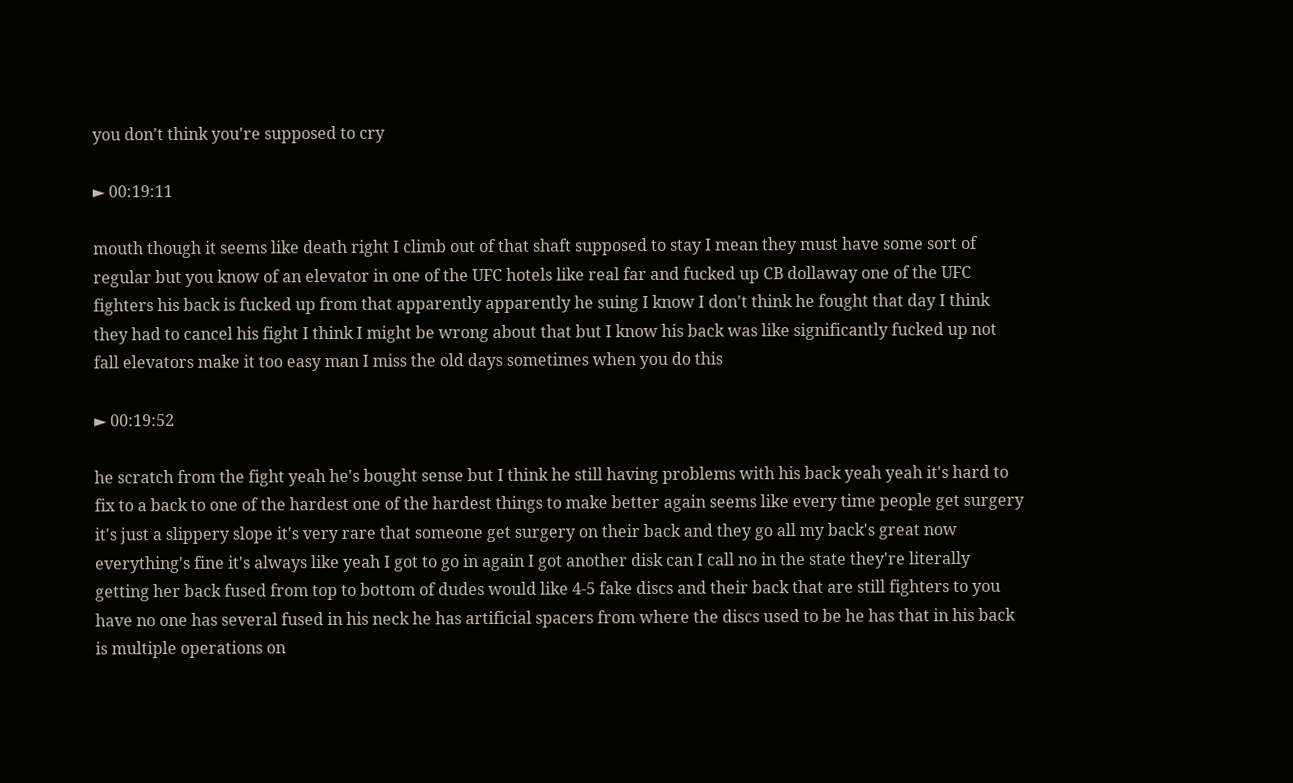you don't think you're supposed to cry

► 00:19:11

mouth though it seems like death right I climb out of that shaft supposed to stay I mean they must have some sort of regular but you know of an elevator in one of the UFC hotels like real far and fucked up CB dollaway one of the UFC fighters his back is fucked up from that apparently apparently he suing I know I don't think he fought that day I think they had to cancel his fight I think I might be wrong about that but I know his back was like significantly fucked up not fall elevators make it too easy man I miss the old days sometimes when you do this

► 00:19:52

he scratch from the fight yeah he's bought sense but I think he still having problems with his back yeah yeah it's hard to fix to a back to one of the hardest one of the hardest things to make better again seems like every time people get surgery it's just a slippery slope it's very rare that someone get surgery on their back and they go all my back's great now everything's fine it's always like yeah I got to go in again I got another disk can I call no in the state they're literally getting her back fused from top to bottom of dudes would like 4-5 fake discs and their back that are still fighters to you have no one has several fused in his neck he has artificial spacers from where the discs used to be he has that in his back is multiple operations on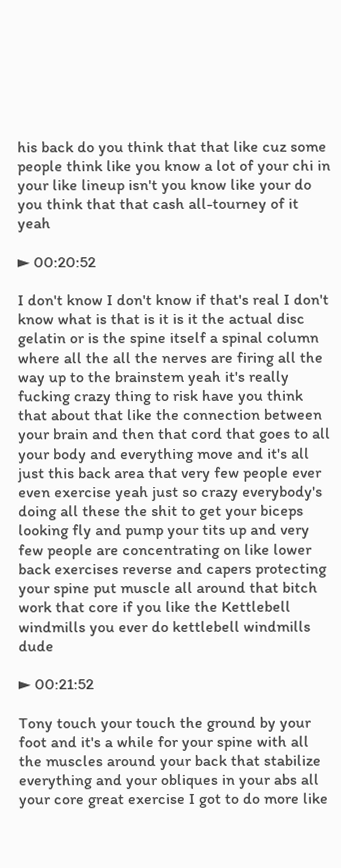his back do you think that that like cuz some people think like you know a lot of your chi in your like lineup isn't you know like your do you think that that cash all-tourney of it yeah

► 00:20:52

I don't know I don't know if that's real I don't know what is that is it is it the actual disc gelatin or is the spine itself a spinal column where all the all the nerves are firing all the way up to the brainstem yeah it's really fucking crazy thing to risk have you think that about that like the connection between your brain and then that cord that goes to all your body and everything move and it's all just this back area that very few people ever even exercise yeah just so crazy everybody's doing all these the shit to get your biceps looking fly and pump your tits up and very few people are concentrating on like lower back exercises reverse and capers protecting your spine put muscle all around that bitch work that core if you like the Kettlebell windmills you ever do kettlebell windmills dude

► 00:21:52

Tony touch your touch the ground by your foot and it's a while for your spine with all the muscles around your back that stabilize everything and your obliques in your abs all your core great exercise I got to do more like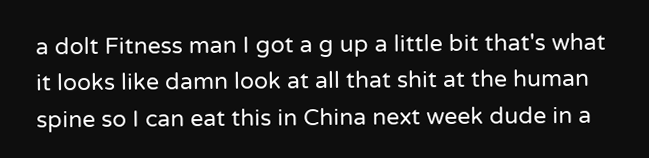a dolt Fitness man I got a g up a little bit that's what it looks like damn look at all that shit at the human spine so I can eat this in China next week dude in a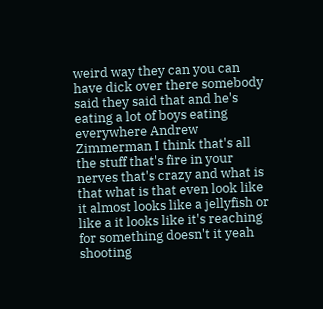weird way they can you can have dick over there somebody said they said that and he's eating a lot of boys eating everywhere Andrew Zimmerman I think that's all the stuff that's fire in your nerves that's crazy and what is that what is that even look like it almost looks like a jellyfish or like a it looks like it's reaching for something doesn't it yeah shooting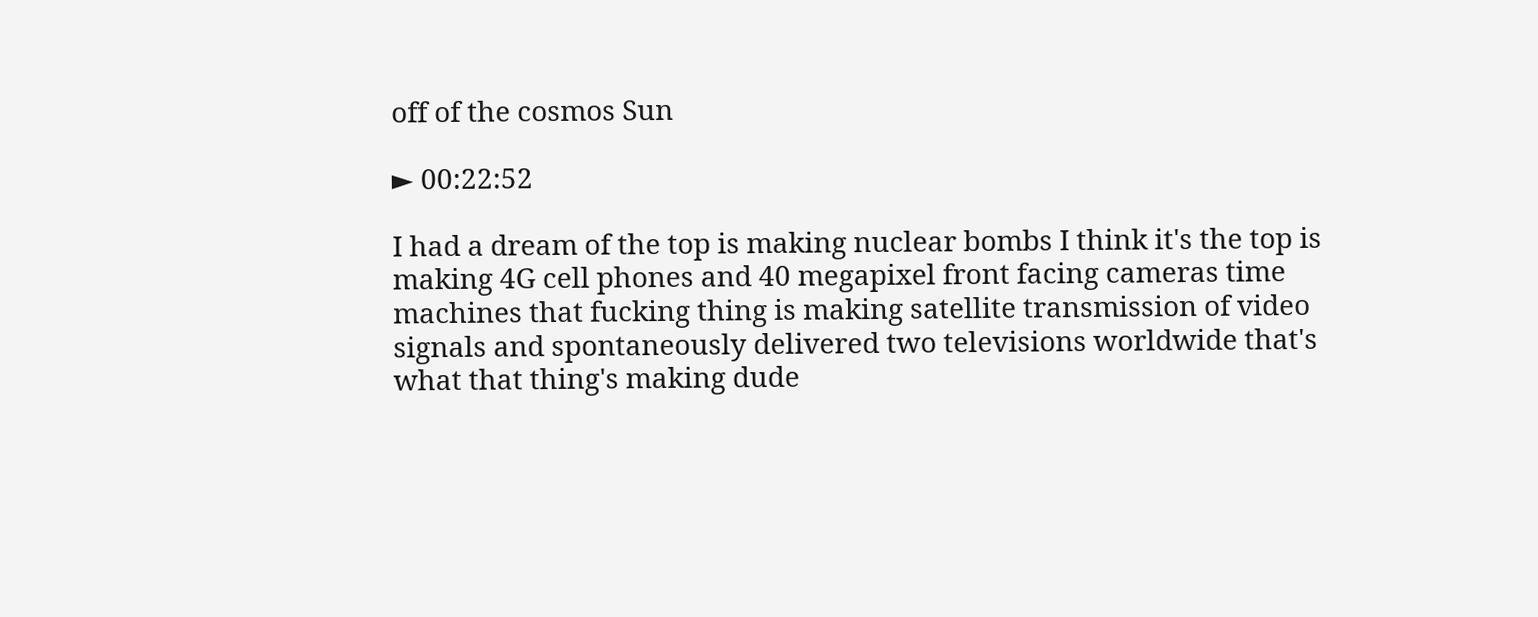off of the cosmos Sun

► 00:22:52

I had a dream of the top is making nuclear bombs I think it's the top is making 4G cell phones and 40 megapixel front facing cameras time machines that fucking thing is making satellite transmission of video signals and spontaneously delivered two televisions worldwide that's what that thing's making dude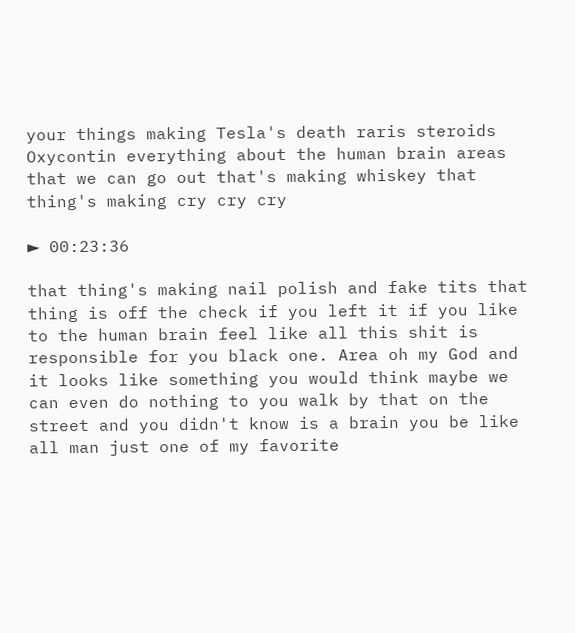your things making Tesla's death raris steroids Oxycontin everything about the human brain areas that we can go out that's making whiskey that thing's making cry cry cry

► 00:23:36

that thing's making nail polish and fake tits that thing is off the check if you left it if you like to the human brain feel like all this shit is responsible for you black one. Area oh my God and it looks like something you would think maybe we can even do nothing to you walk by that on the street and you didn't know is a brain you be like all man just one of my favorite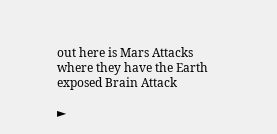out here is Mars Attacks where they have the Earth exposed Brain Attack

►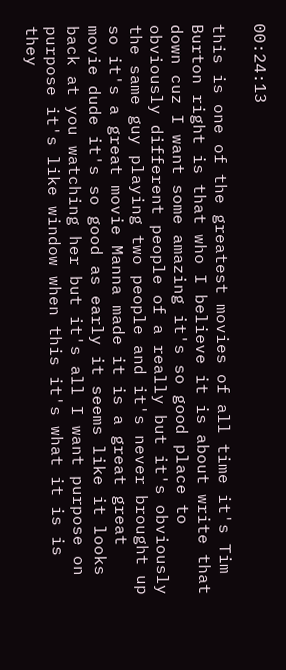00:24:13

this is one of the greatest movies of all time it's Tim Burton right is that who I believe it is about write that down cuz I want some amazing it's so good place to obviously different people of a really but it's obviously the same guy playing two people and it's never brought up so it's a great movie Manna made it is a great great movie dude it's so good as early it seems like it looks back at you watching her but it's all I want purpose on purpose it's like window when this it's what it is is they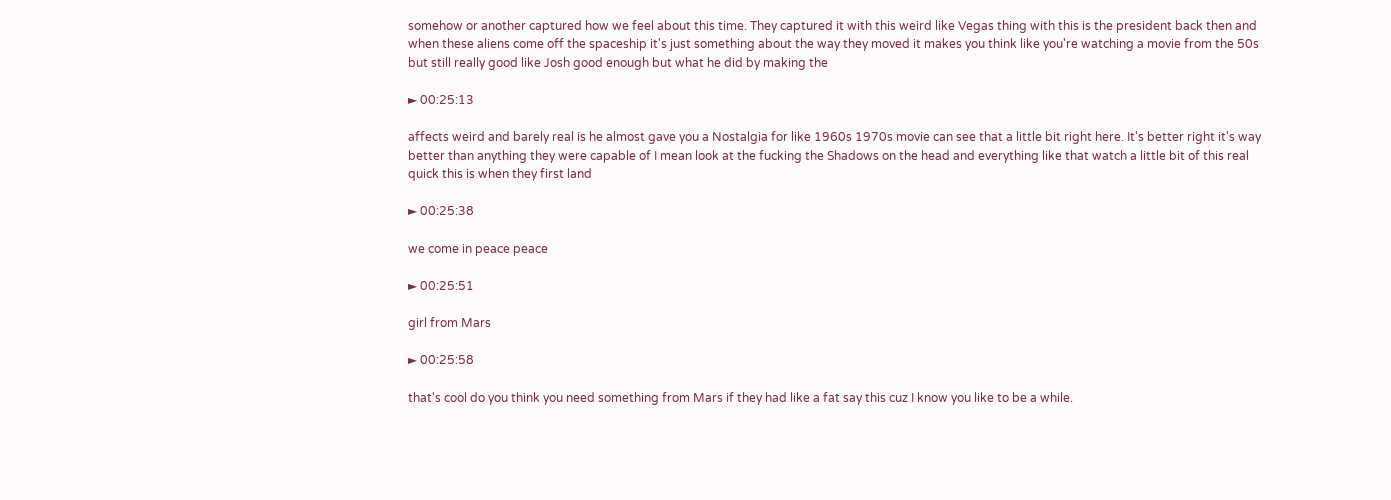somehow or another captured how we feel about this time. They captured it with this weird like Vegas thing with this is the president back then and when these aliens come off the spaceship it's just something about the way they moved it makes you think like you're watching a movie from the 50s but still really good like Josh good enough but what he did by making the

► 00:25:13

affects weird and barely real is he almost gave you a Nostalgia for like 1960s 1970s movie can see that a little bit right here. It's better right it's way better than anything they were capable of I mean look at the fucking the Shadows on the head and everything like that watch a little bit of this real quick this is when they first land

► 00:25:38

we come in peace peace

► 00:25:51

girl from Mars

► 00:25:58

that's cool do you think you need something from Mars if they had like a fat say this cuz I know you like to be a while.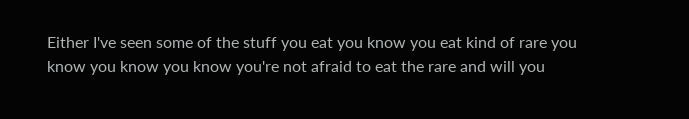Either I've seen some of the stuff you eat you know you eat kind of rare you know you know you know you're not afraid to eat the rare and will you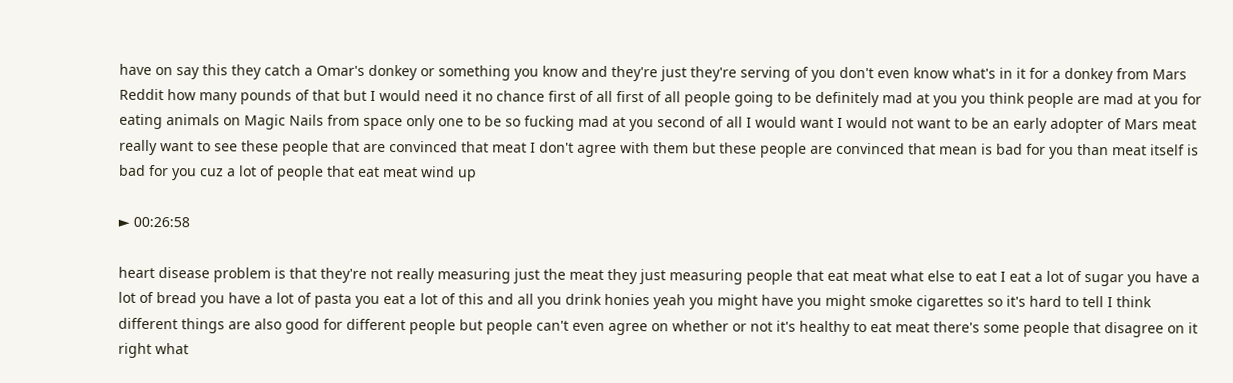have on say this they catch a Omar's donkey or something you know and they're just they're serving of you don't even know what's in it for a donkey from Mars Reddit how many pounds of that but I would need it no chance first of all first of all people going to be definitely mad at you you think people are mad at you for eating animals on Magic Nails from space only one to be so fucking mad at you second of all I would want I would not want to be an early adopter of Mars meat really want to see these people that are convinced that meat I don't agree with them but these people are convinced that mean is bad for you than meat itself is bad for you cuz a lot of people that eat meat wind up

► 00:26:58

heart disease problem is that they're not really measuring just the meat they just measuring people that eat meat what else to eat I eat a lot of sugar you have a lot of bread you have a lot of pasta you eat a lot of this and all you drink honies yeah you might have you might smoke cigarettes so it's hard to tell I think different things are also good for different people but people can't even agree on whether or not it's healthy to eat meat there's some people that disagree on it right what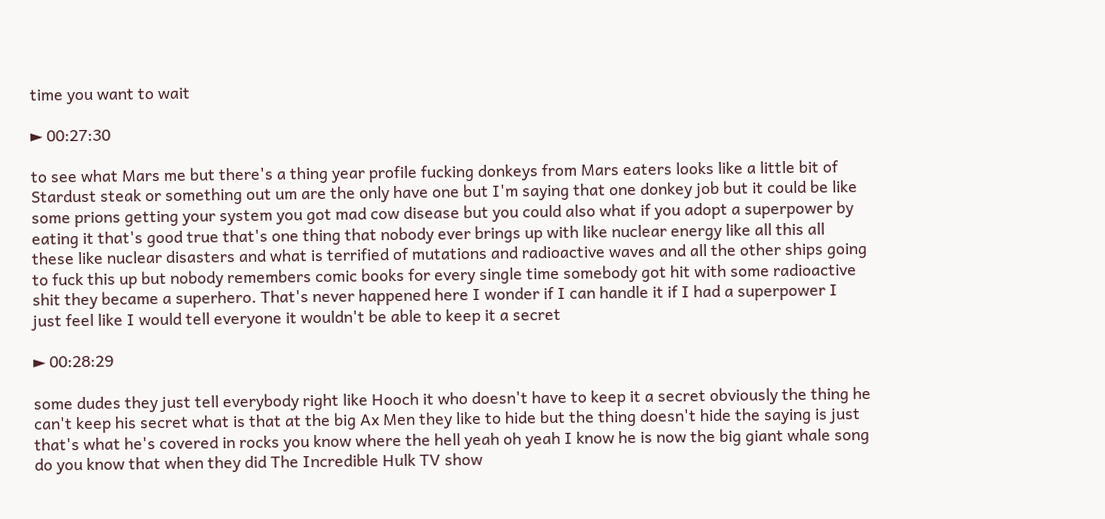time you want to wait

► 00:27:30

to see what Mars me but there's a thing year profile fucking donkeys from Mars eaters looks like a little bit of Stardust steak or something out um are the only have one but I'm saying that one donkey job but it could be like some prions getting your system you got mad cow disease but you could also what if you adopt a superpower by eating it that's good true that's one thing that nobody ever brings up with like nuclear energy like all this all these like nuclear disasters and what is terrified of mutations and radioactive waves and all the other ships going to fuck this up but nobody remembers comic books for every single time somebody got hit with some radioactive shit they became a superhero. That's never happened here I wonder if I can handle it if I had a superpower I just feel like I would tell everyone it wouldn't be able to keep it a secret

► 00:28:29

some dudes they just tell everybody right like Hooch it who doesn't have to keep it a secret obviously the thing he can't keep his secret what is that at the big Ax Men they like to hide but the thing doesn't hide the saying is just that's what he's covered in rocks you know where the hell yeah oh yeah I know he is now the big giant whale song do you know that when they did The Incredible Hulk TV show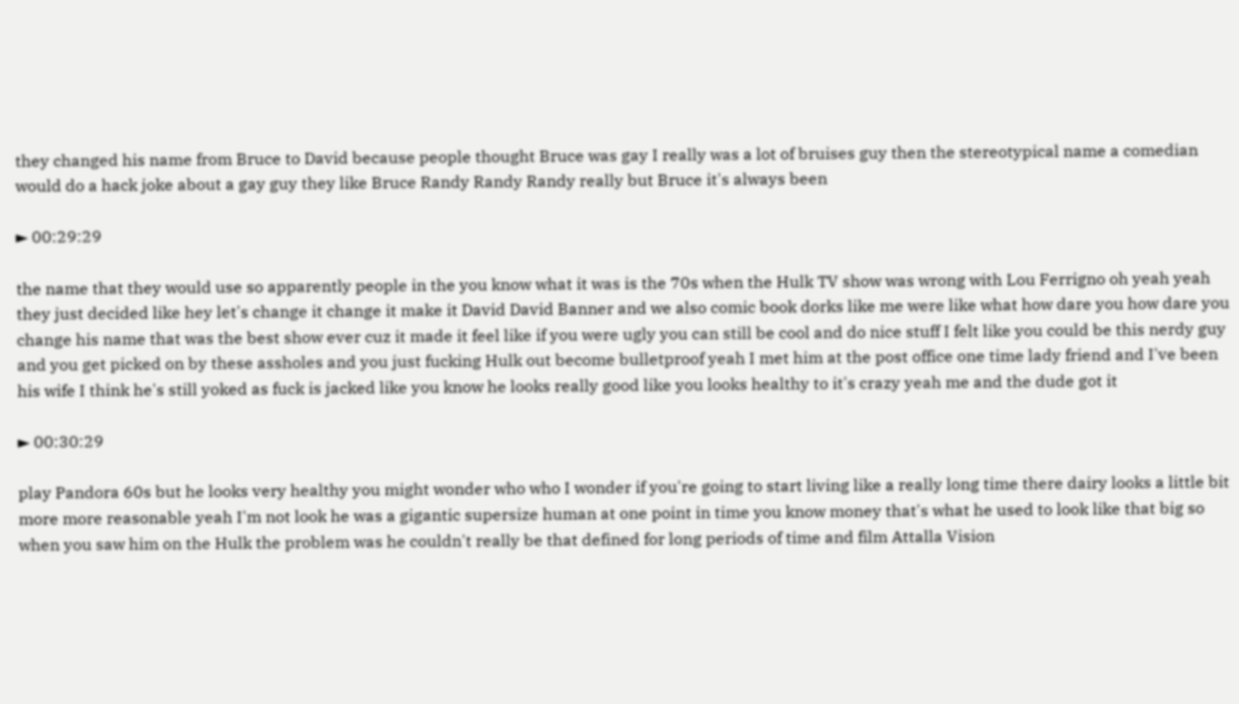they changed his name from Bruce to David because people thought Bruce was gay I really was a lot of bruises guy then the stereotypical name a comedian would do a hack joke about a gay guy they like Bruce Randy Randy Randy really but Bruce it's always been

► 00:29:29

the name that they would use so apparently people in the you know what it was is the 70s when the Hulk TV show was wrong with Lou Ferrigno oh yeah yeah they just decided like hey let's change it change it make it David David Banner and we also comic book dorks like me were like what how dare you how dare you change his name that was the best show ever cuz it made it feel like if you were ugly you can still be cool and do nice stuff I felt like you could be this nerdy guy and you get picked on by these assholes and you just fucking Hulk out become bulletproof yeah I met him at the post office one time lady friend and I've been his wife I think he's still yoked as fuck is jacked like you know he looks really good like you looks healthy to it's crazy yeah me and the dude got it

► 00:30:29

play Pandora 60s but he looks very healthy you might wonder who who I wonder if you're going to start living like a really long time there dairy looks a little bit more more reasonable yeah I'm not look he was a gigantic supersize human at one point in time you know money that's what he used to look like that big so when you saw him on the Hulk the problem was he couldn't really be that defined for long periods of time and film Attalla Vision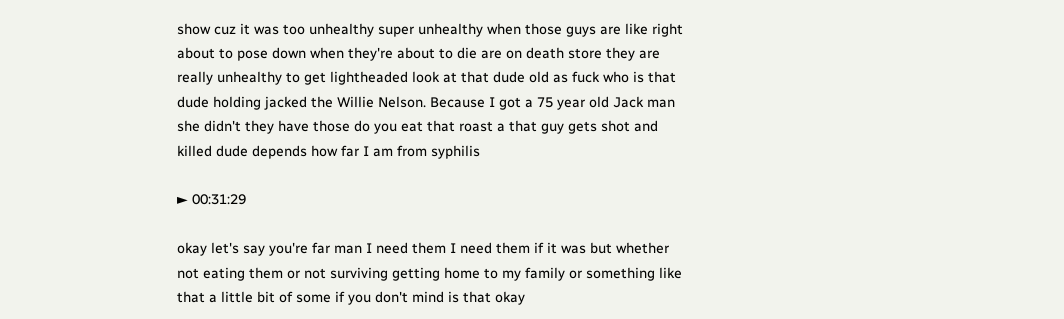show cuz it was too unhealthy super unhealthy when those guys are like right about to pose down when they're about to die are on death store they are really unhealthy to get lightheaded look at that dude old as fuck who is that dude holding jacked the Willie Nelson. Because I got a 75 year old Jack man she didn't they have those do you eat that roast a that guy gets shot and killed dude depends how far I am from syphilis

► 00:31:29

okay let's say you're far man I need them I need them if it was but whether not eating them or not surviving getting home to my family or something like that a little bit of some if you don't mind is that okay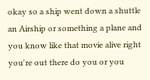okay so a ship went down a shuttle an Airship or something a plane and you know like that movie alive right you're out there do you or you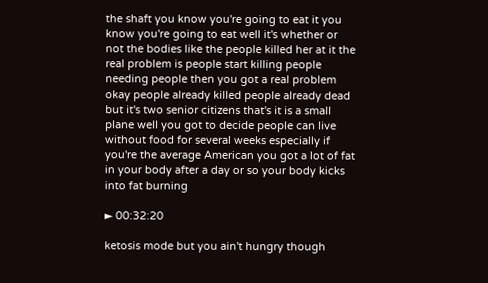the shaft you know you're going to eat it you know you're going to eat well it's whether or not the bodies like the people killed her at it the real problem is people start killing people needing people then you got a real problem okay people already killed people already dead but it's two senior citizens that's it is a small plane well you got to decide people can live without food for several weeks especially if you're the average American you got a lot of fat in your body after a day or so your body kicks into fat burning

► 00:32:20

ketosis mode but you ain't hungry though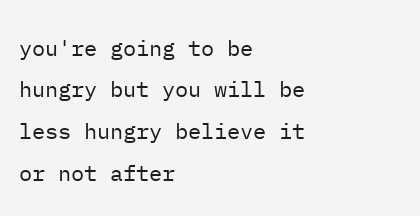you're going to be hungry but you will be less hungry believe it or not after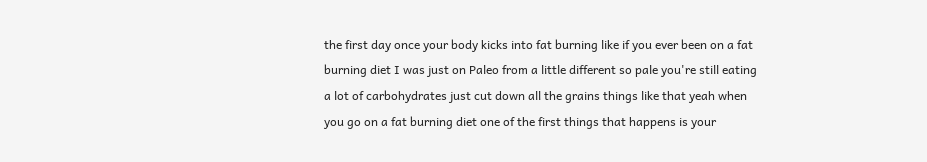the first day once your body kicks into fat burning like if you ever been on a fat burning diet I was just on Paleo from a little different so pale you're still eating a lot of carbohydrates just cut down all the grains things like that yeah when you go on a fat burning diet one of the first things that happens is your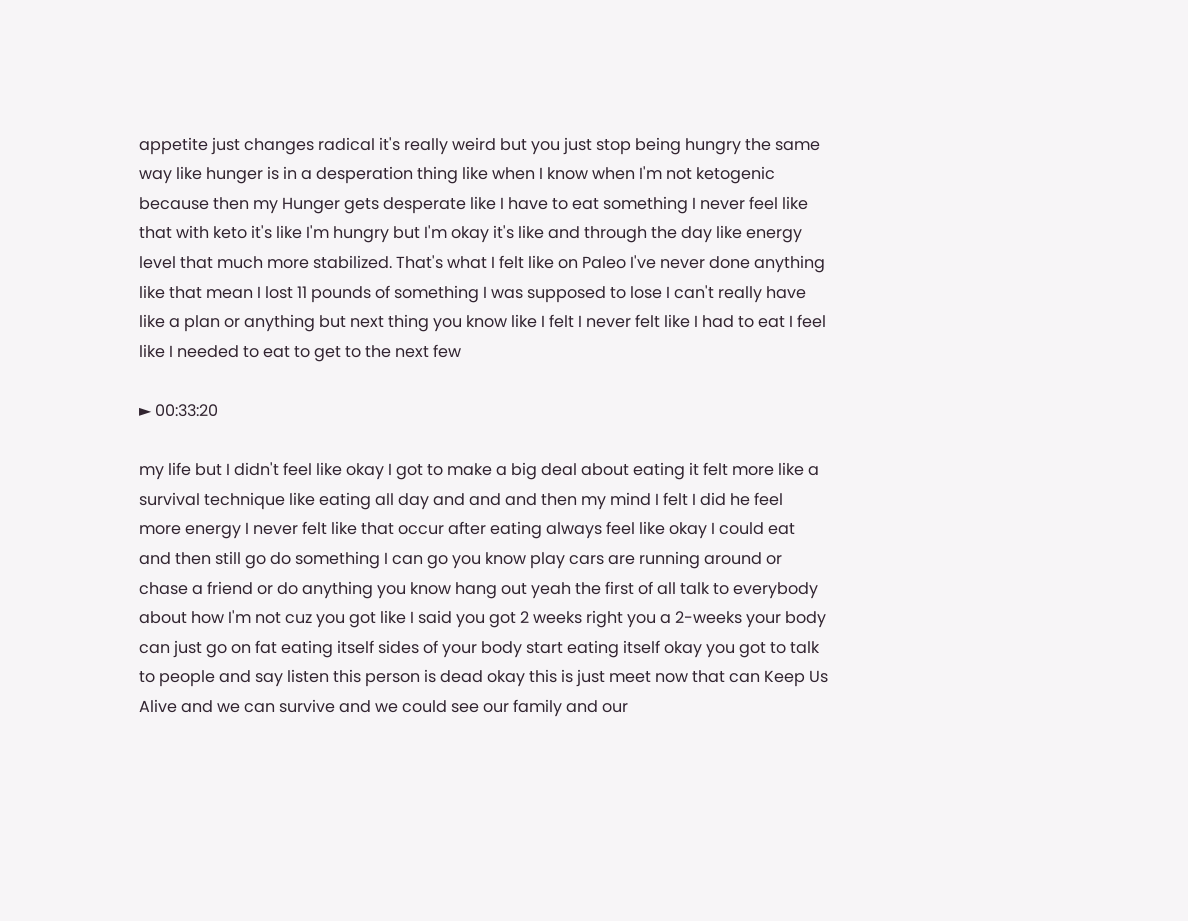appetite just changes radical it's really weird but you just stop being hungry the same way like hunger is in a desperation thing like when I know when I'm not ketogenic because then my Hunger gets desperate like I have to eat something I never feel like that with keto it's like I'm hungry but I'm okay it's like and through the day like energy level that much more stabilized. That's what I felt like on Paleo I've never done anything like that mean I lost 11 pounds of something I was supposed to lose I can't really have like a plan or anything but next thing you know like I felt I never felt like I had to eat I feel like I needed to eat to get to the next few

► 00:33:20

my life but I didn't feel like okay I got to make a big deal about eating it felt more like a survival technique like eating all day and and and then my mind I felt I did he feel more energy I never felt like that occur after eating always feel like okay I could eat and then still go do something I can go you know play cars are running around or chase a friend or do anything you know hang out yeah the first of all talk to everybody about how I'm not cuz you got like I said you got 2 weeks right you a 2-weeks your body can just go on fat eating itself sides of your body start eating itself okay you got to talk to people and say listen this person is dead okay this is just meet now that can Keep Us Alive and we can survive and we could see our family and our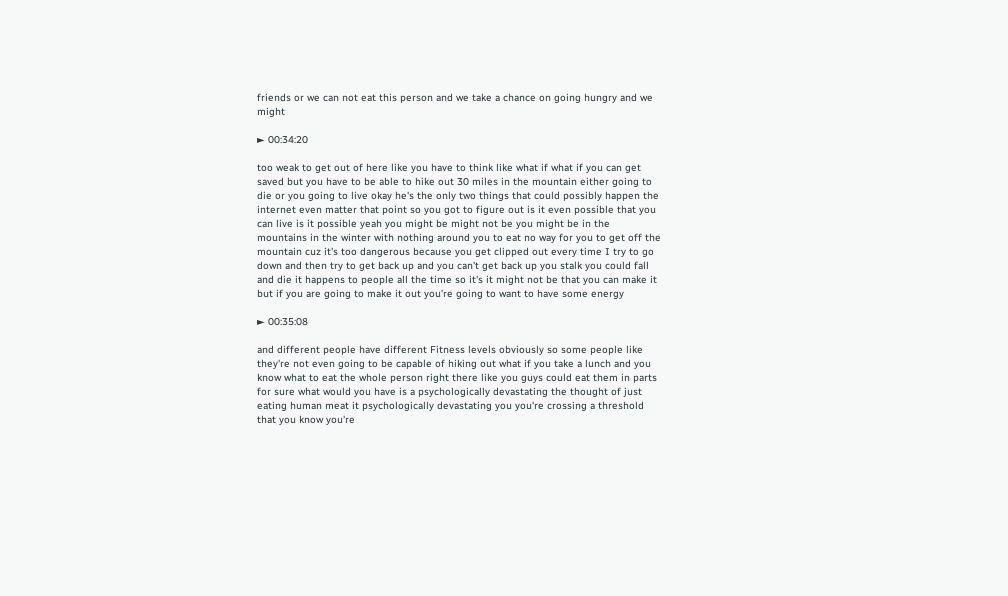friends or we can not eat this person and we take a chance on going hungry and we might

► 00:34:20

too weak to get out of here like you have to think like what if what if you can get saved but you have to be able to hike out 30 miles in the mountain either going to die or you going to live okay he's the only two things that could possibly happen the internet even matter that point so you got to figure out is it even possible that you can live is it possible yeah you might be might not be you might be in the mountains in the winter with nothing around you to eat no way for you to get off the mountain cuz it's too dangerous because you get clipped out every time I try to go down and then try to get back up and you can't get back up you stalk you could fall and die it happens to people all the time so it's it might not be that you can make it but if you are going to make it out you're going to want to have some energy

► 00:35:08

and different people have different Fitness levels obviously so some people like they're not even going to be capable of hiking out what if you take a lunch and you know what to eat the whole person right there like you guys could eat them in parts for sure what would you have is a psychologically devastating the thought of just eating human meat it psychologically devastating you you're crossing a threshold that you know you're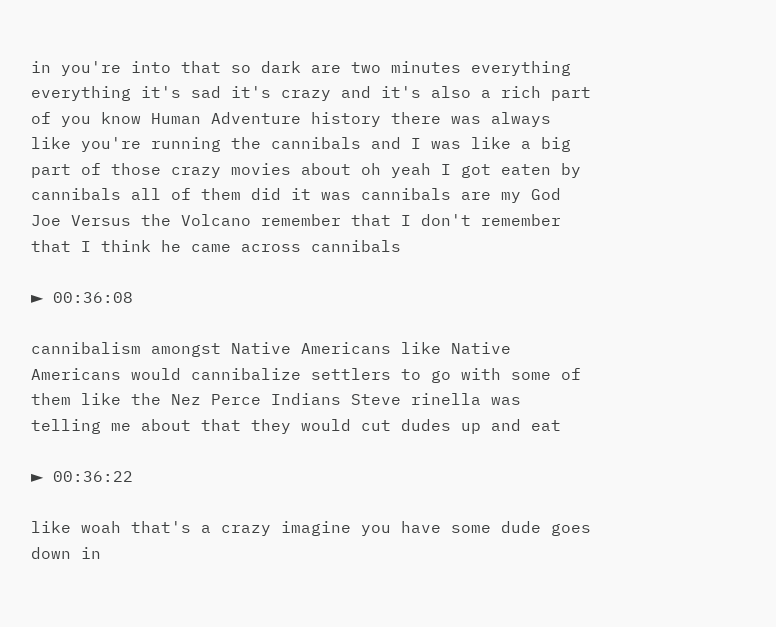in you're into that so dark are two minutes everything everything it's sad it's crazy and it's also a rich part of you know Human Adventure history there was always like you're running the cannibals and I was like a big part of those crazy movies about oh yeah I got eaten by cannibals all of them did it was cannibals are my God Joe Versus the Volcano remember that I don't remember that I think he came across cannibals

► 00:36:08

cannibalism amongst Native Americans like Native Americans would cannibalize settlers to go with some of them like the Nez Perce Indians Steve rinella was telling me about that they would cut dudes up and eat

► 00:36:22

like woah that's a crazy imagine you have some dude goes down in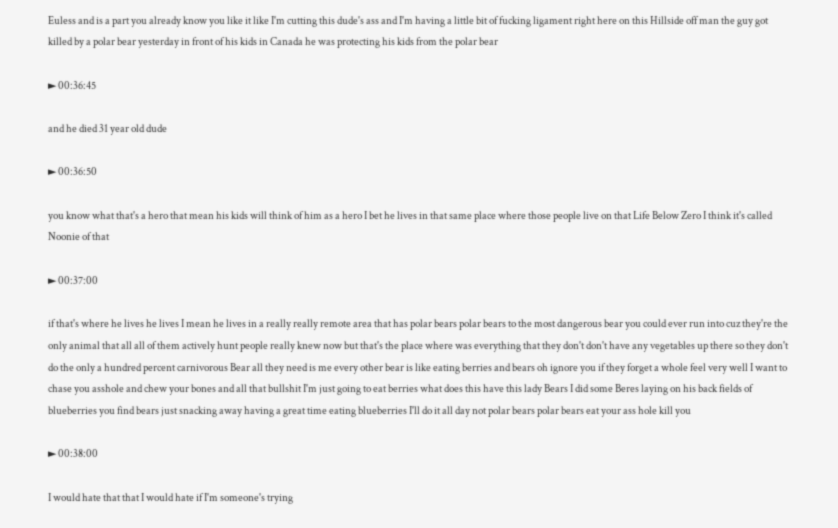Euless and is a part you already know you like it like I'm cutting this dude's ass and I'm having a little bit of fucking ligament right here on this Hillside off man the guy got killed by a polar bear yesterday in front of his kids in Canada he was protecting his kids from the polar bear

► 00:36:45

and he died 31 year old dude

► 00:36:50

you know what that's a hero that mean his kids will think of him as a hero I bet he lives in that same place where those people live on that Life Below Zero I think it's called Noonie of that

► 00:37:00

if that's where he lives he lives I mean he lives in a really really remote area that has polar bears polar bears to the most dangerous bear you could ever run into cuz they're the only animal that all all of them actively hunt people really knew now but that's the place where was everything that they don't don't have any vegetables up there so they don't do the only a hundred percent carnivorous Bear all they need is me every other bear is like eating berries and bears oh ignore you if they forget a whole feel very well I want to chase you asshole and chew your bones and all that bullshit I'm just going to eat berries what does this have this lady Bears I did some Beres laying on his back fields of blueberries you find bears just snacking away having a great time eating blueberries I'll do it all day not polar bears polar bears eat your ass hole kill you

► 00:38:00

I would hate that that I would hate if I'm someone's trying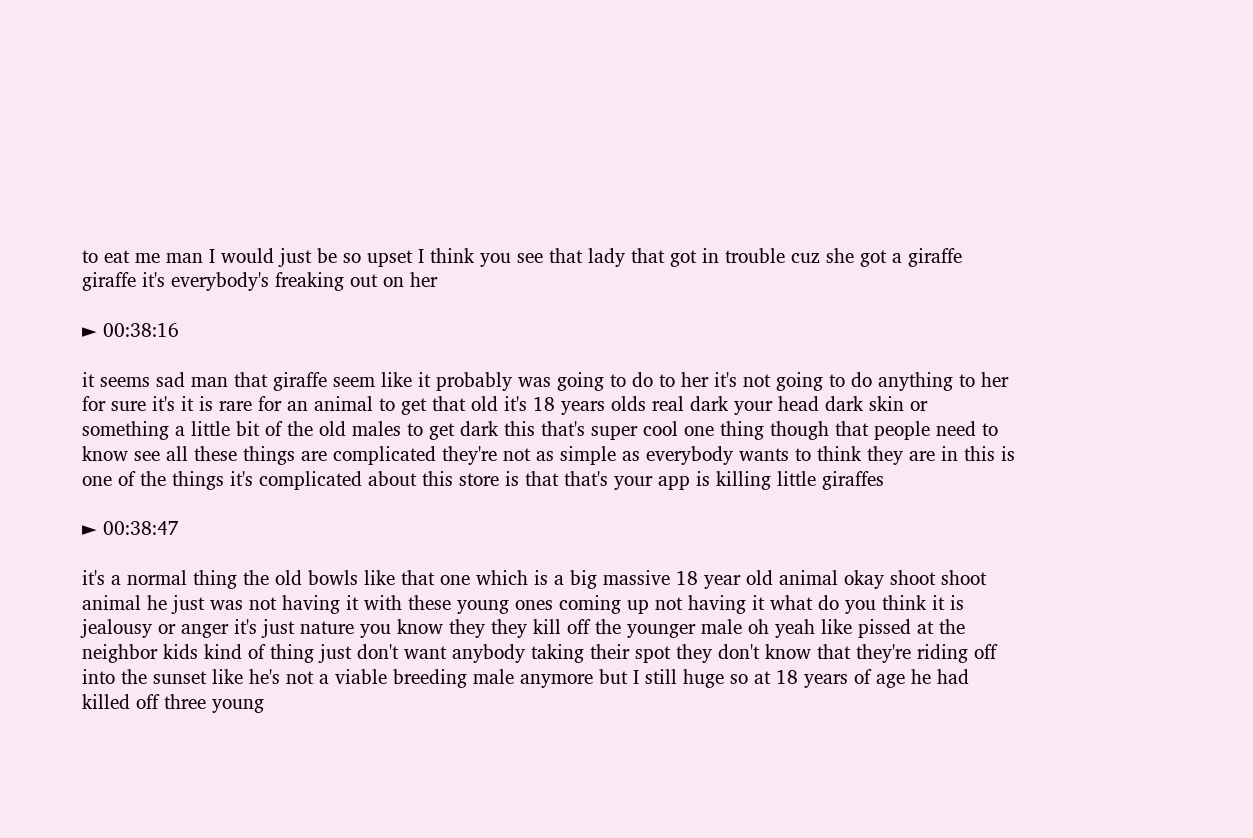to eat me man I would just be so upset I think you see that lady that got in trouble cuz she got a giraffe giraffe it's everybody's freaking out on her

► 00:38:16

it seems sad man that giraffe seem like it probably was going to do to her it's not going to do anything to her for sure it's it is rare for an animal to get that old it's 18 years olds real dark your head dark skin or something a little bit of the old males to get dark this that's super cool one thing though that people need to know see all these things are complicated they're not as simple as everybody wants to think they are in this is one of the things it's complicated about this store is that that's your app is killing little giraffes

► 00:38:47

it's a normal thing the old bowls like that one which is a big massive 18 year old animal okay shoot shoot animal he just was not having it with these young ones coming up not having it what do you think it is jealousy or anger it's just nature you know they they kill off the younger male oh yeah like pissed at the neighbor kids kind of thing just don't want anybody taking their spot they don't know that they're riding off into the sunset like he's not a viable breeding male anymore but I still huge so at 18 years of age he had killed off three young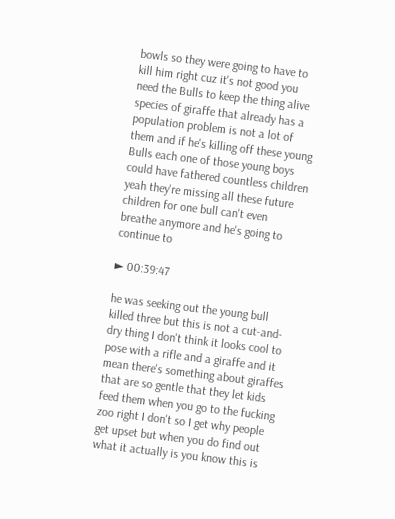bowls so they were going to have to kill him right cuz it's not good you need the Bulls to keep the thing alive species of giraffe that already has a population problem is not a lot of them and if he's killing off these young Bulls each one of those young boys could have fathered countless children yeah they're missing all these future children for one bull can't even breathe anymore and he's going to continue to

► 00:39:47

he was seeking out the young bull killed three but this is not a cut-and-dry thing I don't think it looks cool to pose with a rifle and a giraffe and it mean there's something about giraffes that are so gentle that they let kids feed them when you go to the fucking zoo right I don't so I get why people get upset but when you do find out what it actually is you know this is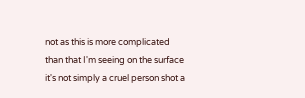not as this is more complicated than that I'm seeing on the surface it's not simply a cruel person shot a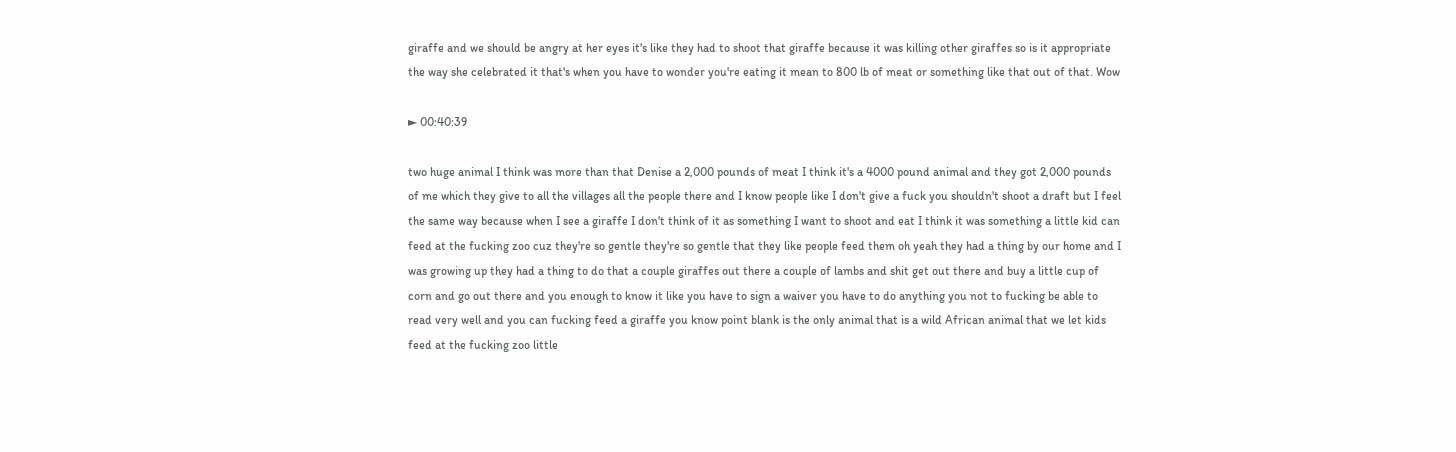giraffe and we should be angry at her eyes it's like they had to shoot that giraffe because it was killing other giraffes so is it appropriate the way she celebrated it that's when you have to wonder you're eating it mean to 800 lb of meat or something like that out of that. Wow

► 00:40:39

two huge animal I think was more than that Denise a 2,000 pounds of meat I think it's a 4000 pound animal and they got 2,000 pounds of me which they give to all the villages all the people there and I know people like I don't give a fuck you shouldn't shoot a draft but I feel the same way because when I see a giraffe I don't think of it as something I want to shoot and eat I think it was something a little kid can feed at the fucking zoo cuz they're so gentle they're so gentle that they like people feed them oh yeah they had a thing by our home and I was growing up they had a thing to do that a couple giraffes out there a couple of lambs and shit get out there and buy a little cup of corn and go out there and you enough to know it like you have to sign a waiver you have to do anything you not to fucking be able to read very well and you can fucking feed a giraffe you know point blank is the only animal that is a wild African animal that we let kids feed at the fucking zoo little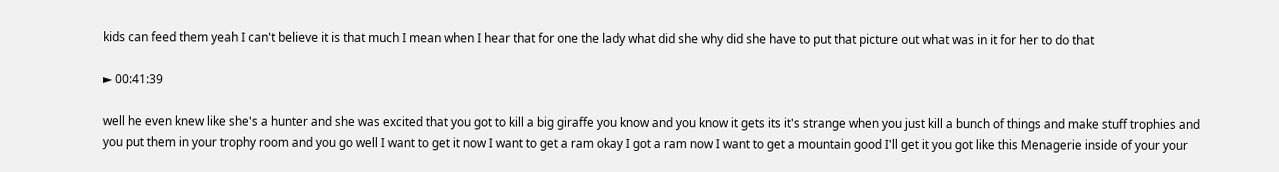kids can feed them yeah I can't believe it is that much I mean when I hear that for one the lady what did she why did she have to put that picture out what was in it for her to do that

► 00:41:39

well he even knew like she's a hunter and she was excited that you got to kill a big giraffe you know and you know it gets its it's strange when you just kill a bunch of things and make stuff trophies and you put them in your trophy room and you go well I want to get it now I want to get a ram okay I got a ram now I want to get a mountain good I'll get it you got like this Menagerie inside of your your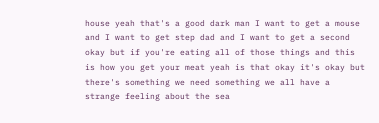house yeah that's a good dark man I want to get a mouse and I want to get step dad and I want to get a second okay but if you're eating all of those things and this is how you get your meat yeah is that okay it's okay but there's something we need something we all have a strange feeling about the sea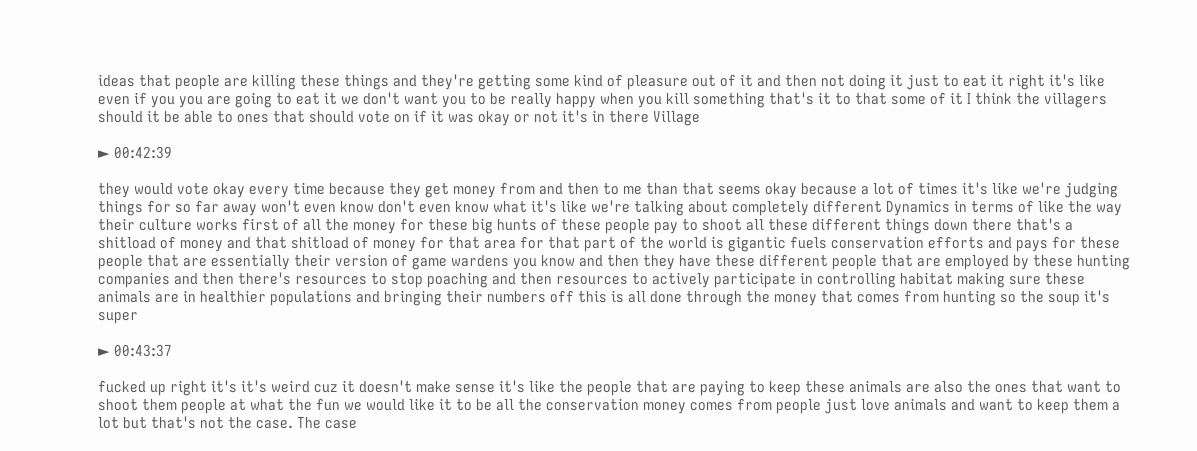ideas that people are killing these things and they're getting some kind of pleasure out of it and then not doing it just to eat it right it's like even if you you are going to eat it we don't want you to be really happy when you kill something that's it to that some of it I think the villagers should it be able to ones that should vote on if it was okay or not it's in there Village

► 00:42:39

they would vote okay every time because they get money from and then to me than that seems okay because a lot of times it's like we're judging things for so far away won't even know don't even know what it's like we're talking about completely different Dynamics in terms of like the way their culture works first of all the money for these big hunts of these people pay to shoot all these different things down there that's a shitload of money and that shitload of money for that area for that part of the world is gigantic fuels conservation efforts and pays for these people that are essentially their version of game wardens you know and then they have these different people that are employed by these hunting companies and then there's resources to stop poaching and then resources to actively participate in controlling habitat making sure these animals are in healthier populations and bringing their numbers off this is all done through the money that comes from hunting so the soup it's super

► 00:43:37

fucked up right it's it's weird cuz it doesn't make sense it's like the people that are paying to keep these animals are also the ones that want to shoot them people at what the fun we would like it to be all the conservation money comes from people just love animals and want to keep them a lot but that's not the case. The case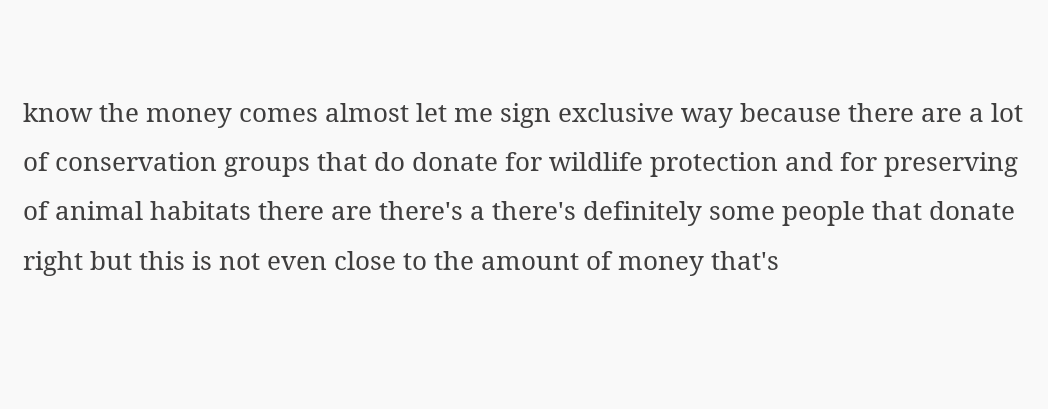know the money comes almost let me sign exclusive way because there are a lot of conservation groups that do donate for wildlife protection and for preserving of animal habitats there are there's a there's definitely some people that donate right but this is not even close to the amount of money that's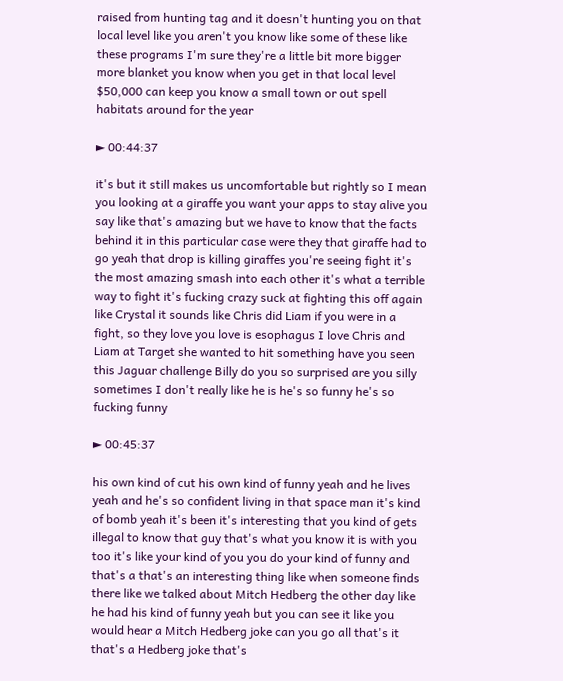raised from hunting tag and it doesn't hunting you on that local level like you aren't you know like some of these like these programs I'm sure they're a little bit more bigger more blanket you know when you get in that local level $50,000 can keep you know a small town or out spell habitats around for the year

► 00:44:37

it's but it still makes us uncomfortable but rightly so I mean you looking at a giraffe you want your apps to stay alive you say like that's amazing but we have to know that the facts behind it in this particular case were they that giraffe had to go yeah that drop is killing giraffes you're seeing fight it's the most amazing smash into each other it's what a terrible way to fight it's fucking crazy suck at fighting this off again like Crystal it sounds like Chris did Liam if you were in a fight, so they love you love is esophagus I love Chris and Liam at Target she wanted to hit something have you seen this Jaguar challenge Billy do you so surprised are you silly sometimes I don't really like he is he's so funny he's so fucking funny

► 00:45:37

his own kind of cut his own kind of funny yeah and he lives yeah and he's so confident living in that space man it's kind of bomb yeah it's been it's interesting that you kind of gets illegal to know that guy that's what you know it is with you too it's like your kind of you you do your kind of funny and that's a that's an interesting thing like when someone finds there like we talked about Mitch Hedberg the other day like he had his kind of funny yeah but you can see it like you would hear a Mitch Hedberg joke can you go all that's it that's a Hedberg joke that's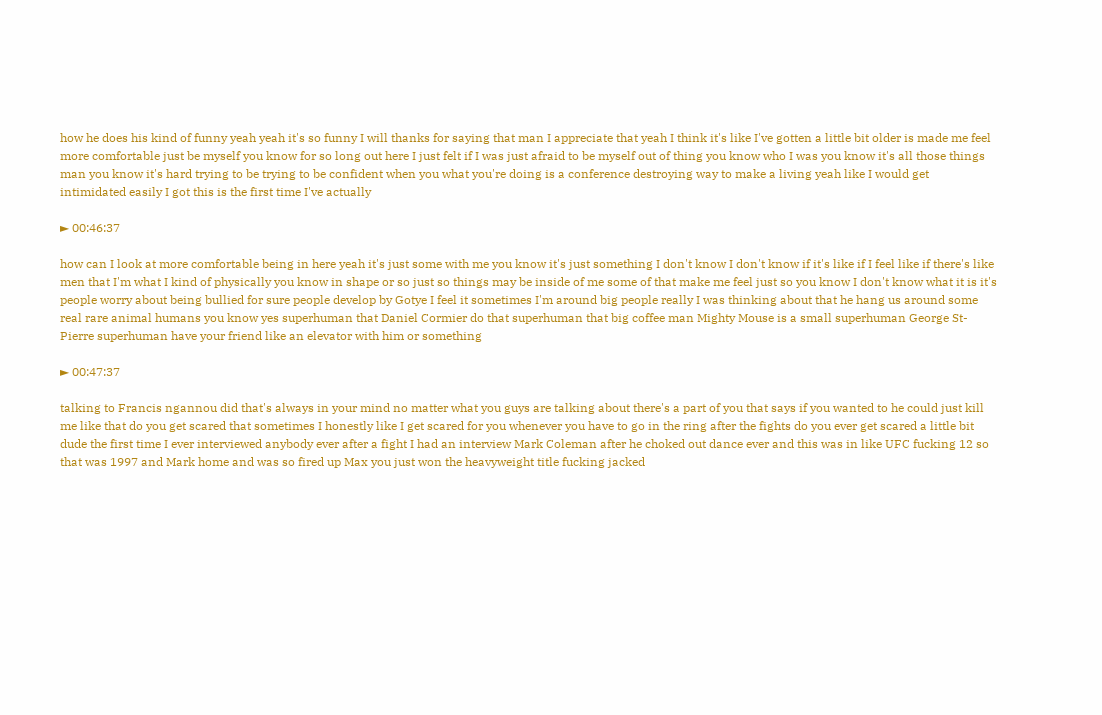how he does his kind of funny yeah yeah it's so funny I will thanks for saying that man I appreciate that yeah I think it's like I've gotten a little bit older is made me feel more comfortable just be myself you know for so long out here I just felt if I was just afraid to be myself out of thing you know who I was you know it's all those things man you know it's hard trying to be trying to be confident when you what you're doing is a conference destroying way to make a living yeah like I would get intimidated easily I got this is the first time I've actually

► 00:46:37

how can I look at more comfortable being in here yeah it's just some with me you know it's just something I don't know I don't know if it's like if I feel like if there's like men that I'm what I kind of physically you know in shape or so just so things may be inside of me some of that make me feel just so you know I don't know what it is it's people worry about being bullied for sure people develop by Gotye I feel it sometimes I'm around big people really I was thinking about that he hang us around some real rare animal humans you know yes superhuman that Daniel Cormier do that superhuman that big coffee man Mighty Mouse is a small superhuman George St-Pierre superhuman have your friend like an elevator with him or something

► 00:47:37

talking to Francis ngannou did that's always in your mind no matter what you guys are talking about there's a part of you that says if you wanted to he could just kill me like that do you get scared that sometimes I honestly like I get scared for you whenever you have to go in the ring after the fights do you ever get scared a little bit dude the first time I ever interviewed anybody ever after a fight I had an interview Mark Coleman after he choked out dance ever and this was in like UFC fucking 12 so that was 1997 and Mark home and was so fired up Max you just won the heavyweight title fucking jacked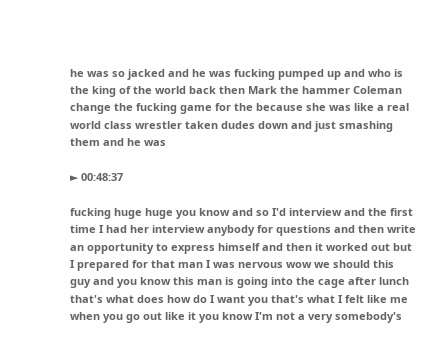he was so jacked and he was fucking pumped up and who is the king of the world back then Mark the hammer Coleman change the fucking game for the because she was like a real world class wrestler taken dudes down and just smashing them and he was

► 00:48:37

fucking huge huge you know and so I'd interview and the first time I had her interview anybody for questions and then write an opportunity to express himself and then it worked out but I prepared for that man I was nervous wow we should this guy and you know this man is going into the cage after lunch that's what does how do I want you that's what I felt like me when you go out like it you know I'm not a very somebody's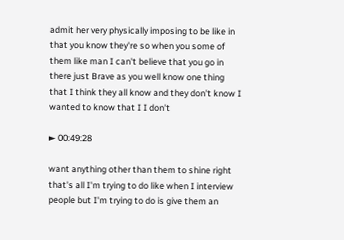admit her very physically imposing to be like in that you know they're so when you some of them like man I can't believe that you go in there just Brave as you well know one thing that I think they all know and they don't know I wanted to know that I I don't

► 00:49:28

want anything other than them to shine right that's all I'm trying to do like when I interview people but I'm trying to do is give them an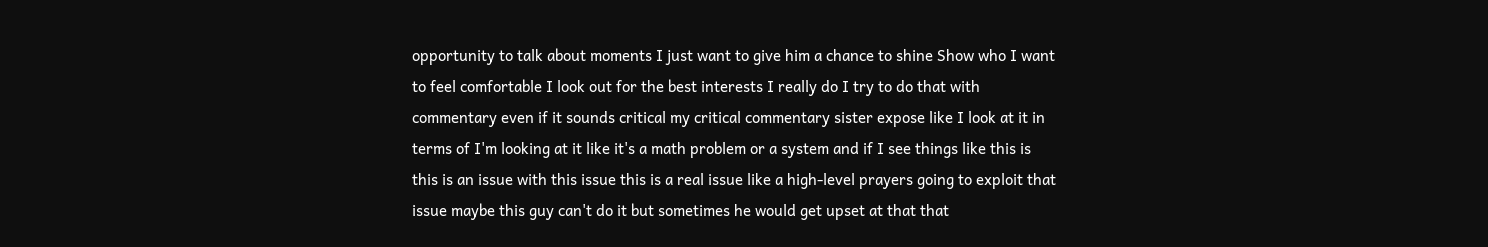opportunity to talk about moments I just want to give him a chance to shine Show who I want to feel comfortable I look out for the best interests I really do I try to do that with commentary even if it sounds critical my critical commentary sister expose like I look at it in terms of I'm looking at it like it's a math problem or a system and if I see things like this is this is an issue with this issue this is a real issue like a high-level prayers going to exploit that issue maybe this guy can't do it but sometimes he would get upset at that that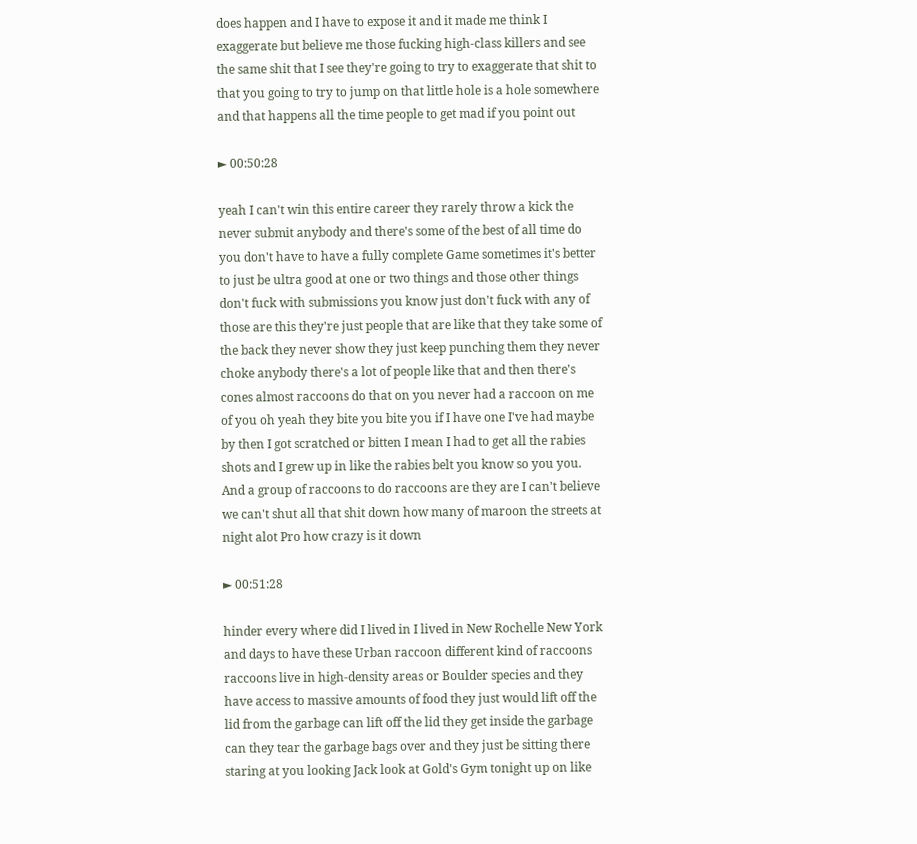does happen and I have to expose it and it made me think I exaggerate but believe me those fucking high-class killers and see the same shit that I see they're going to try to exaggerate that shit to that you going to try to jump on that little hole is a hole somewhere and that happens all the time people to get mad if you point out

► 00:50:28

yeah I can't win this entire career they rarely throw a kick the never submit anybody and there's some of the best of all time do you don't have to have a fully complete Game sometimes it's better to just be ultra good at one or two things and those other things don't fuck with submissions you know just don't fuck with any of those are this they're just people that are like that they take some of the back they never show they just keep punching them they never choke anybody there's a lot of people like that and then there's cones almost raccoons do that on you never had a raccoon on me of you oh yeah they bite you bite you if I have one I've had maybe by then I got scratched or bitten I mean I had to get all the rabies shots and I grew up in like the rabies belt you know so you you. And a group of raccoons to do raccoons are they are I can't believe we can't shut all that shit down how many of maroon the streets at night alot Pro how crazy is it down

► 00:51:28

hinder every where did I lived in I lived in New Rochelle New York and days to have these Urban raccoon different kind of raccoons raccoons live in high-density areas or Boulder species and they have access to massive amounts of food they just would lift off the lid from the garbage can lift off the lid they get inside the garbage can they tear the garbage bags over and they just be sitting there staring at you looking Jack look at Gold's Gym tonight up on like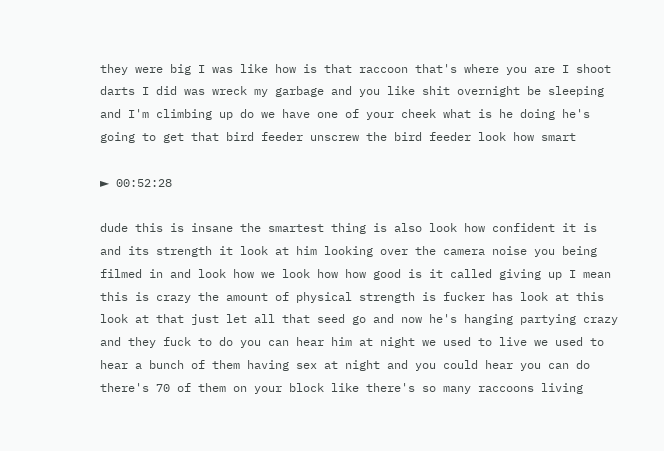they were big I was like how is that raccoon that's where you are I shoot darts I did was wreck my garbage and you like shit overnight be sleeping and I'm climbing up do we have one of your cheek what is he doing he's going to get that bird feeder unscrew the bird feeder look how smart

► 00:52:28

dude this is insane the smartest thing is also look how confident it is and its strength it look at him looking over the camera noise you being filmed in and look how we look how how good is it called giving up I mean this is crazy the amount of physical strength is fucker has look at this look at that just let all that seed go and now he's hanging partying crazy and they fuck to do you can hear him at night we used to live we used to hear a bunch of them having sex at night and you could hear you can do there's 70 of them on your block like there's so many raccoons living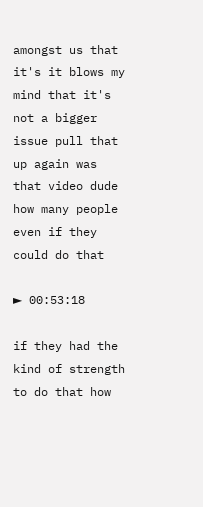amongst us that it's it blows my mind that it's not a bigger issue pull that up again was that video dude how many people even if they could do that

► 00:53:18

if they had the kind of strength to do that how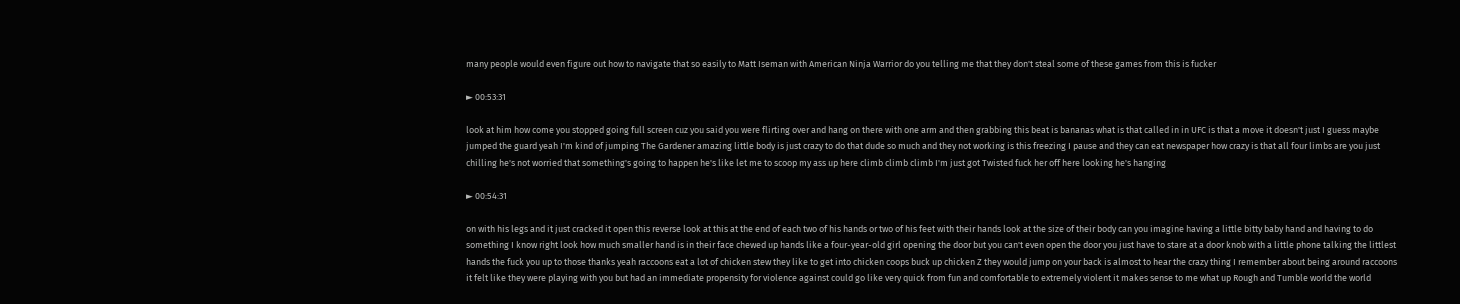many people would even figure out how to navigate that so easily to Matt Iseman with American Ninja Warrior do you telling me that they don't steal some of these games from this is fucker

► 00:53:31

look at him how come you stopped going full screen cuz you said you were flirting over and hang on there with one arm and then grabbing this beat is bananas what is that called in in UFC is that a move it doesn't just I guess maybe jumped the guard yeah I'm kind of jumping The Gardener amazing little body is just crazy to do that dude so much and they not working is this freezing I pause and they can eat newspaper how crazy is that all four limbs are you just chilling he's not worried that something's going to happen he's like let me to scoop my ass up here climb climb climb I'm just got Twisted fuck her off here looking he's hanging

► 00:54:31

on with his legs and it just cracked it open this reverse look at this at the end of each two of his hands or two of his feet with their hands look at the size of their body can you imagine having a little bitty baby hand and having to do something I know right look how much smaller hand is in their face chewed up hands like a four-year-old girl opening the door but you can't even open the door you just have to stare at a door knob with a little phone talking the littlest hands the fuck you up to those thanks yeah raccoons eat a lot of chicken stew they like to get into chicken coops buck up chicken Z they would jump on your back is almost to hear the crazy thing I remember about being around raccoons it felt like they were playing with you but had an immediate propensity for violence against could go like very quick from fun and comfortable to extremely violent it makes sense to me what up Rough and Tumble world the world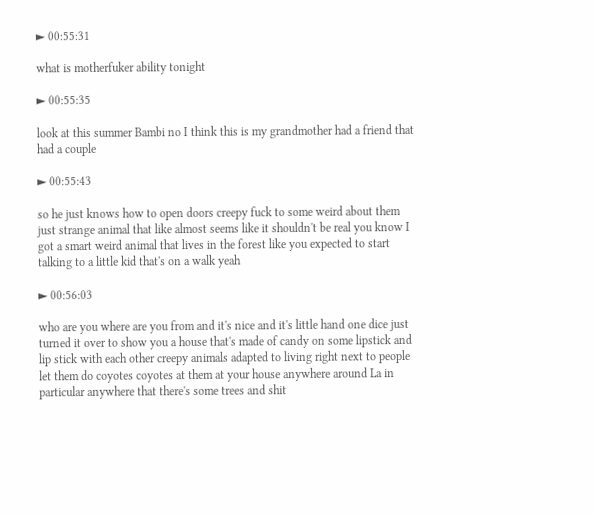► 00:55:31

what is motherfuker ability tonight

► 00:55:35

look at this summer Bambi no I think this is my grandmother had a friend that had a couple

► 00:55:43

so he just knows how to open doors creepy fuck to some weird about them just strange animal that like almost seems like it shouldn't be real you know I got a smart weird animal that lives in the forest like you expected to start talking to a little kid that's on a walk yeah

► 00:56:03

who are you where are you from and it's nice and it's little hand one dice just turned it over to show you a house that's made of candy on some lipstick and lip stick with each other creepy animals adapted to living right next to people let them do coyotes coyotes at them at your house anywhere around La in particular anywhere that there's some trees and shit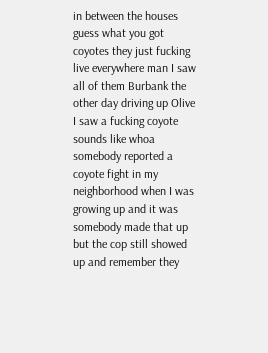in between the houses guess what you got coyotes they just fucking live everywhere man I saw all of them Burbank the other day driving up Olive I saw a fucking coyote sounds like whoa somebody reported a coyote fight in my neighborhood when I was growing up and it was somebody made that up but the cop still showed up and remember they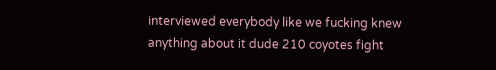interviewed everybody like we fucking knew anything about it dude 210 coyotes fight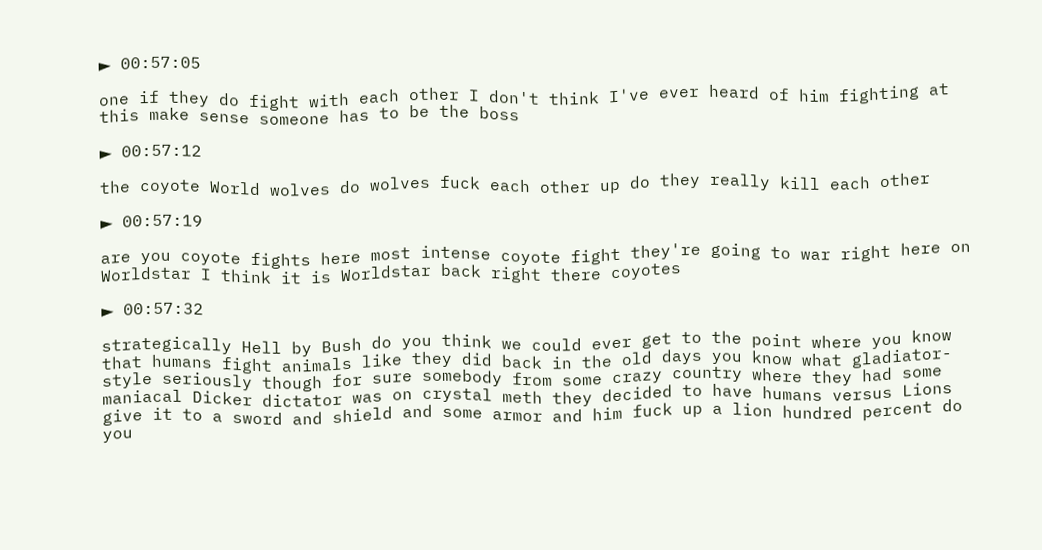► 00:57:05

one if they do fight with each other I don't think I've ever heard of him fighting at this make sense someone has to be the boss

► 00:57:12

the coyote World wolves do wolves fuck each other up do they really kill each other

► 00:57:19

are you coyote fights here most intense coyote fight they're going to war right here on Worldstar I think it is Worldstar back right there coyotes

► 00:57:32

strategically Hell by Bush do you think we could ever get to the point where you know that humans fight animals like they did back in the old days you know what gladiator-style seriously though for sure somebody from some crazy country where they had some maniacal Dicker dictator was on crystal meth they decided to have humans versus Lions give it to a sword and shield and some armor and him fuck up a lion hundred percent do you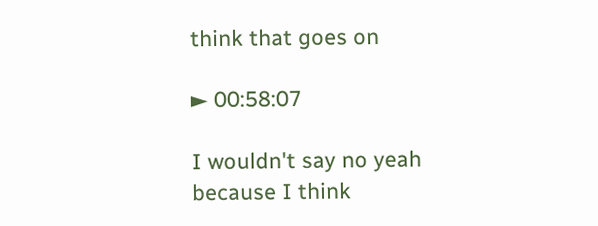think that goes on

► 00:58:07

I wouldn't say no yeah because I think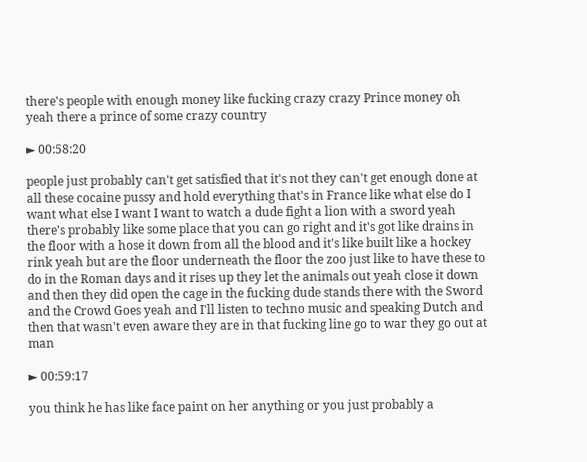there's people with enough money like fucking crazy crazy Prince money oh yeah there a prince of some crazy country

► 00:58:20

people just probably can't get satisfied that it's not they can't get enough done at all these cocaine pussy and hold everything that's in France like what else do I want what else I want I want to watch a dude fight a lion with a sword yeah there's probably like some place that you can go right and it's got like drains in the floor with a hose it down from all the blood and it's like built like a hockey rink yeah but are the floor underneath the floor the zoo just like to have these to do in the Roman days and it rises up they let the animals out yeah close it down and then they did open the cage in the fucking dude stands there with the Sword and the Crowd Goes yeah and I'll listen to techno music and speaking Dutch and then that wasn't even aware they are in that fucking line go to war they go out at man

► 00:59:17

you think he has like face paint on her anything or you just probably a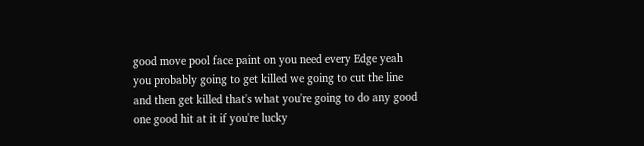good move pool face paint on you need every Edge yeah you probably going to get killed we going to cut the line and then get killed that's what you're going to do any good one good hit at it if you're lucky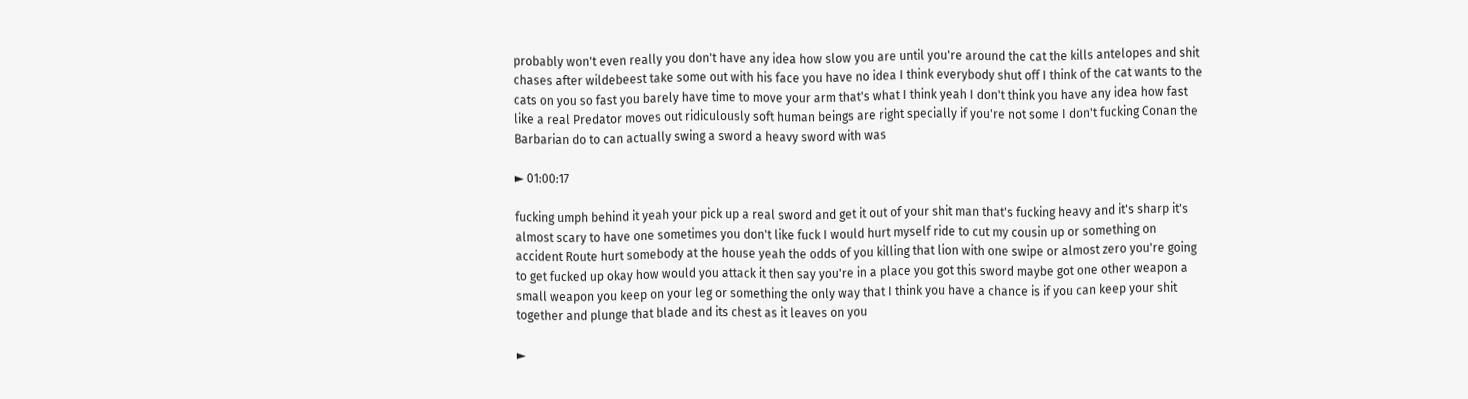probably won't even really you don't have any idea how slow you are until you're around the cat the kills antelopes and shit chases after wildebeest take some out with his face you have no idea I think everybody shut off I think of the cat wants to the cats on you so fast you barely have time to move your arm that's what I think yeah I don't think you have any idea how fast like a real Predator moves out ridiculously soft human beings are right specially if you're not some I don't fucking Conan the Barbarian do to can actually swing a sword a heavy sword with was

► 01:00:17

fucking umph behind it yeah your pick up a real sword and get it out of your shit man that's fucking heavy and it's sharp it's almost scary to have one sometimes you don't like fuck I would hurt myself ride to cut my cousin up or something on accident Route hurt somebody at the house yeah the odds of you killing that lion with one swipe or almost zero you're going to get fucked up okay how would you attack it then say you're in a place you got this sword maybe got one other weapon a small weapon you keep on your leg or something the only way that I think you have a chance is if you can keep your shit together and plunge that blade and its chest as it leaves on you

►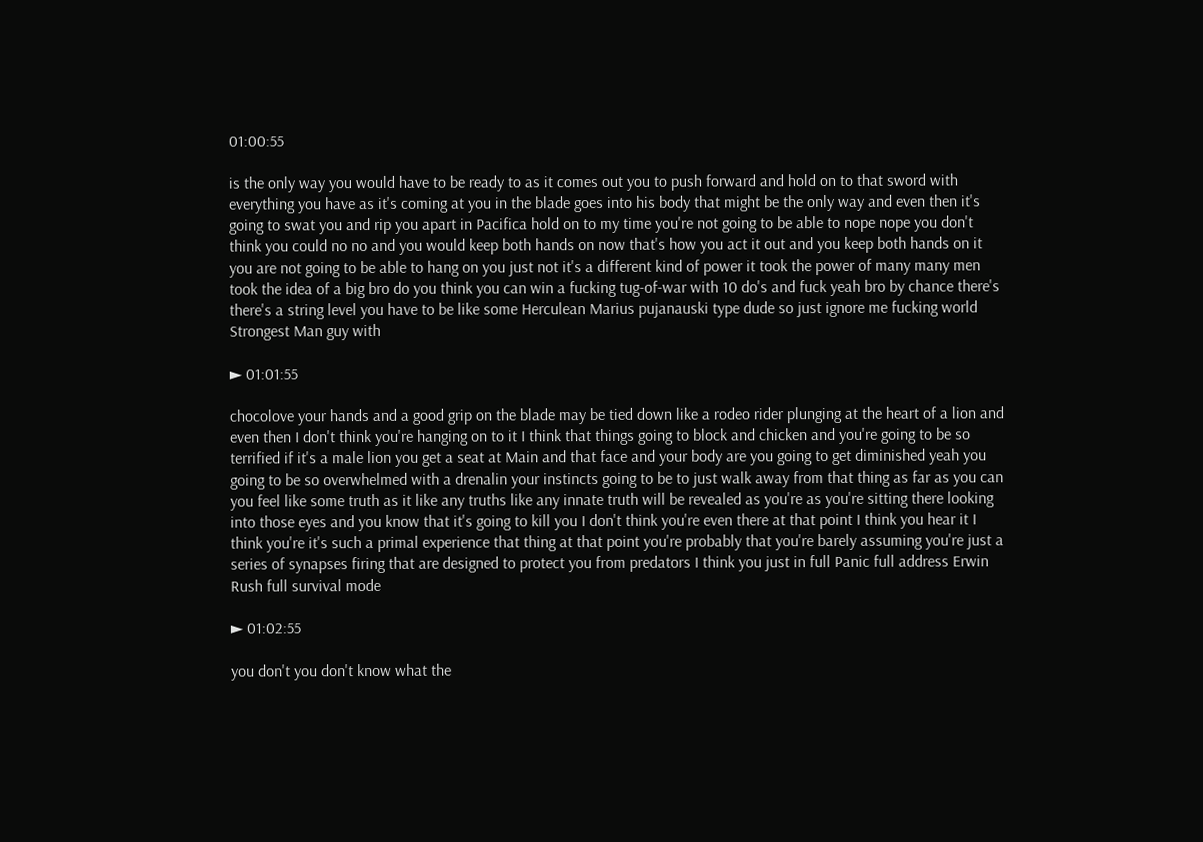01:00:55

is the only way you would have to be ready to as it comes out you to push forward and hold on to that sword with everything you have as it's coming at you in the blade goes into his body that might be the only way and even then it's going to swat you and rip you apart in Pacifica hold on to my time you're not going to be able to nope nope you don't think you could no no and you would keep both hands on now that's how you act it out and you keep both hands on it you are not going to be able to hang on you just not it's a different kind of power it took the power of many many men took the idea of a big bro do you think you can win a fucking tug-of-war with 10 do's and fuck yeah bro by chance there's there's a string level you have to be like some Herculean Marius pujanauski type dude so just ignore me fucking world Strongest Man guy with

► 01:01:55

chocolove your hands and a good grip on the blade may be tied down like a rodeo rider plunging at the heart of a lion and even then I don't think you're hanging on to it I think that things going to block and chicken and you're going to be so terrified if it's a male lion you get a seat at Main and that face and your body are you going to get diminished yeah you going to be so overwhelmed with a drenalin your instincts going to be to just walk away from that thing as far as you can you feel like some truth as it like any truths like any innate truth will be revealed as you're as you're sitting there looking into those eyes and you know that it's going to kill you I don't think you're even there at that point I think you hear it I think you're it's such a primal experience that thing at that point you're probably that you're barely assuming you're just a series of synapses firing that are designed to protect you from predators I think you just in full Panic full address Erwin Rush full survival mode

► 01:02:55

you don't you don't know what the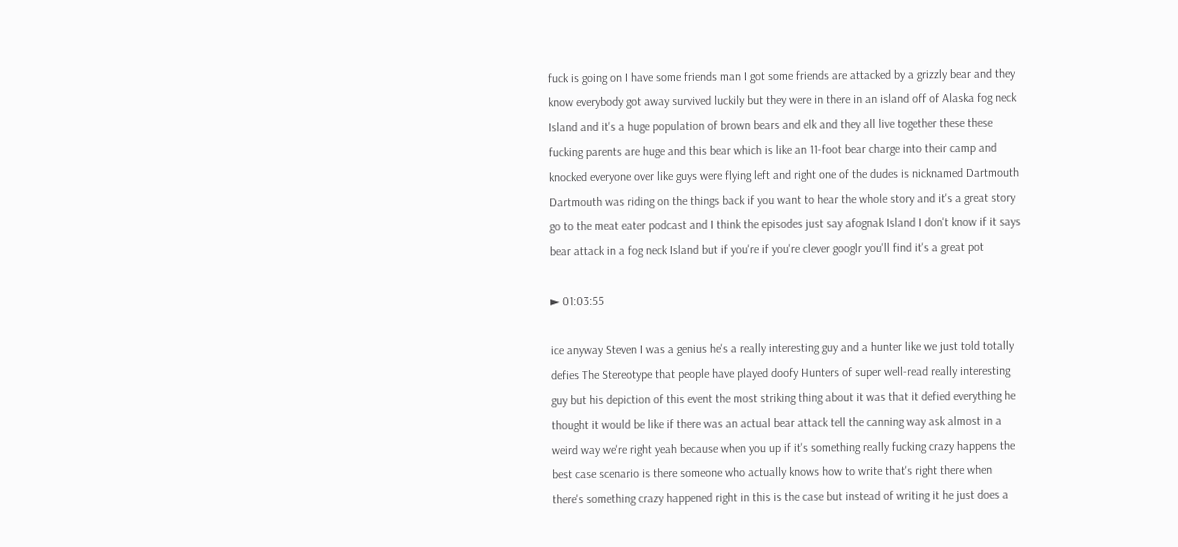fuck is going on I have some friends man I got some friends are attacked by a grizzly bear and they know everybody got away survived luckily but they were in there in an island off of Alaska fog neck Island and it's a huge population of brown bears and elk and they all live together these these fucking parents are huge and this bear which is like an 11-foot bear charge into their camp and knocked everyone over like guys were flying left and right one of the dudes is nicknamed Dartmouth Dartmouth was riding on the things back if you want to hear the whole story and it's a great story go to the meat eater podcast and I think the episodes just say afognak Island I don't know if it says bear attack in a fog neck Island but if you're if you're clever googlr you'll find it's a great pot

► 01:03:55

ice anyway Steven I was a genius he's a really interesting guy and a hunter like we just told totally defies The Stereotype that people have played doofy Hunters of super well-read really interesting guy but his depiction of this event the most striking thing about it was that it defied everything he thought it would be like if there was an actual bear attack tell the canning way ask almost in a weird way we're right yeah because when you up if it's something really fucking crazy happens the best case scenario is there someone who actually knows how to write that's right there when there's something crazy happened right in this is the case but instead of writing it he just does a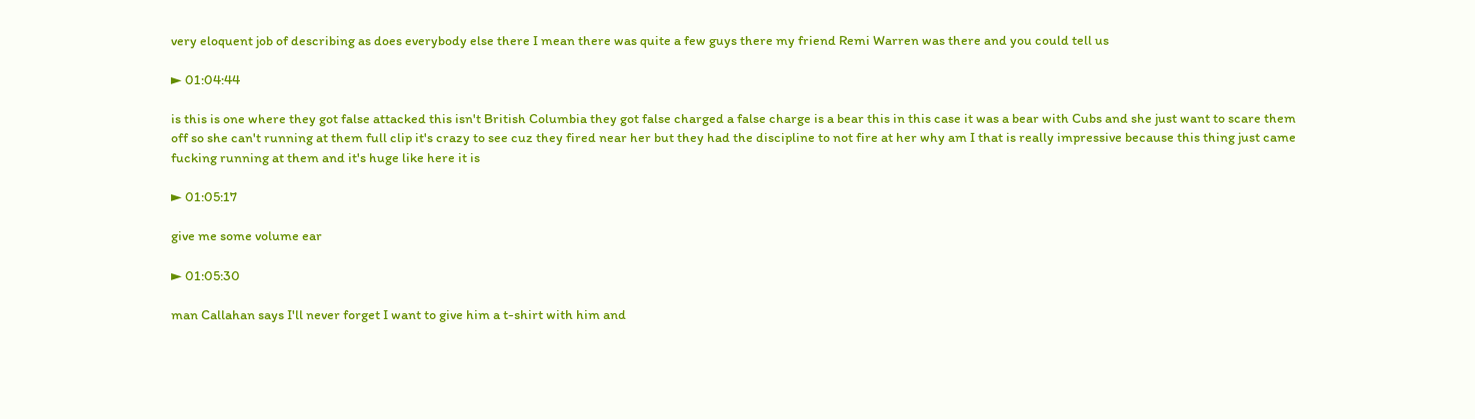very eloquent job of describing as does everybody else there I mean there was quite a few guys there my friend Remi Warren was there and you could tell us

► 01:04:44

is this is one where they got false attacked this isn't British Columbia they got false charged a false charge is a bear this in this case it was a bear with Cubs and she just want to scare them off so she can't running at them full clip it's crazy to see cuz they fired near her but they had the discipline to not fire at her why am I that is really impressive because this thing just came fucking running at them and it's huge like here it is

► 01:05:17

give me some volume ear

► 01:05:30

man Callahan says I'll never forget I want to give him a t-shirt with him and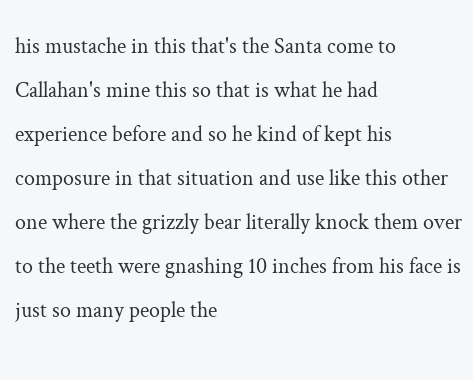his mustache in this that's the Santa come to Callahan's mine this so that is what he had experience before and so he kind of kept his composure in that situation and use like this other one where the grizzly bear literally knock them over to the teeth were gnashing 10 inches from his face is just so many people the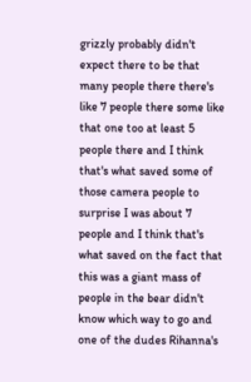grizzly probably didn't expect there to be that many people there there's like 7 people there some like that one too at least 5 people there and I think that's what saved some of those camera people to surprise I was about 7 people and I think that's what saved on the fact that this was a giant mass of people in the bear didn't know which way to go and one of the dudes Rihanna's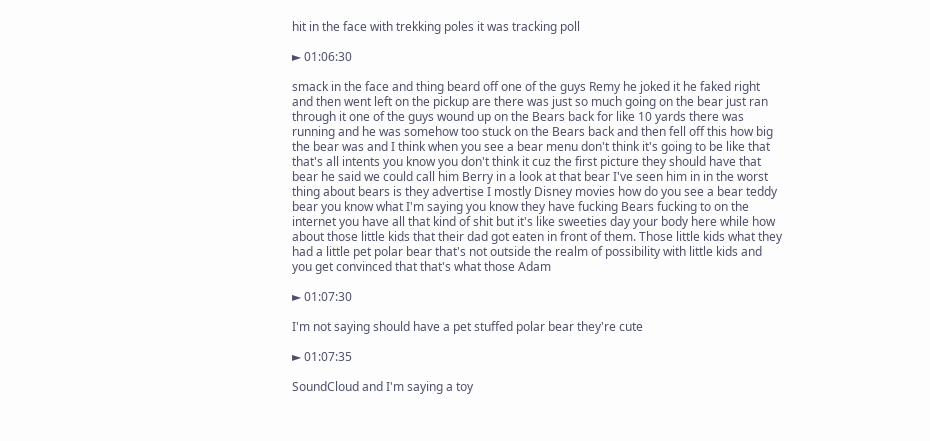hit in the face with trekking poles it was tracking poll

► 01:06:30

smack in the face and thing beard off one of the guys Remy he joked it he faked right and then went left on the pickup are there was just so much going on the bear just ran through it one of the guys wound up on the Bears back for like 10 yards there was running and he was somehow too stuck on the Bears back and then fell off this how big the bear was and I think when you see a bear menu don't think it's going to be like that that's all intents you know you don't think it cuz the first picture they should have that bear he said we could call him Berry in a look at that bear I've seen him in in the worst thing about bears is they advertise I mostly Disney movies how do you see a bear teddy bear you know what I'm saying you know they have fucking Bears fucking to on the internet you have all that kind of shit but it's like sweeties day your body here while how about those little kids that their dad got eaten in front of them. Those little kids what they had a little pet polar bear that's not outside the realm of possibility with little kids and you get convinced that that's what those Adam

► 01:07:30

I'm not saying should have a pet stuffed polar bear they're cute

► 01:07:35

SoundCloud and I'm saying a toy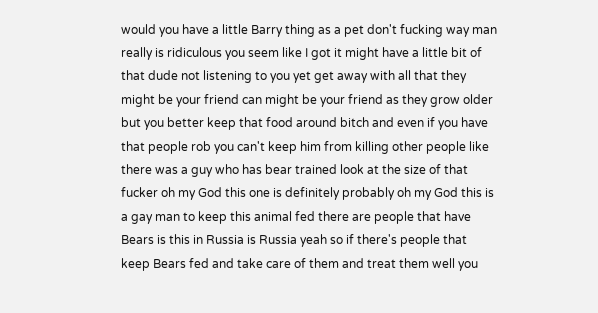would you have a little Barry thing as a pet don't fucking way man really is ridiculous you seem like I got it might have a little bit of that dude not listening to you yet get away with all that they might be your friend can might be your friend as they grow older but you better keep that food around bitch and even if you have that people rob you can't keep him from killing other people like there was a guy who has bear trained look at the size of that fucker oh my God this one is definitely probably oh my God this is a gay man to keep this animal fed there are people that have Bears is this in Russia is Russia yeah so if there's people that keep Bears fed and take care of them and treat them well you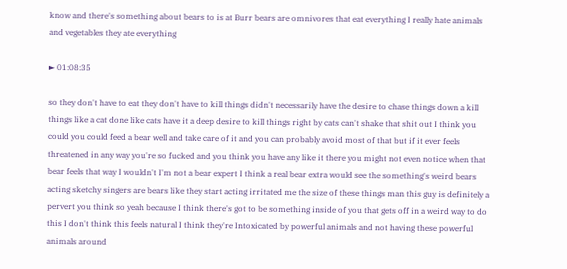know and there's something about bears to is at Burr bears are omnivores that eat everything I really hate animals and vegetables they ate everything

► 01:08:35

so they don't have to eat they don't have to kill things didn't necessarily have the desire to chase things down a kill things like a cat done like cats have it a deep desire to kill things right by cats can't shake that shit out I think you could you could feed a bear well and take care of it and you can probably avoid most of that but if it ever feels threatened in any way you're so fucked and you think you have any like it there you might not even notice when that bear feels that way I wouldn't I'm not a bear expert I think a real bear extra would see the something's weird bears acting sketchy singers are bears like they start acting irritated me the size of these things man this guy is definitely a pervert you think so yeah because I think there's got to be something inside of you that gets off in a weird way to do this I don't think this feels natural I think they're Intoxicated by powerful animals and not having these powerful animals around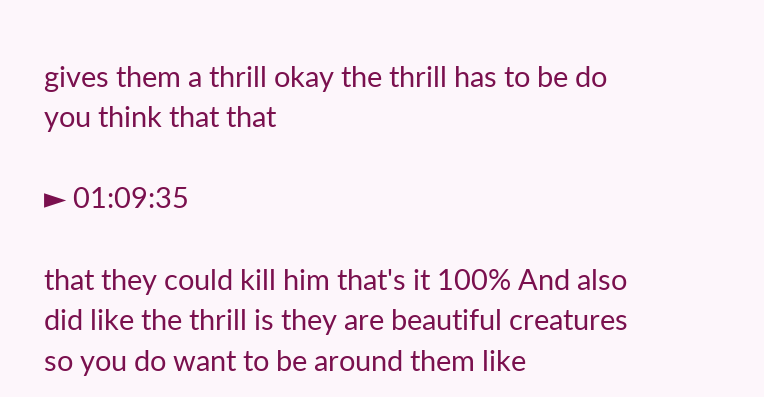gives them a thrill okay the thrill has to be do you think that that

► 01:09:35

that they could kill him that's it 100% And also did like the thrill is they are beautiful creatures so you do want to be around them like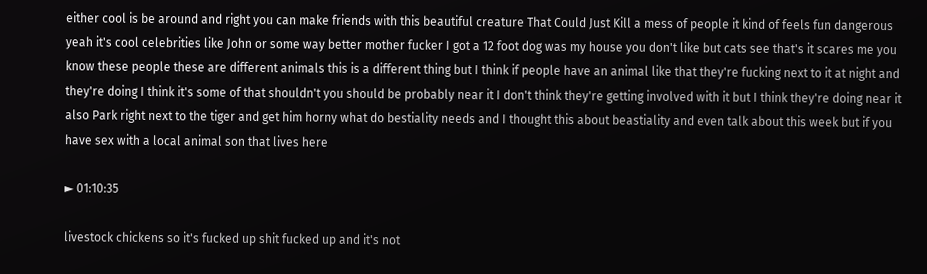either cool is be around and right you can make friends with this beautiful creature That Could Just Kill a mess of people it kind of feels fun dangerous yeah it's cool celebrities like John or some way better mother fucker I got a 12 foot dog was my house you don't like but cats see that's it scares me you know these people these are different animals this is a different thing but I think if people have an animal like that they're fucking next to it at night and they're doing I think it's some of that shouldn't you should be probably near it I don't think they're getting involved with it but I think they're doing near it also Park right next to the tiger and get him horny what do bestiality needs and I thought this about beastiality and even talk about this week but if you have sex with a local animal son that lives here

► 01:10:35

livestock chickens so it's fucked up shit fucked up and it's not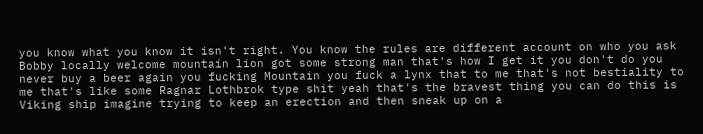you know what you know it isn't right. You know the rules are different account on who you ask Bobby locally welcome mountain lion got some strong man that's how I get it you don't do you never buy a beer again you fucking Mountain you fuck a lynx that to me that's not bestiality to me that's like some Ragnar Lothbrok type shit yeah that's the bravest thing you can do this is Viking ship imagine trying to keep an erection and then sneak up on a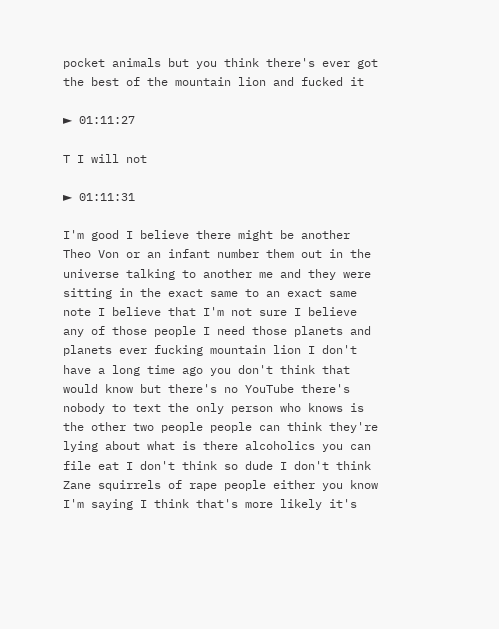pocket animals but you think there's ever got the best of the mountain lion and fucked it

► 01:11:27

T I will not

► 01:11:31

I'm good I believe there might be another Theo Von or an infant number them out in the universe talking to another me and they were sitting in the exact same to an exact same note I believe that I'm not sure I believe any of those people I need those planets and planets ever fucking mountain lion I don't have a long time ago you don't think that would know but there's no YouTube there's nobody to text the only person who knows is the other two people people can think they're lying about what is there alcoholics you can file eat I don't think so dude I don't think Zane squirrels of rape people either you know I'm saying I think that's more likely it's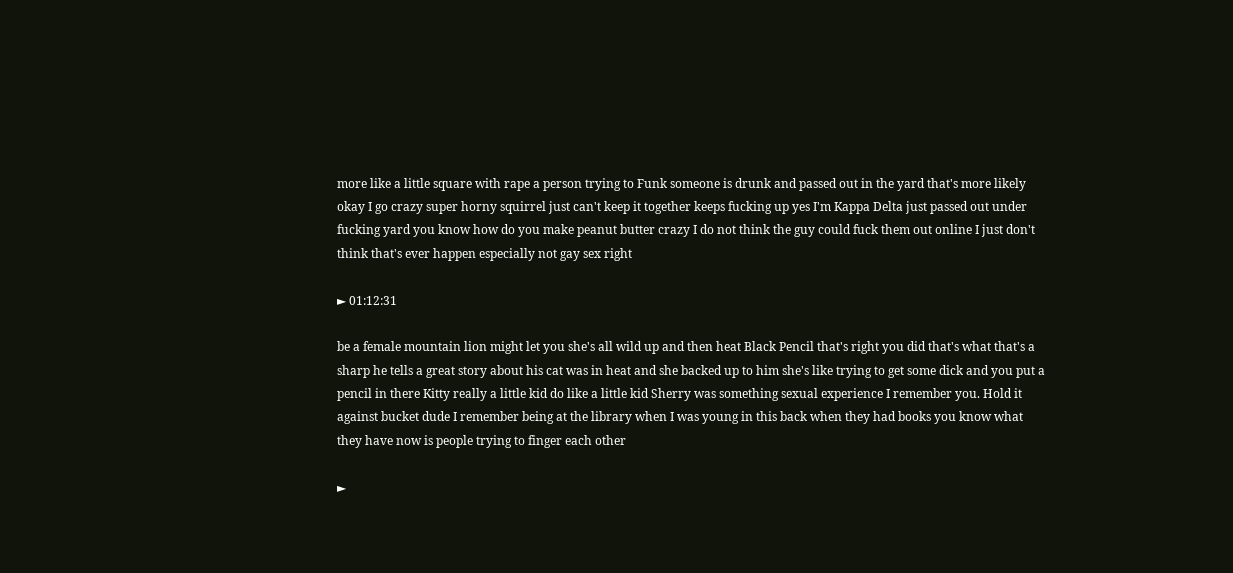more like a little square with rape a person trying to Funk someone is drunk and passed out in the yard that's more likely okay I go crazy super horny squirrel just can't keep it together keeps fucking up yes I'm Kappa Delta just passed out under fucking yard you know how do you make peanut butter crazy I do not think the guy could fuck them out online I just don't think that's ever happen especially not gay sex right

► 01:12:31

be a female mountain lion might let you she's all wild up and then heat Black Pencil that's right you did that's what that's a sharp he tells a great story about his cat was in heat and she backed up to him she's like trying to get some dick and you put a pencil in there Kitty really a little kid do like a little kid Sherry was something sexual experience I remember you. Hold it against bucket dude I remember being at the library when I was young in this back when they had books you know what they have now is people trying to finger each other

►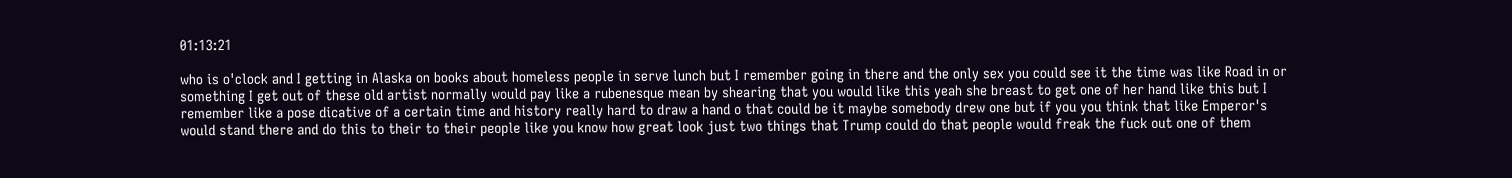01:13:21

who is o'clock and I getting in Alaska on books about homeless people in serve lunch but I remember going in there and the only sex you could see it the time was like Road in or something I get out of these old artist normally would pay like a rubenesque mean by shearing that you would like this yeah she breast to get one of her hand like this but I remember like a pose dicative of a certain time and history really hard to draw a hand o that could be it maybe somebody drew one but if you you think that like Emperor's would stand there and do this to their to their people like you know how great look just two things that Trump could do that people would freak the fuck out one of them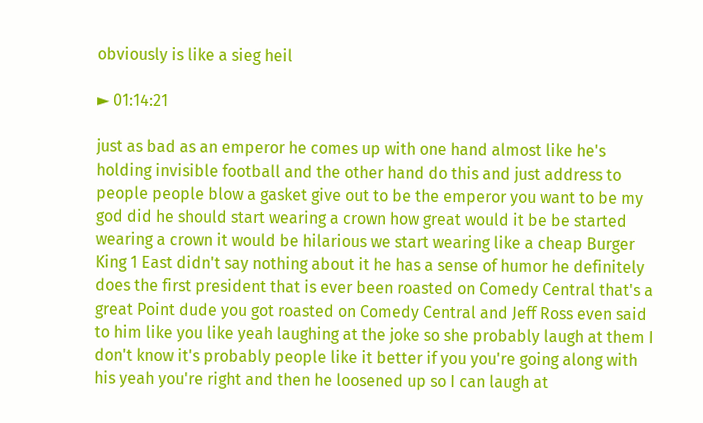obviously is like a sieg heil

► 01:14:21

just as bad as an emperor he comes up with one hand almost like he's holding invisible football and the other hand do this and just address to people people blow a gasket give out to be the emperor you want to be my god did he should start wearing a crown how great would it be be started wearing a crown it would be hilarious we start wearing like a cheap Burger King 1 East didn't say nothing about it he has a sense of humor he definitely does the first president that is ever been roasted on Comedy Central that's a great Point dude you got roasted on Comedy Central and Jeff Ross even said to him like you like yeah laughing at the joke so she probably laugh at them I don't know it's probably people like it better if you you're going along with his yeah you're right and then he loosened up so I can laugh at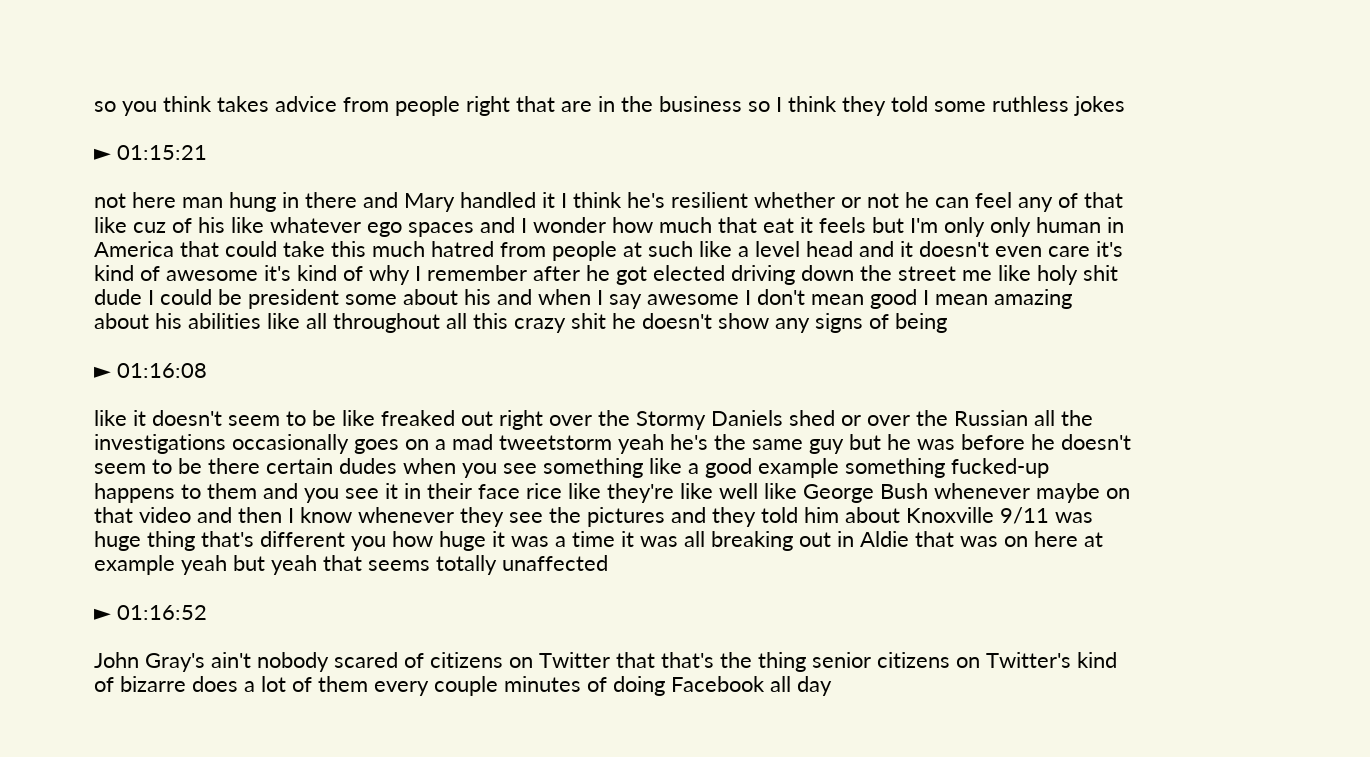so you think takes advice from people right that are in the business so I think they told some ruthless jokes

► 01:15:21

not here man hung in there and Mary handled it I think he's resilient whether or not he can feel any of that like cuz of his like whatever ego spaces and I wonder how much that eat it feels but I'm only only human in America that could take this much hatred from people at such like a level head and it doesn't even care it's kind of awesome it's kind of why I remember after he got elected driving down the street me like holy shit dude I could be president some about his and when I say awesome I don't mean good I mean amazing about his abilities like all throughout all this crazy shit he doesn't show any signs of being

► 01:16:08

like it doesn't seem to be like freaked out right over the Stormy Daniels shed or over the Russian all the investigations occasionally goes on a mad tweetstorm yeah he's the same guy but he was before he doesn't seem to be there certain dudes when you see something like a good example something fucked-up happens to them and you see it in their face rice like they're like well like George Bush whenever maybe on that video and then I know whenever they see the pictures and they told him about Knoxville 9/11 was huge thing that's different you how huge it was a time it was all breaking out in Aldie that was on here at example yeah but yeah that seems totally unaffected

► 01:16:52

John Gray's ain't nobody scared of citizens on Twitter that that's the thing senior citizens on Twitter's kind of bizarre does a lot of them every couple minutes of doing Facebook all day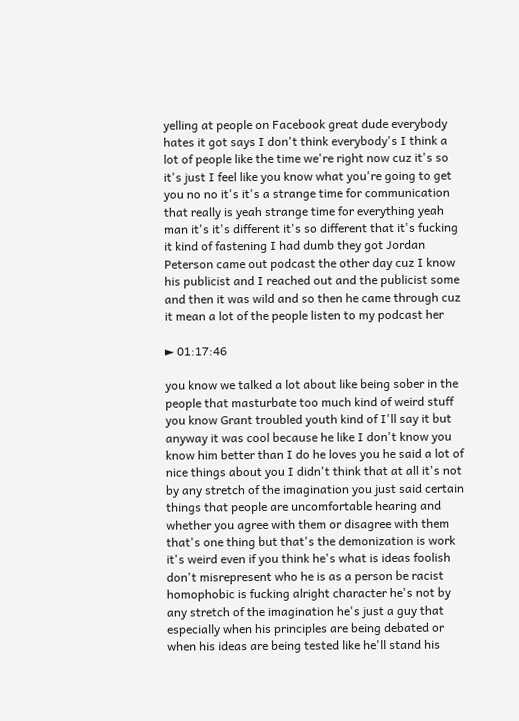yelling at people on Facebook great dude everybody hates it got says I don't think everybody's I think a lot of people like the time we're right now cuz it's so it's just I feel like you know what you're going to get you no no it's it's a strange time for communication that really is yeah strange time for everything yeah man it's it's different it's so different that it's fucking it kind of fastening I had dumb they got Jordan Peterson came out podcast the other day cuz I know his publicist and I reached out and the publicist some and then it was wild and so then he came through cuz it mean a lot of the people listen to my podcast her

► 01:17:46

you know we talked a lot about like being sober in the people that masturbate too much kind of weird stuff you know Grant troubled youth kind of I'll say it but anyway it was cool because he like I don't know you know him better than I do he loves you he said a lot of nice things about you I didn't think that at all it's not by any stretch of the imagination you just said certain things that people are uncomfortable hearing and whether you agree with them or disagree with them that's one thing but that's the demonization is work it's weird even if you think he's what is ideas foolish don't misrepresent who he is as a person be racist homophobic is fucking alright character he's not by any stretch of the imagination he's just a guy that especially when his principles are being debated or when his ideas are being tested like he'll stand his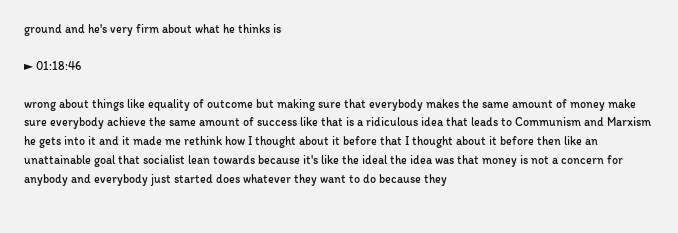ground and he's very firm about what he thinks is

► 01:18:46

wrong about things like equality of outcome but making sure that everybody makes the same amount of money make sure everybody achieve the same amount of success like that is a ridiculous idea that leads to Communism and Marxism he gets into it and it made me rethink how I thought about it before that I thought about it before then like an unattainable goal that socialist lean towards because it's like the ideal the idea was that money is not a concern for anybody and everybody just started does whatever they want to do because they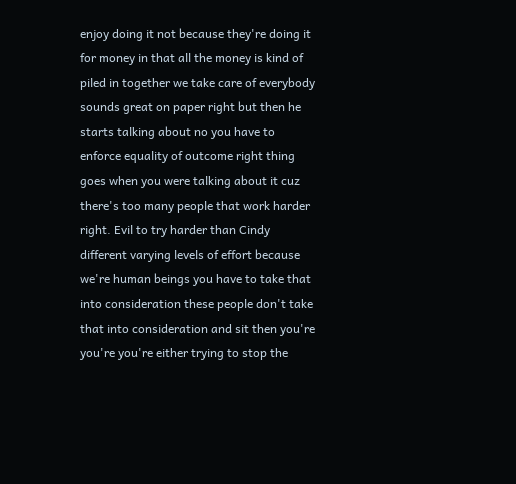enjoy doing it not because they're doing it for money in that all the money is kind of piled in together we take care of everybody sounds great on paper right but then he starts talking about no you have to enforce equality of outcome right thing goes when you were talking about it cuz there's too many people that work harder right. Evil to try harder than Cindy different varying levels of effort because we're human beings you have to take that into consideration these people don't take that into consideration and sit then you're you're you're either trying to stop the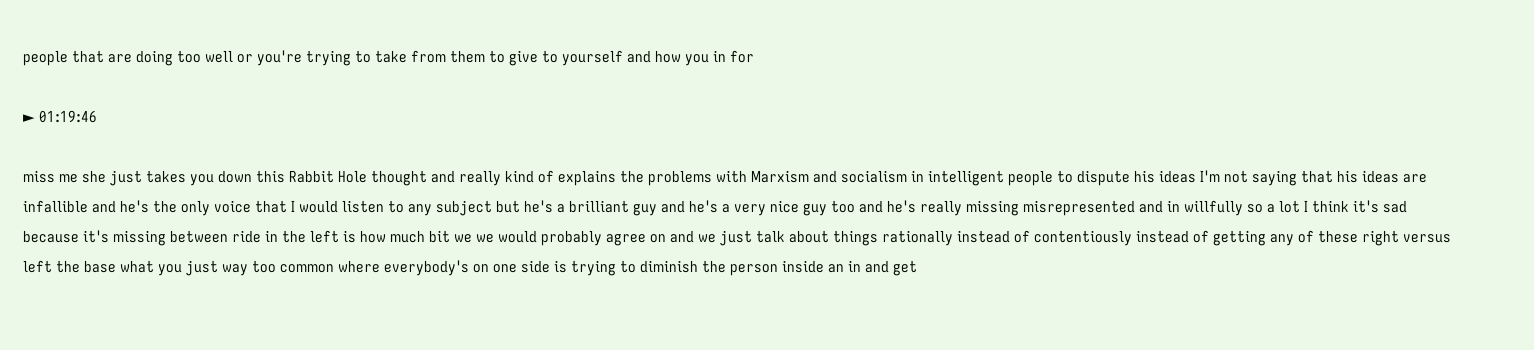people that are doing too well or you're trying to take from them to give to yourself and how you in for

► 01:19:46

miss me she just takes you down this Rabbit Hole thought and really kind of explains the problems with Marxism and socialism in intelligent people to dispute his ideas I'm not saying that his ideas are infallible and he's the only voice that I would listen to any subject but he's a brilliant guy and he's a very nice guy too and he's really missing misrepresented and in willfully so a lot I think it's sad because it's missing between ride in the left is how much bit we we would probably agree on and we just talk about things rationally instead of contentiously instead of getting any of these right versus left the base what you just way too common where everybody's on one side is trying to diminish the person inside an in and get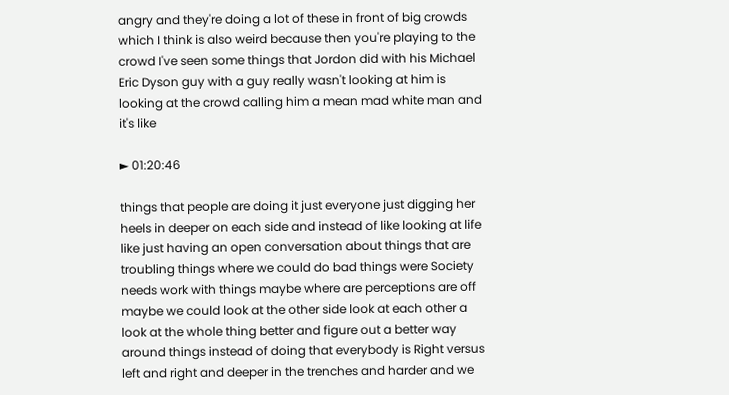angry and they're doing a lot of these in front of big crowds which I think is also weird because then you're playing to the crowd I've seen some things that Jordon did with his Michael Eric Dyson guy with a guy really wasn't looking at him is looking at the crowd calling him a mean mad white man and it's like

► 01:20:46

things that people are doing it just everyone just digging her heels in deeper on each side and instead of like looking at life like just having an open conversation about things that are troubling things where we could do bad things were Society needs work with things maybe where are perceptions are off maybe we could look at the other side look at each other a look at the whole thing better and figure out a better way around things instead of doing that everybody is Right versus left and right and deeper in the trenches and harder and we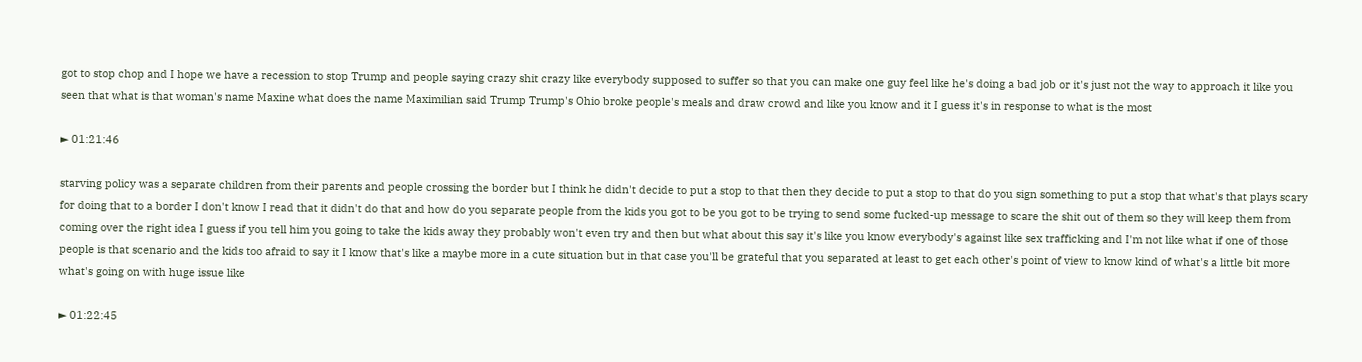got to stop chop and I hope we have a recession to stop Trump and people saying crazy shit crazy like everybody supposed to suffer so that you can make one guy feel like he's doing a bad job or it's just not the way to approach it like you seen that what is that woman's name Maxine what does the name Maximilian said Trump Trump's Ohio broke people's meals and draw crowd and like you know and it I guess it's in response to what is the most

► 01:21:46

starving policy was a separate children from their parents and people crossing the border but I think he didn't decide to put a stop to that then they decide to put a stop to that do you sign something to put a stop that what's that plays scary for doing that to a border I don't know I read that it didn't do that and how do you separate people from the kids you got to be you got to be trying to send some fucked-up message to scare the shit out of them so they will keep them from coming over the right idea I guess if you tell him you going to take the kids away they probably won't even try and then but what about this say it's like you know everybody's against like sex trafficking and I'm not like what if one of those people is that scenario and the kids too afraid to say it I know that's like a maybe more in a cute situation but in that case you'll be grateful that you separated at least to get each other's point of view to know kind of what's a little bit more what's going on with huge issue like

► 01:22:45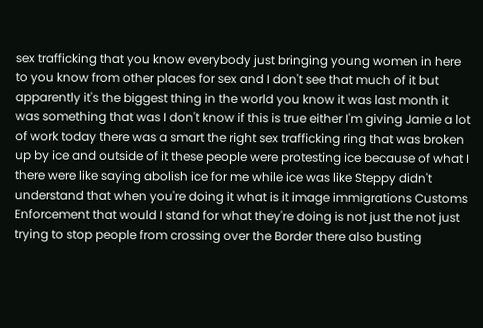sex trafficking that you know everybody just bringing young women in here to you know from other places for sex and I don't see that much of it but apparently it's the biggest thing in the world you know it was last month it was something that was I don't know if this is true either I'm giving Jamie a lot of work today there was a smart the right sex trafficking ring that was broken up by ice and outside of it these people were protesting ice because of what I there were like saying abolish ice for me while ice was like Steppy didn't understand that when you're doing it what is it image immigrations Customs Enforcement that would I stand for what they're doing is not just the not just trying to stop people from crossing over the Border there also busting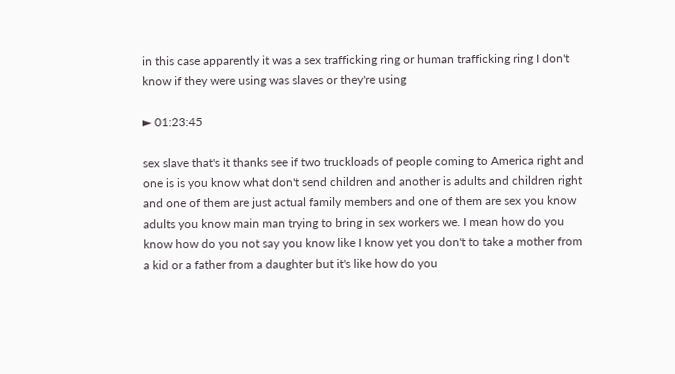in this case apparently it was a sex trafficking ring or human trafficking ring I don't know if they were using was slaves or they're using

► 01:23:45

sex slave that's it thanks see if two truckloads of people coming to America right and one is is you know what don't send children and another is adults and children right and one of them are just actual family members and one of them are sex you know adults you know main man trying to bring in sex workers we. I mean how do you know how do you not say you know like I know yet you don't to take a mother from a kid or a father from a daughter but it's like how do you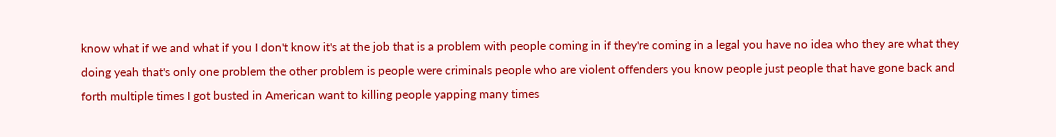know what if we and what if you I don't know it's at the job that is a problem with people coming in if they're coming in a legal you have no idea who they are what they doing yeah that's only one problem the other problem is people were criminals people who are violent offenders you know people just people that have gone back and forth multiple times I got busted in American want to killing people yapping many times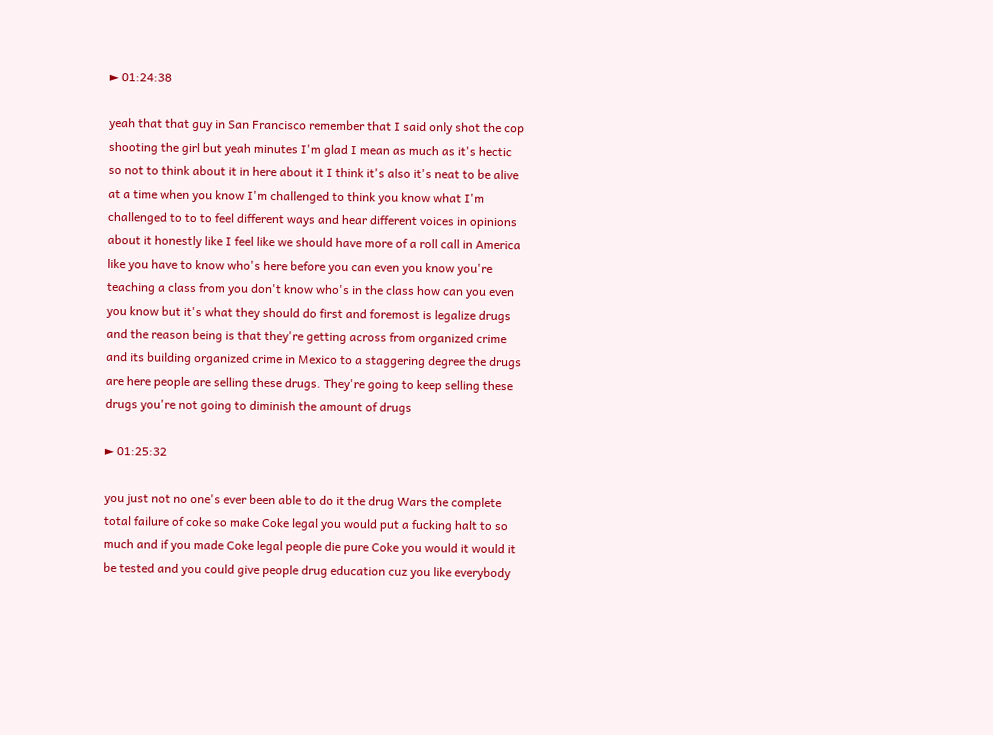► 01:24:38

yeah that that guy in San Francisco remember that I said only shot the cop shooting the girl but yeah minutes I'm glad I mean as much as it's hectic so not to think about it in here about it I think it's also it's neat to be alive at a time when you know I'm challenged to think you know what I'm challenged to to to feel different ways and hear different voices in opinions about it honestly like I feel like we should have more of a roll call in America like you have to know who's here before you can even you know you're teaching a class from you don't know who's in the class how can you even you know but it's what they should do first and foremost is legalize drugs and the reason being is that they're getting across from organized crime and its building organized crime in Mexico to a staggering degree the drugs are here people are selling these drugs. They're going to keep selling these drugs you're not going to diminish the amount of drugs

► 01:25:32

you just not no one's ever been able to do it the drug Wars the complete total failure of coke so make Coke legal you would put a fucking halt to so much and if you made Coke legal people die pure Coke you would it would it be tested and you could give people drug education cuz you like everybody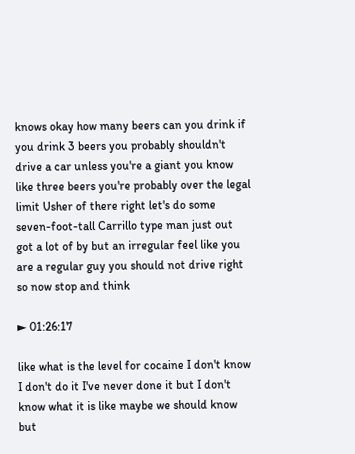knows okay how many beers can you drink if you drink 3 beers you probably shouldn't drive a car unless you're a giant you know like three beers you're probably over the legal limit Usher of there right let's do some seven-foot-tall Carrillo type man just out got a lot of by but an irregular feel like you are a regular guy you should not drive right so now stop and think

► 01:26:17

like what is the level for cocaine I don't know I don't do it I've never done it but I don't know what it is like maybe we should know but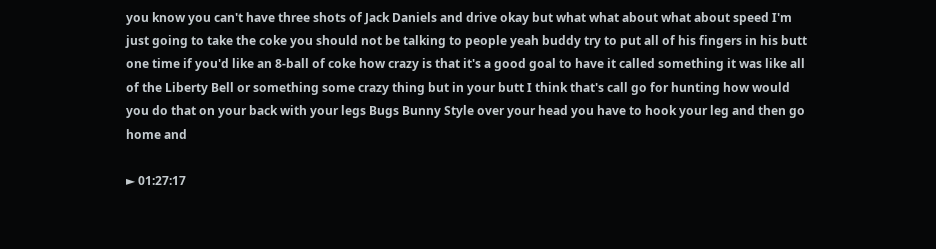you know you can't have three shots of Jack Daniels and drive okay but what what about what about speed I'm just going to take the coke you should not be talking to people yeah buddy try to put all of his fingers in his butt one time if you'd like an 8-ball of coke how crazy is that it's a good goal to have it called something it was like all of the Liberty Bell or something some crazy thing but in your butt I think that's call go for hunting how would you do that on your back with your legs Bugs Bunny Style over your head you have to hook your leg and then go home and

► 01:27:17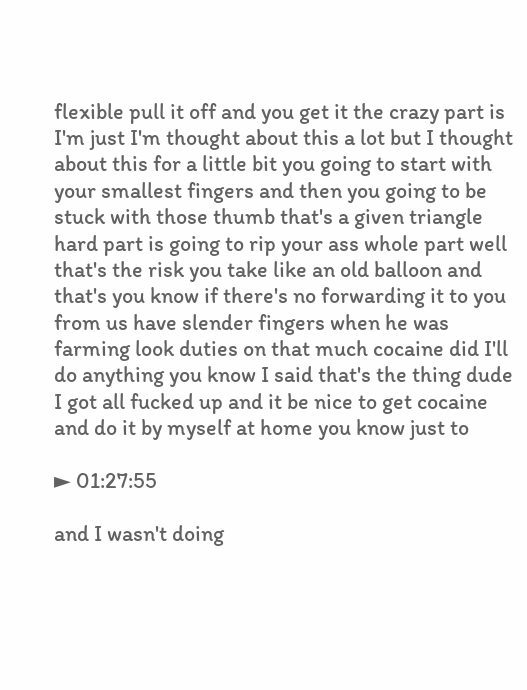flexible pull it off and you get it the crazy part is I'm just I'm thought about this a lot but I thought about this for a little bit you going to start with your smallest fingers and then you going to be stuck with those thumb that's a given triangle hard part is going to rip your ass whole part well that's the risk you take like an old balloon and that's you know if there's no forwarding it to you from us have slender fingers when he was farming look duties on that much cocaine did I'll do anything you know I said that's the thing dude I got all fucked up and it be nice to get cocaine and do it by myself at home you know just to

► 01:27:55

and I wasn't doing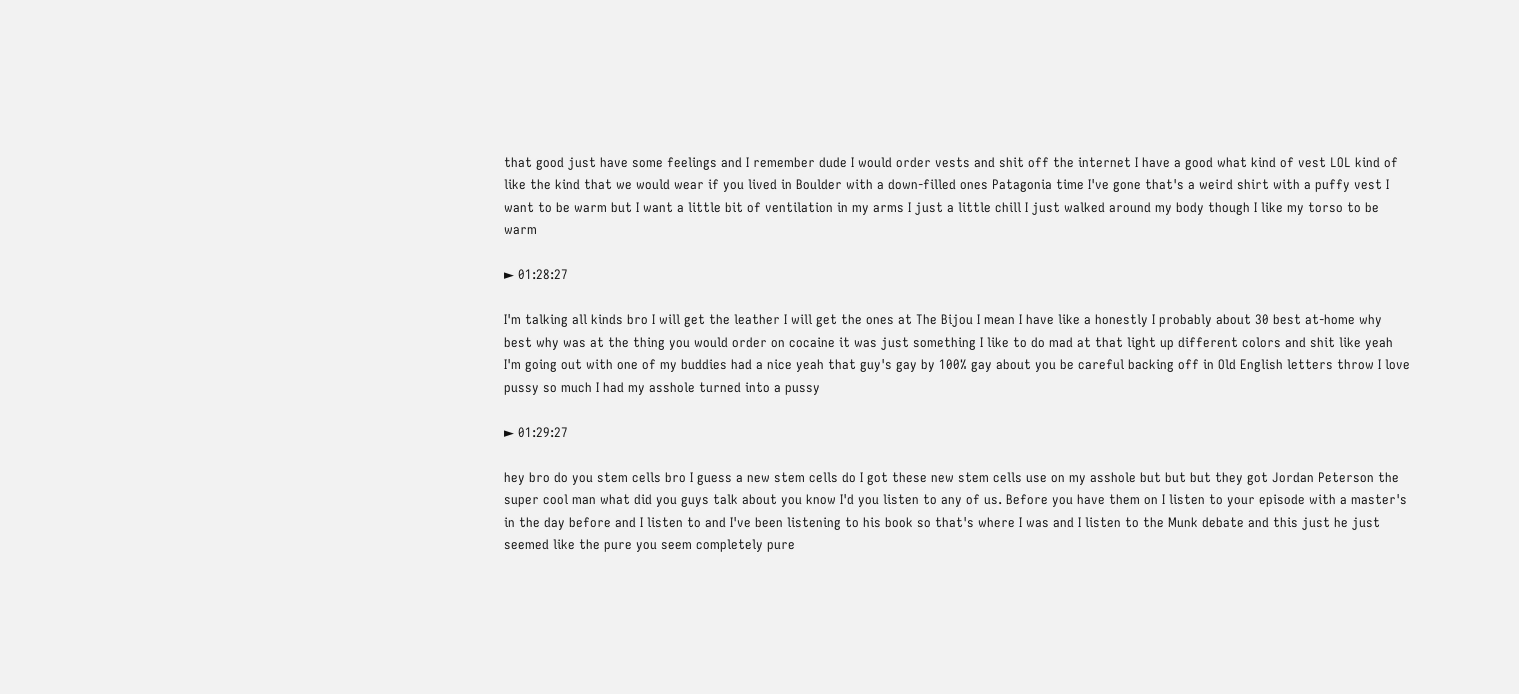that good just have some feelings and I remember dude I would order vests and shit off the internet I have a good what kind of vest LOL kind of like the kind that we would wear if you lived in Boulder with a down-filled ones Patagonia time I've gone that's a weird shirt with a puffy vest I want to be warm but I want a little bit of ventilation in my arms I just a little chill I just walked around my body though I like my torso to be warm

► 01:28:27

I'm talking all kinds bro I will get the leather I will get the ones at The Bijou I mean I have like a honestly I probably about 30 best at-home why best why was at the thing you would order on cocaine it was just something I like to do mad at that light up different colors and shit like yeah I'm going out with one of my buddies had a nice yeah that guy's gay by 100% gay about you be careful backing off in Old English letters throw I love pussy so much I had my asshole turned into a pussy

► 01:29:27

hey bro do you stem cells bro I guess a new stem cells do I got these new stem cells use on my asshole but but but they got Jordan Peterson the super cool man what did you guys talk about you know I'd you listen to any of us. Before you have them on I listen to your episode with a master's in the day before and I listen to and I've been listening to his book so that's where I was and I listen to the Munk debate and this just he just seemed like the pure you seem completely pure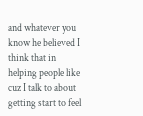and whatever you know he believed I think that in helping people like cuz I talk to about getting start to feel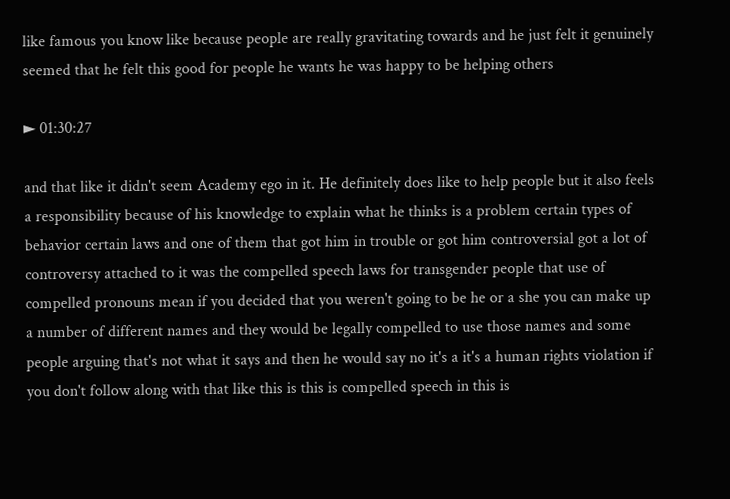like famous you know like because people are really gravitating towards and he just felt it genuinely seemed that he felt this good for people he wants he was happy to be helping others

► 01:30:27

and that like it didn't seem Academy ego in it. He definitely does like to help people but it also feels a responsibility because of his knowledge to explain what he thinks is a problem certain types of behavior certain laws and one of them that got him in trouble or got him controversial got a lot of controversy attached to it was the compelled speech laws for transgender people that use of compelled pronouns mean if you decided that you weren't going to be he or a she you can make up a number of different names and they would be legally compelled to use those names and some people arguing that's not what it says and then he would say no it's a it's a human rights violation if you don't follow along with that like this is this is compelled speech in this is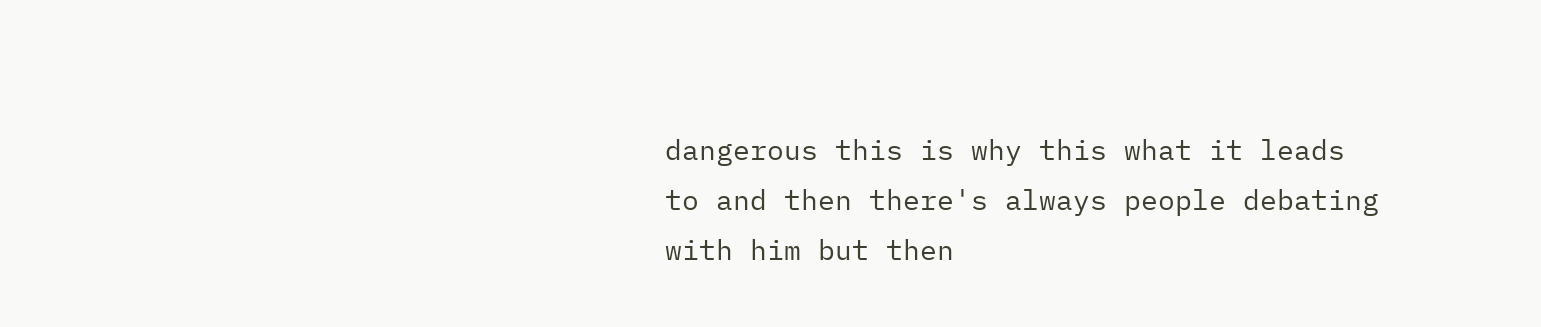dangerous this is why this what it leads to and then there's always people debating with him but then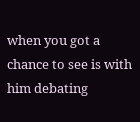when you got a chance to see is with him debating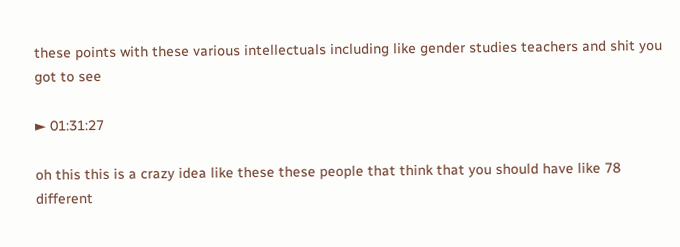these points with these various intellectuals including like gender studies teachers and shit you got to see

► 01:31:27

oh this this is a crazy idea like these these people that think that you should have like 78 different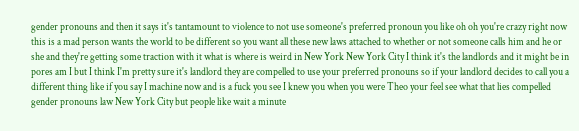gender pronouns and then it says it's tantamount to violence to not use someone's preferred pronoun you like oh oh you're crazy right now this is a mad person wants the world to be different so you want all these new laws attached to whether or not someone calls him and he or she and they're getting some traction with it what is where is weird in New York New York City I think it's the landlords and it might be in pores am I but I think I'm pretty sure it's landlord they are compelled to use your preferred pronouns so if your landlord decides to call you a different thing like if you say I machine now and is a fuck you see I knew you when you were Theo your feel see what that lies compelled gender pronouns law New York City but people like wait a minute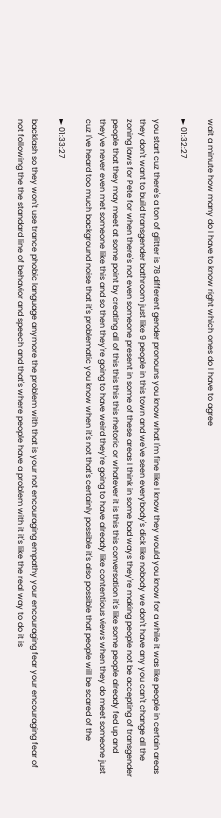wait a minute how many do I have to know right which ones do I have to agree

► 01:32:27

you start cuz there's a ton of glitter is 78 different gender pronouns you know what I'm fine like I know they would you know for a while it was like people in certain areas they don't want to build transgender bathroom just like 9 people in this town and we've seen everybody's dick like nobody we don't have any you can't change all the zoning laws for Pete for when there's not even someone present in some of these areas I think in some bad ways they're making people not be accepting of transgender people that they may meet at some point by creating all of this this this this rhetoric or whatever it is this this conversation it's like some people already fed up and they've never even met someone like this and so then they're going to have weird they're going to have already like contentious views when they do meet someone just cuz I've heard too much background noise that it's problematic you know when it's not that's certainly possible it's also possible that people will be scared of the

► 01:33:27

backlash so they won't use trance phobic language anymore the problem with that is your not encouraging empathy your encouraging fear your encouraging fear of not following the the standard line of behavior and speech and that's where people have a problem with it it's like the real way to do it is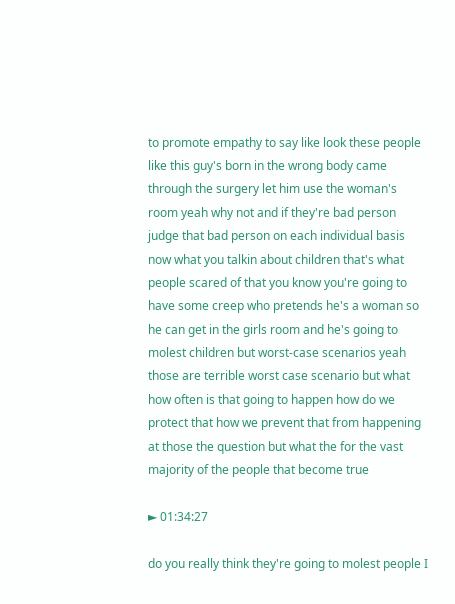to promote empathy to say like look these people like this guy's born in the wrong body came through the surgery let him use the woman's room yeah why not and if they're bad person judge that bad person on each individual basis now what you talkin about children that's what people scared of that you know you're going to have some creep who pretends he's a woman so he can get in the girls room and he's going to molest children but worst-case scenarios yeah those are terrible worst case scenario but what how often is that going to happen how do we protect that how we prevent that from happening at those the question but what the for the vast majority of the people that become true

► 01:34:27

do you really think they're going to molest people I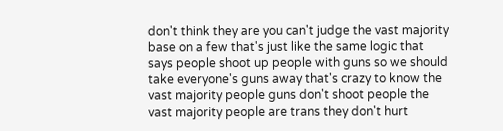don't think they are you can't judge the vast majority base on a few that's just like the same logic that says people shoot up people with guns so we should take everyone's guns away that's crazy to know the vast majority people guns don't shoot people the vast majority people are trans they don't hurt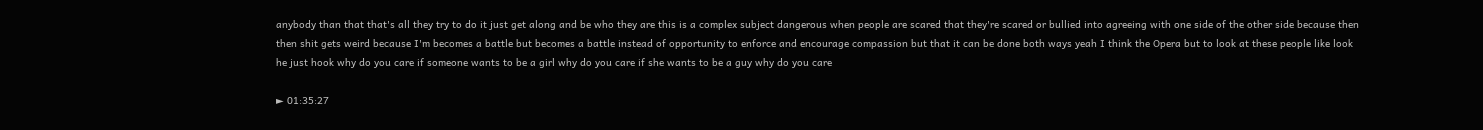anybody than that that's all they try to do it just get along and be who they are this is a complex subject dangerous when people are scared that they're scared or bullied into agreeing with one side of the other side because then then shit gets weird because I'm becomes a battle but becomes a battle instead of opportunity to enforce and encourage compassion but that it can be done both ways yeah I think the Opera but to look at these people like look he just hook why do you care if someone wants to be a girl why do you care if she wants to be a guy why do you care

► 01:35:27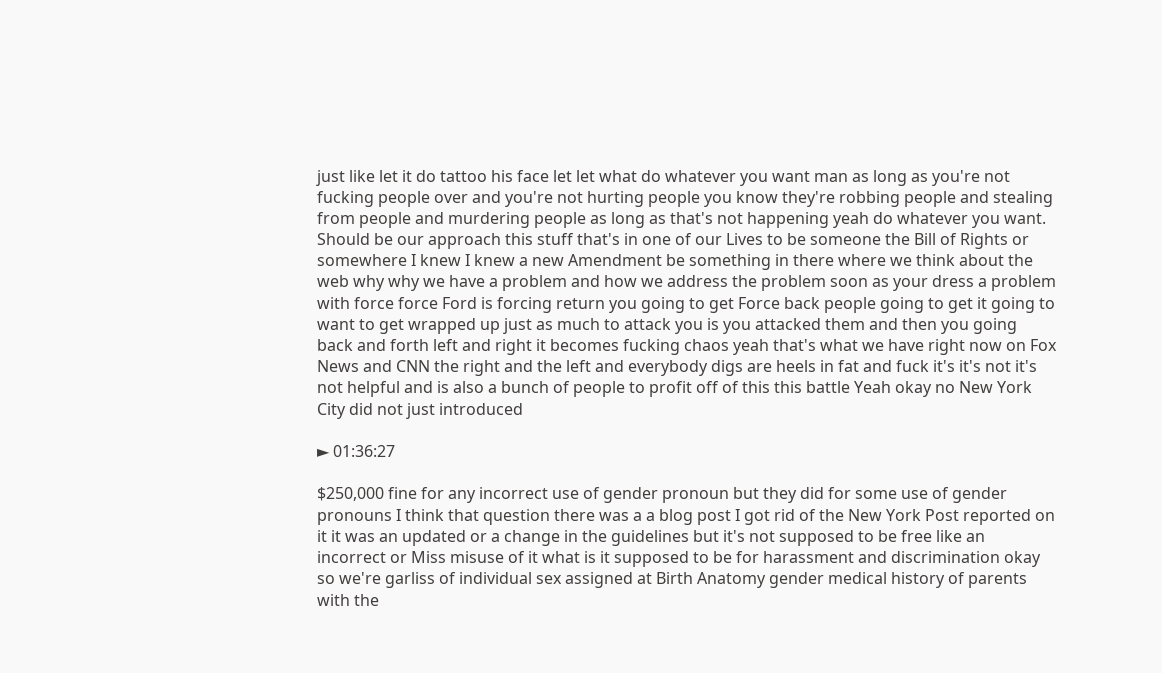just like let it do tattoo his face let let what do whatever you want man as long as you're not fucking people over and you're not hurting people you know they're robbing people and stealing from people and murdering people as long as that's not happening yeah do whatever you want. Should be our approach this stuff that's in one of our Lives to be someone the Bill of Rights or somewhere I knew I knew a new Amendment be something in there where we think about the web why why we have a problem and how we address the problem soon as your dress a problem with force force Ford is forcing return you going to get Force back people going to get it going to want to get wrapped up just as much to attack you is you attacked them and then you going back and forth left and right it becomes fucking chaos yeah that's what we have right now on Fox News and CNN the right and the left and everybody digs are heels in fat and fuck it's it's not it's not helpful and is also a bunch of people to profit off of this this battle Yeah okay no New York City did not just introduced

► 01:36:27

$250,000 fine for any incorrect use of gender pronoun but they did for some use of gender pronouns I think that question there was a a blog post I got rid of the New York Post reported on it it was an updated or a change in the guidelines but it's not supposed to be free like an incorrect or Miss misuse of it what is it supposed to be for harassment and discrimination okay so we're garliss of individual sex assigned at Birth Anatomy gender medical history of parents with the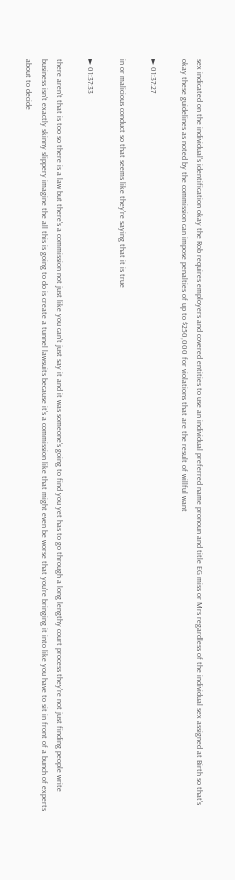sex indicated on the individual's identification okay the Rob requires employers and covered entities to use an individual preferred name pronoun and title EG miss or Mrs regardless of the individual sex assigned at Birth so that's okay these guidelines as noted by the commission can impose penalties of up to $250,000 for violations that are the result of willful want

► 01:37:27

in or malicious conduct so that seems like they're saying that it is true

► 01:37:33

there aren't that is too so there is a law but there's a commission not just like you can't just say it and it was someone's going to find you yet has to go through a long lengthy court process they're not just finding people write business isn't exactly skinny slippery imagine the all this is going to do is create a tunnel lawsuits because it's a commission like that might even be worse that you're bringing it into like you have to sit in front of a bunch of experts about to decide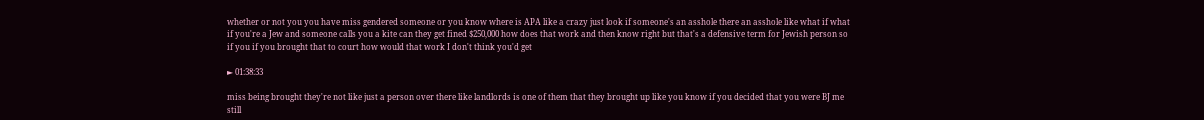whether or not you you have miss gendered someone or you know where is APA like a crazy just look if someone's an asshole there an asshole like what if what if you're a Jew and someone calls you a kite can they get fined $250,000 how does that work and then know right but that's a defensive term for Jewish person so if you if you brought that to court how would that work I don't think you'd get

► 01:38:33

miss being brought they're not like just a person over there like landlords is one of them that they brought up like you know if you decided that you were BJ me still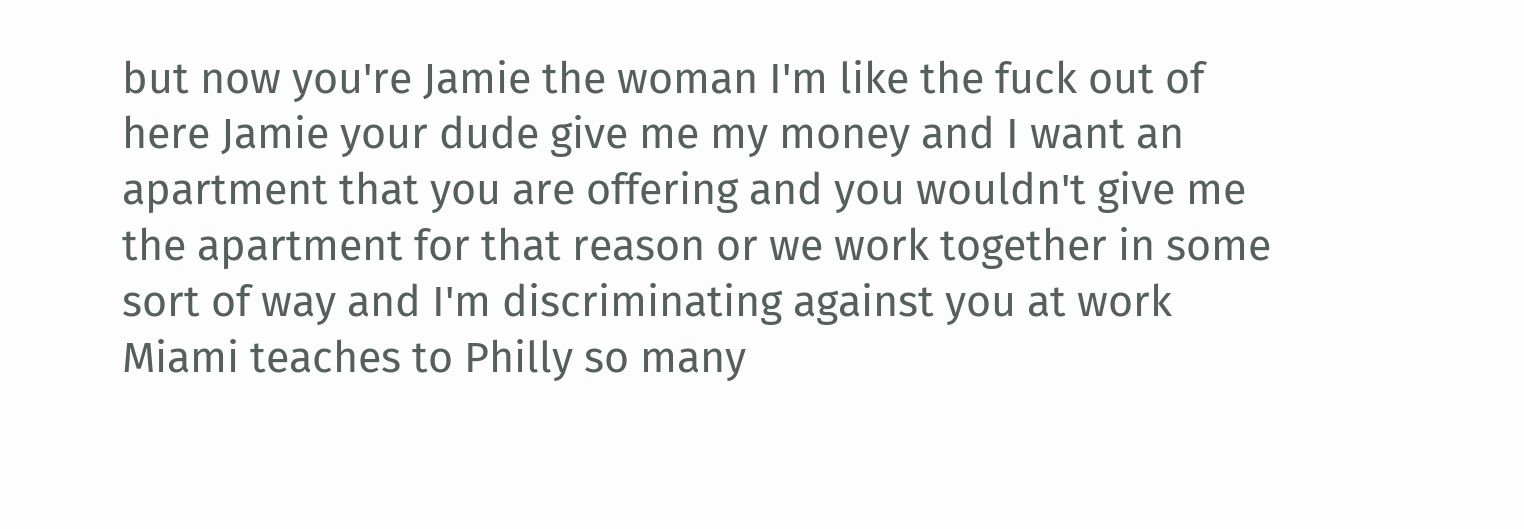but now you're Jamie the woman I'm like the fuck out of here Jamie your dude give me my money and I want an apartment that you are offering and you wouldn't give me the apartment for that reason or we work together in some sort of way and I'm discriminating against you at work Miami teaches to Philly so many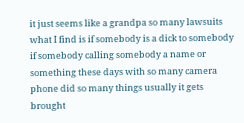it just seems like a grandpa so many lawsuits what I find is if somebody is a dick to somebody if somebody calling somebody a name or something these days with so many camera phone did so many things usually it gets brought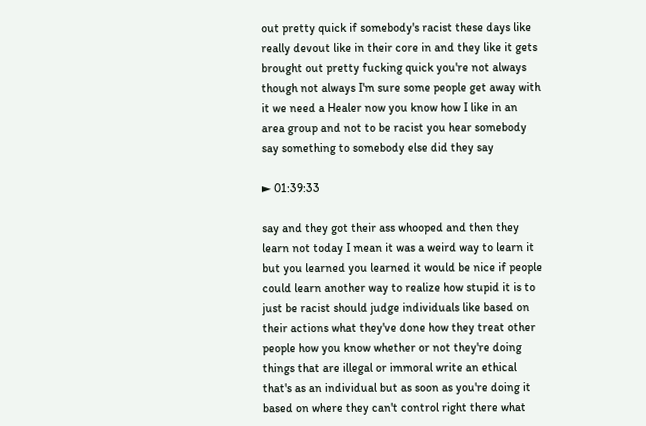out pretty quick if somebody's racist these days like really devout like in their core in and they like it gets brought out pretty fucking quick you're not always though not always I'm sure some people get away with it we need a Healer now you know how I like in an area group and not to be racist you hear somebody say something to somebody else did they say

► 01:39:33

say and they got their ass whooped and then they learn not today I mean it was a weird way to learn it but you learned you learned it would be nice if people could learn another way to realize how stupid it is to just be racist should judge individuals like based on their actions what they've done how they treat other people how you know whether or not they're doing things that are illegal or immoral write an ethical that's as an individual but as soon as you're doing it based on where they can't control right there what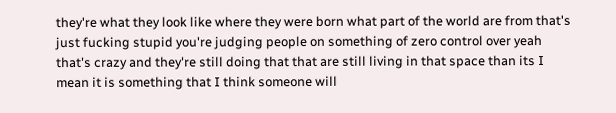they're what they look like where they were born what part of the world are from that's just fucking stupid you're judging people on something of zero control over yeah that's crazy and they're still doing that that are still living in that space than its I mean it is something that I think someone will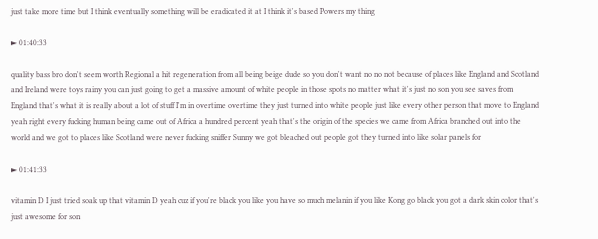just take more time but I think eventually something will be eradicated it at I think it's based Powers my thing

► 01:40:33

quality bass bro don't seem worth Regional a hit regeneration from all being beige dude so you don't want no no not because of places like England and Scotland and Ireland were toys rainy you can just going to get a massive amount of white people in those spots no matter what it's just no son you see saves from England that's what it is really about a lot of stuff I'm in overtime overtime they just turned into white people just like every other person that move to England yeah right every fucking human being came out of Africa a hundred percent yeah that's the origin of the species we came from Africa branched out into the world and we got to places like Scotland were never fucking sniffer Sunny we got bleached out people got they turned into like solar panels for

► 01:41:33

vitamin D I just tried soak up that vitamin D yeah cuz if you're black you like you have so much melanin if you like Kong go black you got a dark skin color that's just awesome for son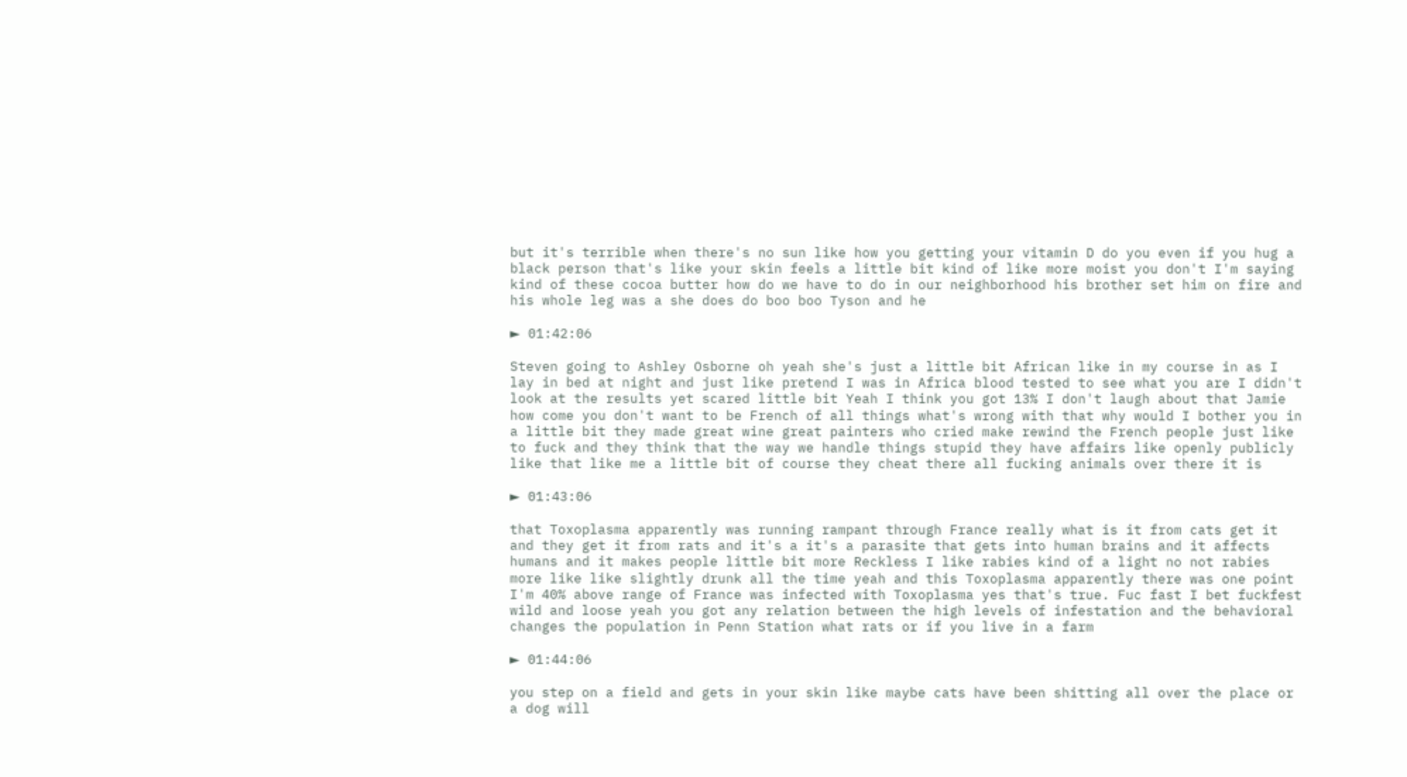but it's terrible when there's no sun like how you getting your vitamin D do you even if you hug a black person that's like your skin feels a little bit kind of like more moist you don't I'm saying kind of these cocoa butter how do we have to do in our neighborhood his brother set him on fire and his whole leg was a she does do boo boo Tyson and he

► 01:42:06

Steven going to Ashley Osborne oh yeah she's just a little bit African like in my course in as I lay in bed at night and just like pretend I was in Africa blood tested to see what you are I didn't look at the results yet scared little bit Yeah I think you got 13% I don't laugh about that Jamie how come you don't want to be French of all things what's wrong with that why would I bother you in a little bit they made great wine great painters who cried make rewind the French people just like to fuck and they think that the way we handle things stupid they have affairs like openly publicly like that like me a little bit of course they cheat there all fucking animals over there it is

► 01:43:06

that Toxoplasma apparently was running rampant through France really what is it from cats get it and they get it from rats and it's a it's a parasite that gets into human brains and it affects humans and it makes people little bit more Reckless I like rabies kind of a light no not rabies more like like slightly drunk all the time yeah and this Toxoplasma apparently there was one point I'm 40% above range of France was infected with Toxoplasma yes that's true. Fuc fast I bet fuckfest wild and loose yeah you got any relation between the high levels of infestation and the behavioral changes the population in Penn Station what rats or if you live in a farm

► 01:44:06

you step on a field and gets in your skin like maybe cats have been shitting all over the place or a dog will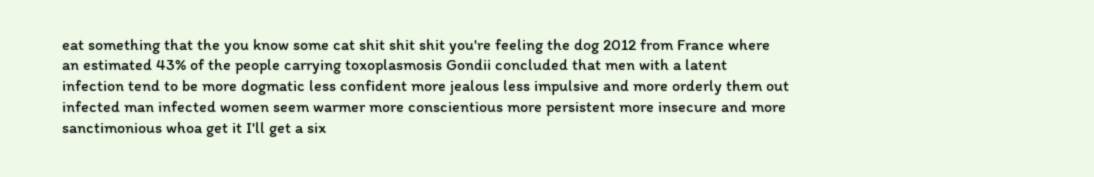eat something that the you know some cat shit shit shit you're feeling the dog 2012 from France where an estimated 43% of the people carrying toxoplasmosis Gondii concluded that men with a latent infection tend to be more dogmatic less confident more jealous less impulsive and more orderly them out infected man infected women seem warmer more conscientious more persistent more insecure and more sanctimonious whoa get it I'll get a six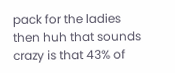pack for the ladies then huh that sounds crazy is that 43% of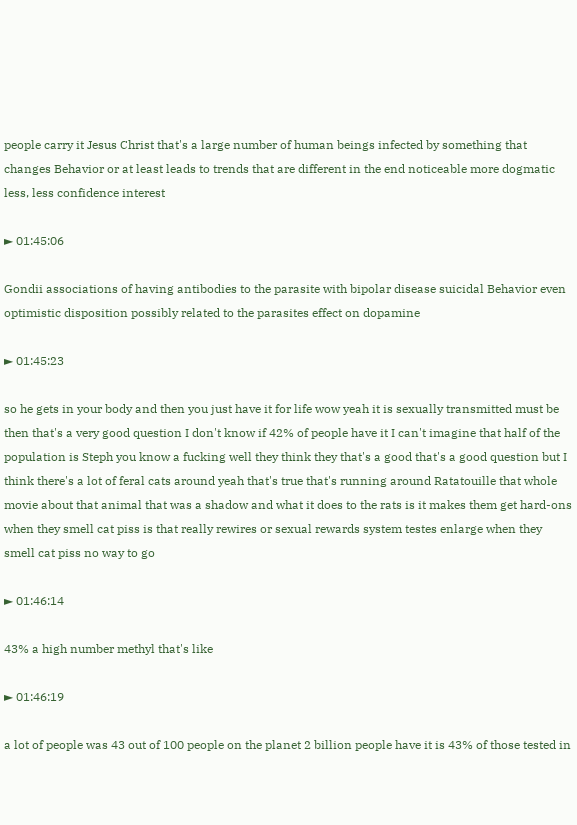people carry it Jesus Christ that's a large number of human beings infected by something that changes Behavior or at least leads to trends that are different in the end noticeable more dogmatic less, less confidence interest

► 01:45:06

Gondii associations of having antibodies to the parasite with bipolar disease suicidal Behavior even optimistic disposition possibly related to the parasites effect on dopamine

► 01:45:23

so he gets in your body and then you just have it for life wow yeah it is sexually transmitted must be then that's a very good question I don't know if 42% of people have it I can't imagine that half of the population is Steph you know a fucking well they think they that's a good that's a good question but I think there's a lot of feral cats around yeah that's true that's running around Ratatouille that whole movie about that animal that was a shadow and what it does to the rats is it makes them get hard-ons when they smell cat piss is that really rewires or sexual rewards system testes enlarge when they smell cat piss no way to go

► 01:46:14

43% a high number methyl that's like

► 01:46:19

a lot of people was 43 out of 100 people on the planet 2 billion people have it is 43% of those tested in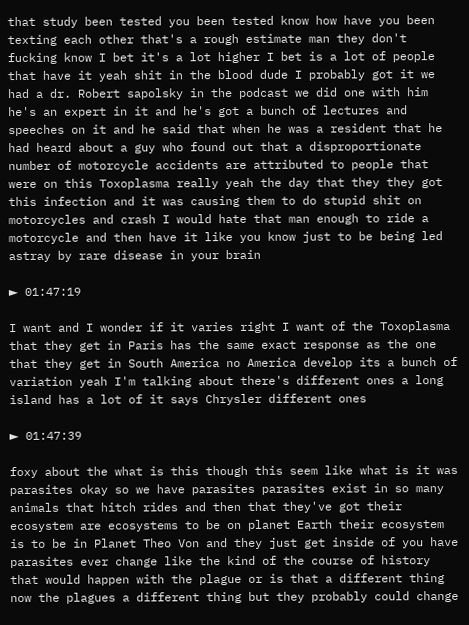that study been tested you been tested know how have you been texting each other that's a rough estimate man they don't fucking know I bet it's a lot higher I bet is a lot of people that have it yeah shit in the blood dude I probably got it we had a dr. Robert sapolsky in the podcast we did one with him he's an expert in it and he's got a bunch of lectures and speeches on it and he said that when he was a resident that he had heard about a guy who found out that a disproportionate number of motorcycle accidents are attributed to people that were on this Toxoplasma really yeah the day that they they got this infection and it was causing them to do stupid shit on motorcycles and crash I would hate that man enough to ride a motorcycle and then have it like you know just to be being led astray by rare disease in your brain

► 01:47:19

I want and I wonder if it varies right I want of the Toxoplasma that they get in Paris has the same exact response as the one that they get in South America no America develop its a bunch of variation yeah I'm talking about there's different ones a long island has a lot of it says Chrysler different ones

► 01:47:39

foxy about the what is this though this seem like what is it was parasites okay so we have parasites parasites exist in so many animals that hitch rides and then that they've got their ecosystem are ecosystems to be on planet Earth their ecosystem is to be in Planet Theo Von and they just get inside of you have parasites ever change like the kind of the course of history that would happen with the plague or is that a different thing now the plagues a different thing but they probably could change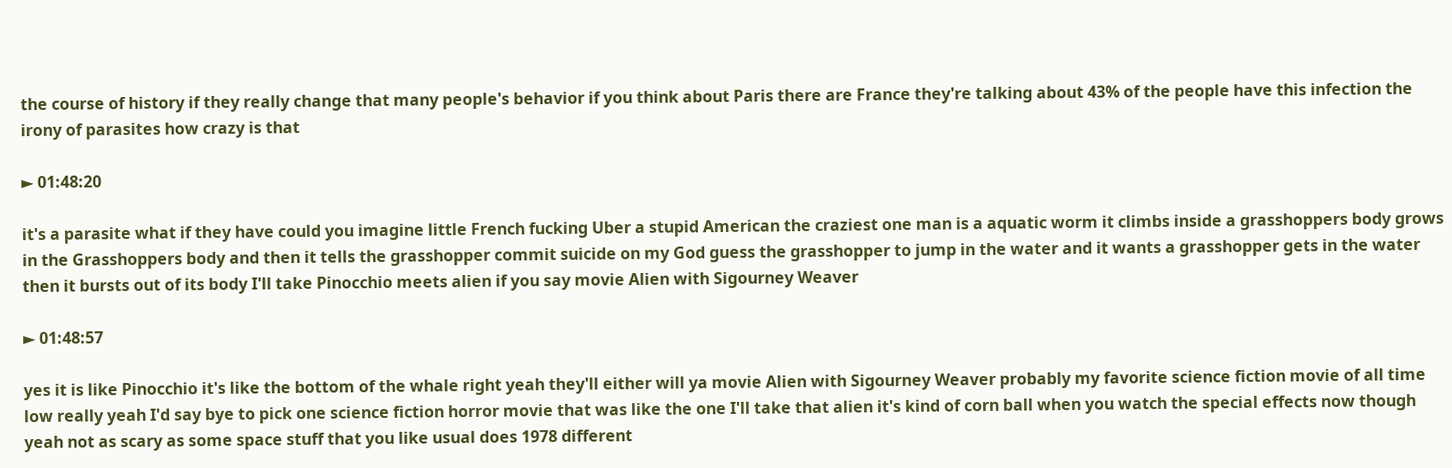the course of history if they really change that many people's behavior if you think about Paris there are France they're talking about 43% of the people have this infection the irony of parasites how crazy is that

► 01:48:20

it's a parasite what if they have could you imagine little French fucking Uber a stupid American the craziest one man is a aquatic worm it climbs inside a grasshoppers body grows in the Grasshoppers body and then it tells the grasshopper commit suicide on my God guess the grasshopper to jump in the water and it wants a grasshopper gets in the water then it bursts out of its body I'll take Pinocchio meets alien if you say movie Alien with Sigourney Weaver

► 01:48:57

yes it is like Pinocchio it's like the bottom of the whale right yeah they'll either will ya movie Alien with Sigourney Weaver probably my favorite science fiction movie of all time low really yeah I'd say bye to pick one science fiction horror movie that was like the one I'll take that alien it's kind of corn ball when you watch the special effects now though yeah not as scary as some space stuff that you like usual does 1978 different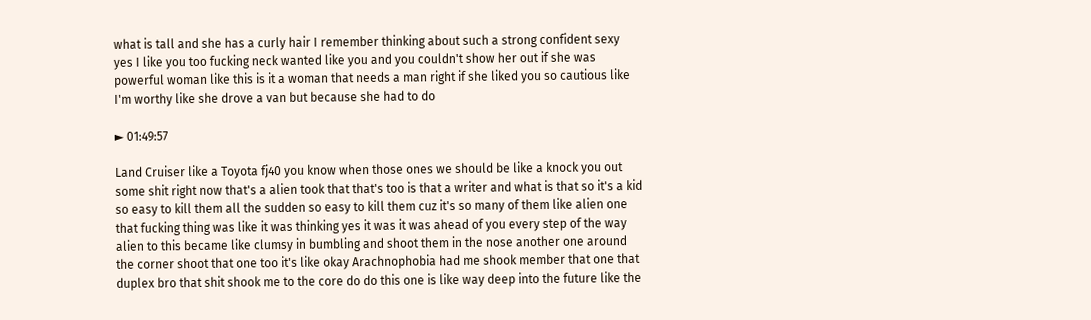what is tall and she has a curly hair I remember thinking about such a strong confident sexy yes I like you too fucking neck wanted like you and you couldn't show her out if she was powerful woman like this is it a woman that needs a man right if she liked you so cautious like I'm worthy like she drove a van but because she had to do

► 01:49:57

Land Cruiser like a Toyota fj40 you know when those ones we should be like a knock you out some shit right now that's a alien took that that's too is that a writer and what is that so it's a kid so easy to kill them all the sudden so easy to kill them cuz it's so many of them like alien one that fucking thing was like it was thinking yes it was it was ahead of you every step of the way alien to this became like clumsy in bumbling and shoot them in the nose another one around the corner shoot that one too it's like okay Arachnophobia had me shook member that one that duplex bro that shit shook me to the core do do this one is like way deep into the future like the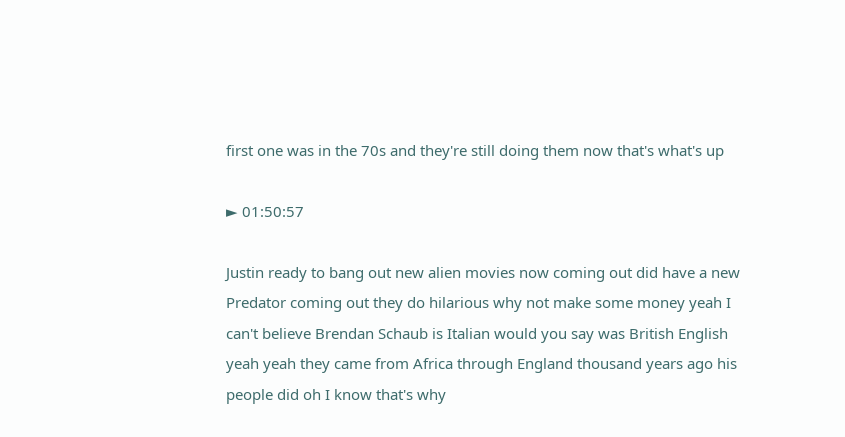first one was in the 70s and they're still doing them now that's what's up

► 01:50:57

Justin ready to bang out new alien movies now coming out did have a new Predator coming out they do hilarious why not make some money yeah I can't believe Brendan Schaub is Italian would you say was British English yeah yeah they came from Africa through England thousand years ago his people did oh I know that's why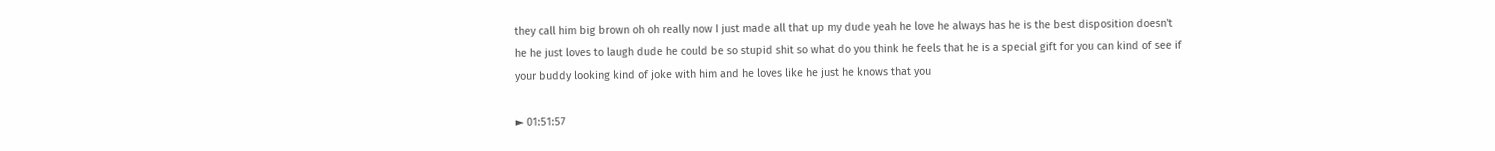they call him big brown oh oh really now I just made all that up my dude yeah he love he always has he is the best disposition doesn't he he just loves to laugh dude he could be so stupid shit so what do you think he feels that he is a special gift for you can kind of see if your buddy looking kind of joke with him and he loves like he just he knows that you

► 01:51:57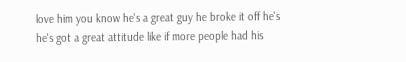love him you know he's a great guy he broke it off he's he's got a great attitude like if more people had his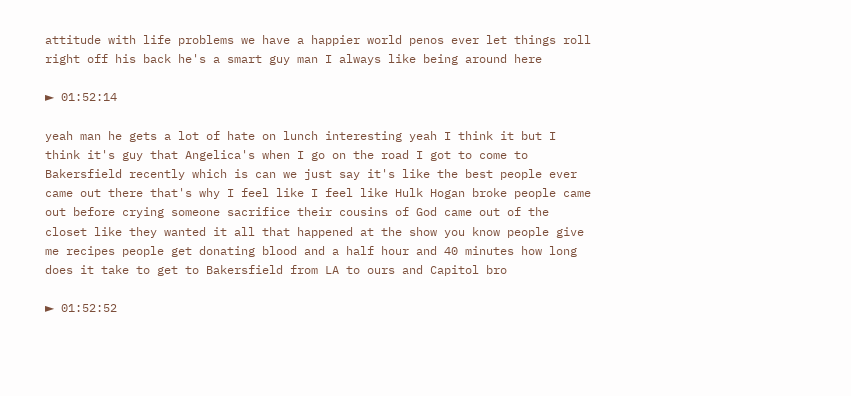attitude with life problems we have a happier world penos ever let things roll right off his back he's a smart guy man I always like being around here

► 01:52:14

yeah man he gets a lot of hate on lunch interesting yeah I think it but I think it's guy that Angelica's when I go on the road I got to come to Bakersfield recently which is can we just say it's like the best people ever came out there that's why I feel like I feel like Hulk Hogan broke people came out before crying someone sacrifice their cousins of God came out of the closet like they wanted it all that happened at the show you know people give me recipes people get donating blood and a half hour and 40 minutes how long does it take to get to Bakersfield from LA to ours and Capitol bro

► 01:52:52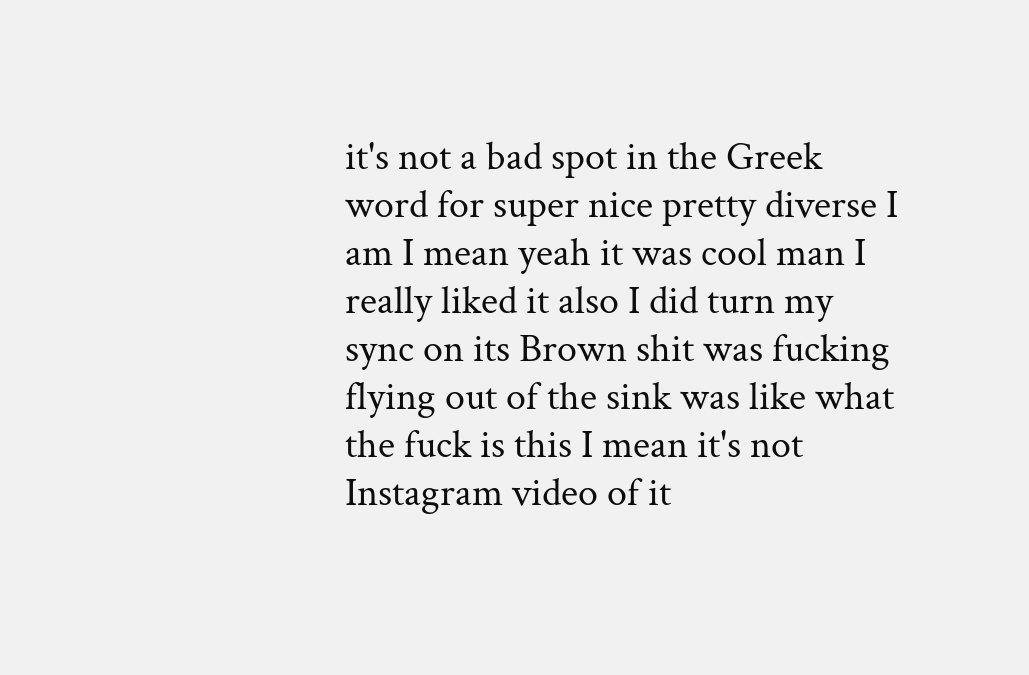it's not a bad spot in the Greek word for super nice pretty diverse I am I mean yeah it was cool man I really liked it also I did turn my sync on its Brown shit was fucking flying out of the sink was like what the fuck is this I mean it's not Instagram video of it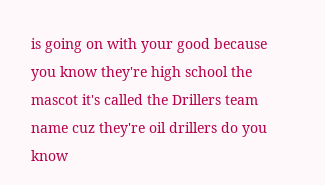is going on with your good because you know they're high school the mascot it's called the Drillers team name cuz they're oil drillers do you know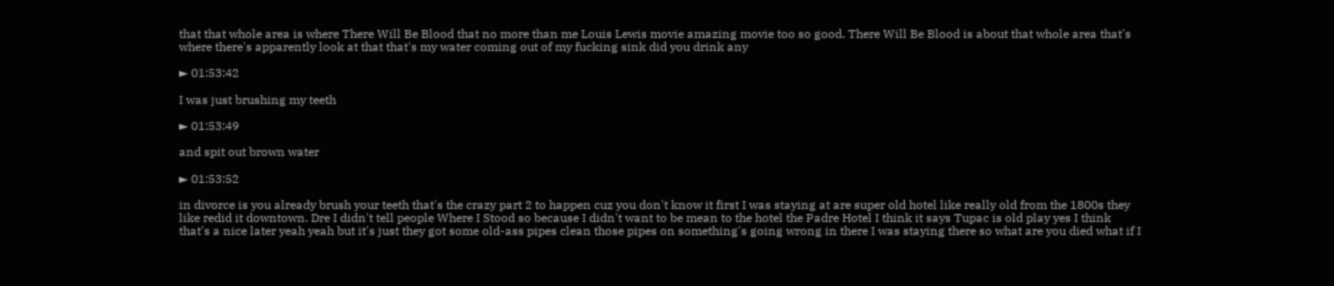that that whole area is where There Will Be Blood that no more than me Louis Lewis movie amazing movie too so good. There Will Be Blood is about that whole area that's where there's apparently look at that that's my water coming out of my fucking sink did you drink any

► 01:53:42

I was just brushing my teeth

► 01:53:49

and spit out brown water

► 01:53:52

in divorce is you already brush your teeth that's the crazy part 2 to happen cuz you don't know it first I was staying at are super old hotel like really old from the 1800s they like redid it downtown. Dre I didn't tell people Where I Stood so because I didn't want to be mean to the hotel the Padre Hotel I think it says Tupac is old play yes I think that's a nice later yeah yeah but it's just they got some old-ass pipes clean those pipes on something's going wrong in there I was staying there so what are you died what if I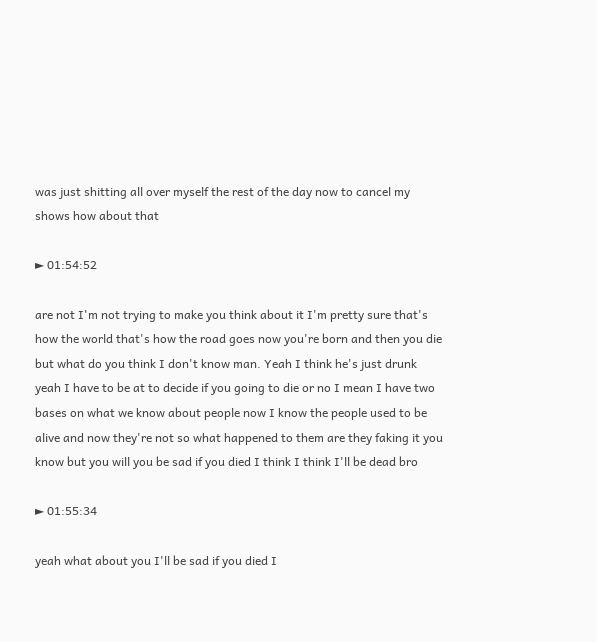was just shitting all over myself the rest of the day now to cancel my shows how about that

► 01:54:52

are not I'm not trying to make you think about it I'm pretty sure that's how the world that's how the road goes now you're born and then you die but what do you think I don't know man. Yeah I think he's just drunk yeah I have to be at to decide if you going to die or no I mean I have two bases on what we know about people now I know the people used to be alive and now they're not so what happened to them are they faking it you know but you will you be sad if you died I think I think I'll be dead bro

► 01:55:34

yeah what about you I'll be sad if you died I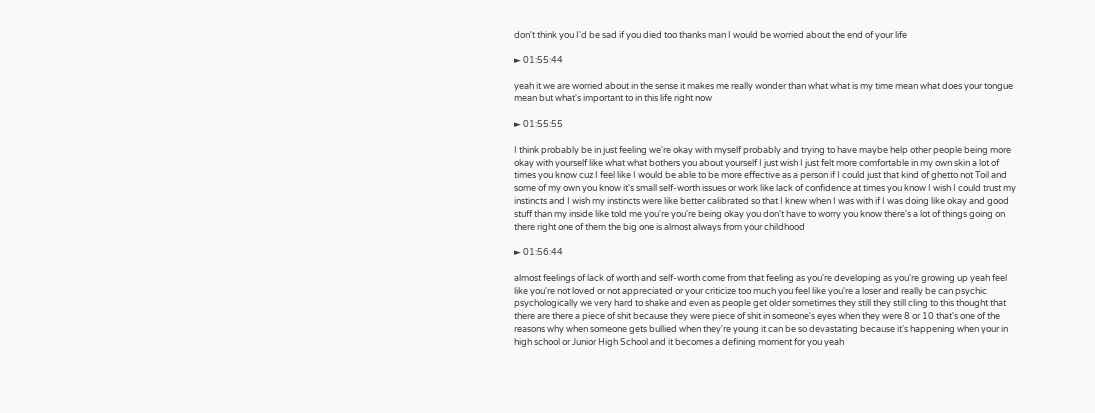don't think you I'd be sad if you died too thanks man I would be worried about the end of your life

► 01:55:44

yeah it we are worried about in the sense it makes me really wonder than what what is my time mean what does your tongue mean but what's important to in this life right now

► 01:55:55

I think probably be in just feeling we're okay with myself probably and trying to have maybe help other people being more okay with yourself like what what bothers you about yourself I just wish I just felt more comfortable in my own skin a lot of times you know cuz I feel like I would be able to be more effective as a person if I could just that kind of ghetto not Toil and some of my own you know it's small self-worth issues or work like lack of confidence at times you know I wish I could trust my instincts and I wish my instincts were like better calibrated so that I knew when I was with if I was doing like okay and good stuff than my inside like told me you're you're being okay you don't have to worry you know there's a lot of things going on there right one of them the big one is almost always from your childhood

► 01:56:44

almost feelings of lack of worth and self-worth come from that feeling as you're developing as you're growing up yeah feel like you're not loved or not appreciated or your criticize too much you feel like you're a loser and really be can psychic psychologically we very hard to shake and even as people get older sometimes they still they still cling to this thought that there are there a piece of shit because they were piece of shit in someone's eyes when they were 8 or 10 that's one of the reasons why when someone gets bullied when they're young it can be so devastating because it's happening when your in high school or Junior High School and it becomes a defining moment for you yeah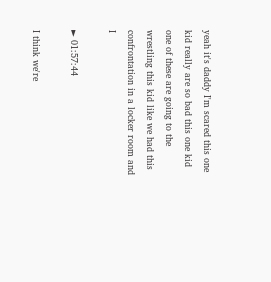yeah it's daddy I'm scared this one kid really are so bad this one kid one of these are going to the wrestling this kid like we had this confrontation in a locker room and I

► 01:57:44

I think we're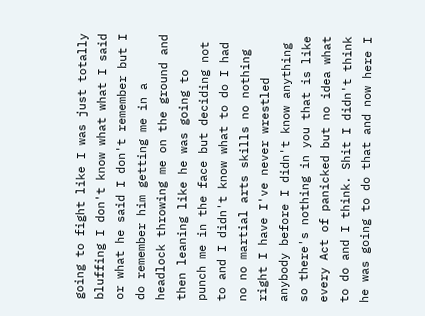going to fight like I was just totally bluffing I don't know what what I said or what he said I don't remember but I do remember him getting me in a headlock throwing me on the ground and then leaning like he was going to punch me in the face but deciding not to and I didn't know what to do I had no no martial arts skills no nothing right I have I've never wrestled anybody before I didn't know anything so there's nothing in you that is like every Act of panicked but no idea what to do and I think. Shit I didn't think he was going to do that and now here I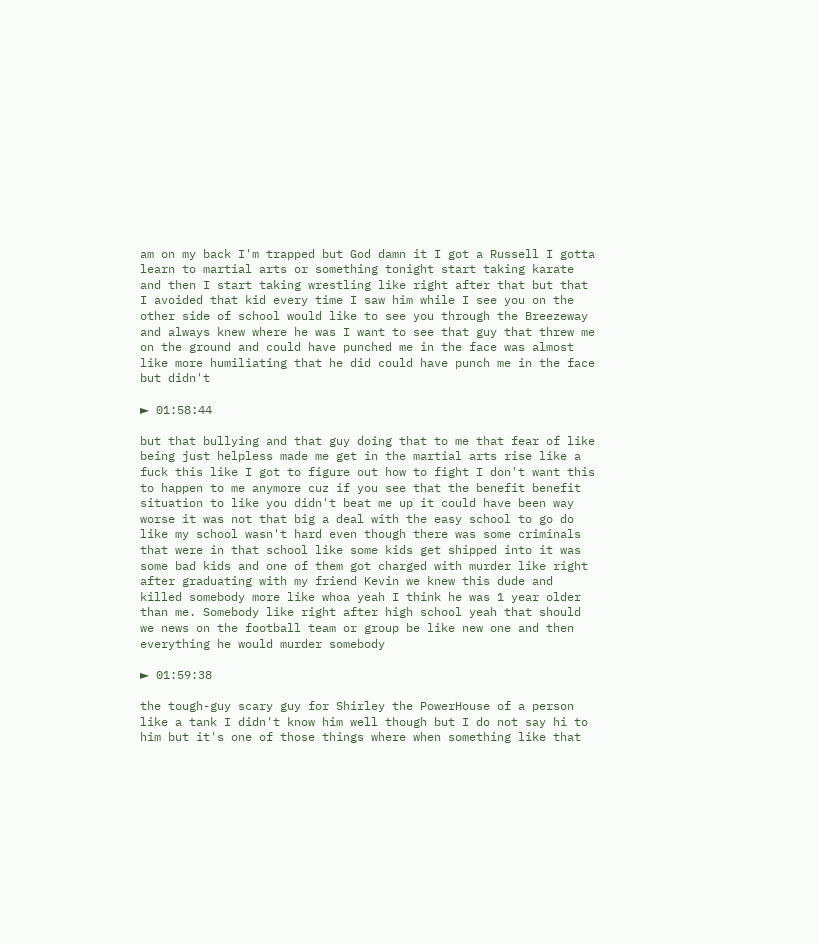am on my back I'm trapped but God damn it I got a Russell I gotta learn to martial arts or something tonight start taking karate and then I start taking wrestling like right after that but that I avoided that kid every time I saw him while I see you on the other side of school would like to see you through the Breezeway and always knew where he was I want to see that guy that threw me on the ground and could have punched me in the face was almost like more humiliating that he did could have punch me in the face but didn't

► 01:58:44

but that bullying and that guy doing that to me that fear of like being just helpless made me get in the martial arts rise like a fuck this like I got to figure out how to fight I don't want this to happen to me anymore cuz if you see that the benefit benefit situation to like you didn't beat me up it could have been way worse it was not that big a deal with the easy school to go do like my school wasn't hard even though there was some criminals that were in that school like some kids get shipped into it was some bad kids and one of them got charged with murder like right after graduating with my friend Kevin we knew this dude and killed somebody more like whoa yeah I think he was 1 year older than me. Somebody like right after high school yeah that should we news on the football team or group be like new one and then everything he would murder somebody

► 01:59:38

the tough-guy scary guy for Shirley the PowerHouse of a person like a tank I didn't know him well though but I do not say hi to him but it's one of those things where when something like that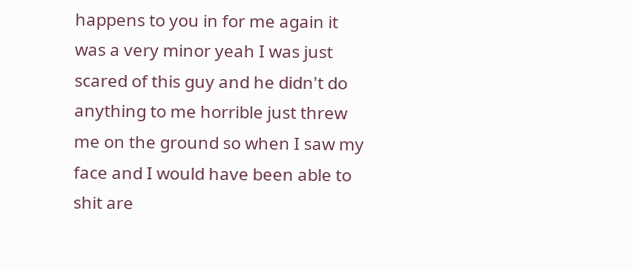happens to you in for me again it was a very minor yeah I was just scared of this guy and he didn't do anything to me horrible just threw me on the ground so when I saw my face and I would have been able to shit are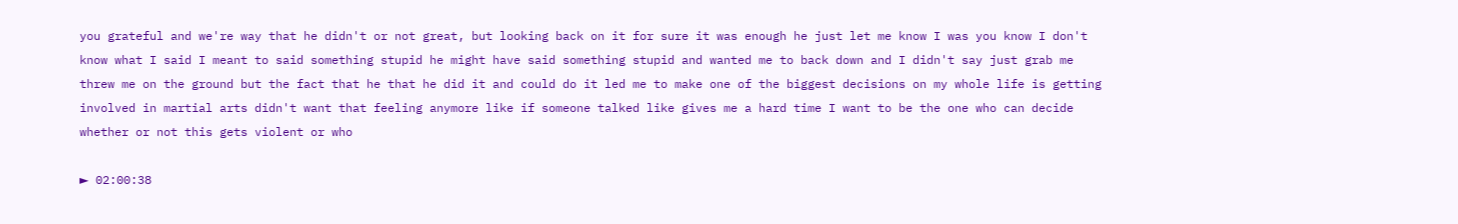you grateful and we're way that he didn't or not great, but looking back on it for sure it was enough he just let me know I was you know I don't know what I said I meant to said something stupid he might have said something stupid and wanted me to back down and I didn't say just grab me threw me on the ground but the fact that he that he did it and could do it led me to make one of the biggest decisions on my whole life is getting involved in martial arts didn't want that feeling anymore like if someone talked like gives me a hard time I want to be the one who can decide whether or not this gets violent or who

► 02:00:38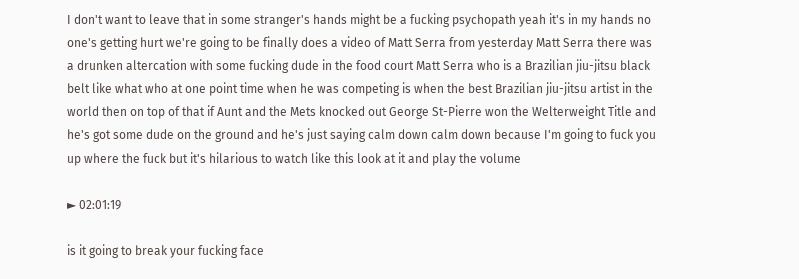I don't want to leave that in some stranger's hands might be a fucking psychopath yeah it's in my hands no one's getting hurt we're going to be finally does a video of Matt Serra from yesterday Matt Serra there was a drunken altercation with some fucking dude in the food court Matt Serra who is a Brazilian jiu-jitsu black belt like what who at one point time when he was competing is when the best Brazilian jiu-jitsu artist in the world then on top of that if Aunt and the Mets knocked out George St-Pierre won the Welterweight Title and he's got some dude on the ground and he's just saying calm down calm down because I'm going to fuck you up where the fuck but it's hilarious to watch like this look at it and play the volume

► 02:01:19

is it going to break your fucking face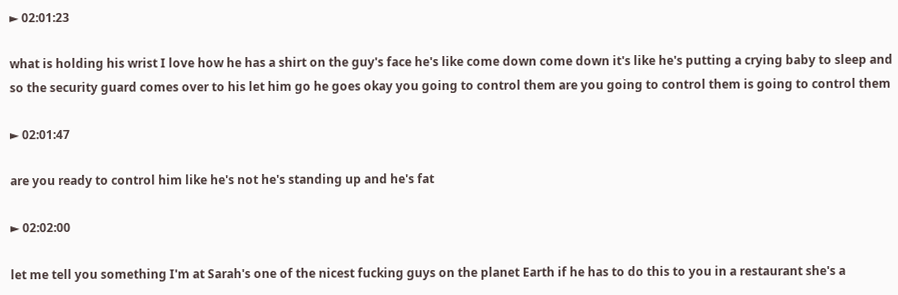► 02:01:23

what is holding his wrist I love how he has a shirt on the guy's face he's like come down come down it's like he's putting a crying baby to sleep and so the security guard comes over to his let him go he goes okay you going to control them are you going to control them is going to control them

► 02:01:47

are you ready to control him like he's not he's standing up and he's fat

► 02:02:00

let me tell you something I'm at Sarah's one of the nicest fucking guys on the planet Earth if he has to do this to you in a restaurant she's a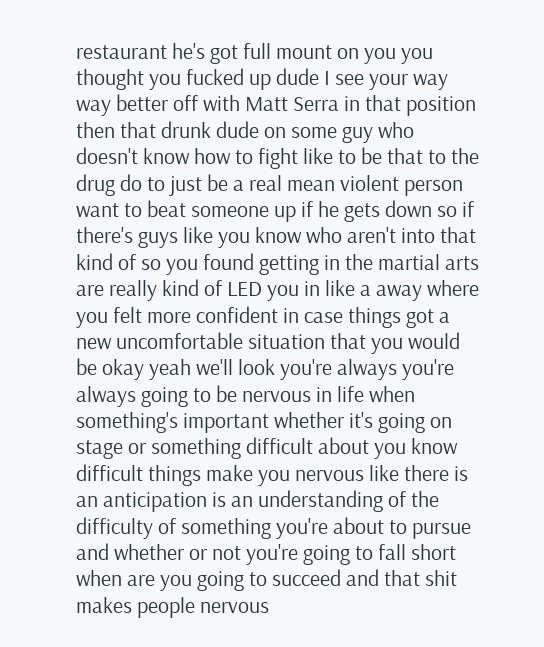restaurant he's got full mount on you you thought you fucked up dude I see your way way better off with Matt Serra in that position then that drunk dude on some guy who doesn't know how to fight like to be that to the drug do to just be a real mean violent person want to beat someone up if he gets down so if there's guys like you know who aren't into that kind of so you found getting in the martial arts are really kind of LED you in like a away where you felt more confident in case things got a new uncomfortable situation that you would be okay yeah we'll look you're always you're always going to be nervous in life when something's important whether it's going on stage or something difficult about you know difficult things make you nervous like there is an anticipation is an understanding of the difficulty of something you're about to pursue and whether or not you're going to fall short when are you going to succeed and that shit makes people nervous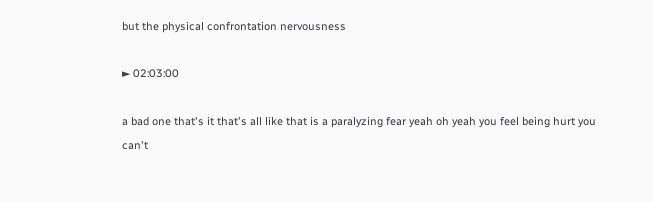but the physical confrontation nervousness

► 02:03:00

a bad one that's it that's all like that is a paralyzing fear yeah oh yeah you feel being hurt you can't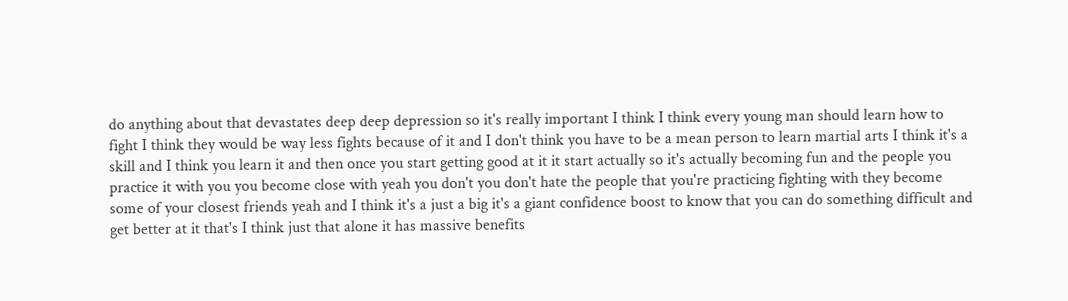do anything about that devastates deep deep depression so it's really important I think I think every young man should learn how to fight I think they would be way less fights because of it and I don't think you have to be a mean person to learn martial arts I think it's a skill and I think you learn it and then once you start getting good at it it start actually so it's actually becoming fun and the people you practice it with you you become close with yeah you don't you don't hate the people that you're practicing fighting with they become some of your closest friends yeah and I think it's a just a big it's a giant confidence boost to know that you can do something difficult and get better at it that's I think just that alone it has massive benefits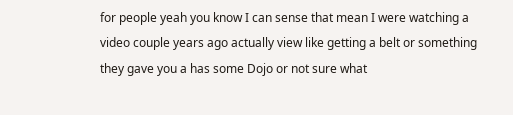for people yeah you know I can sense that mean I were watching a video couple years ago actually view like getting a belt or something they gave you a has some Dojo or not sure what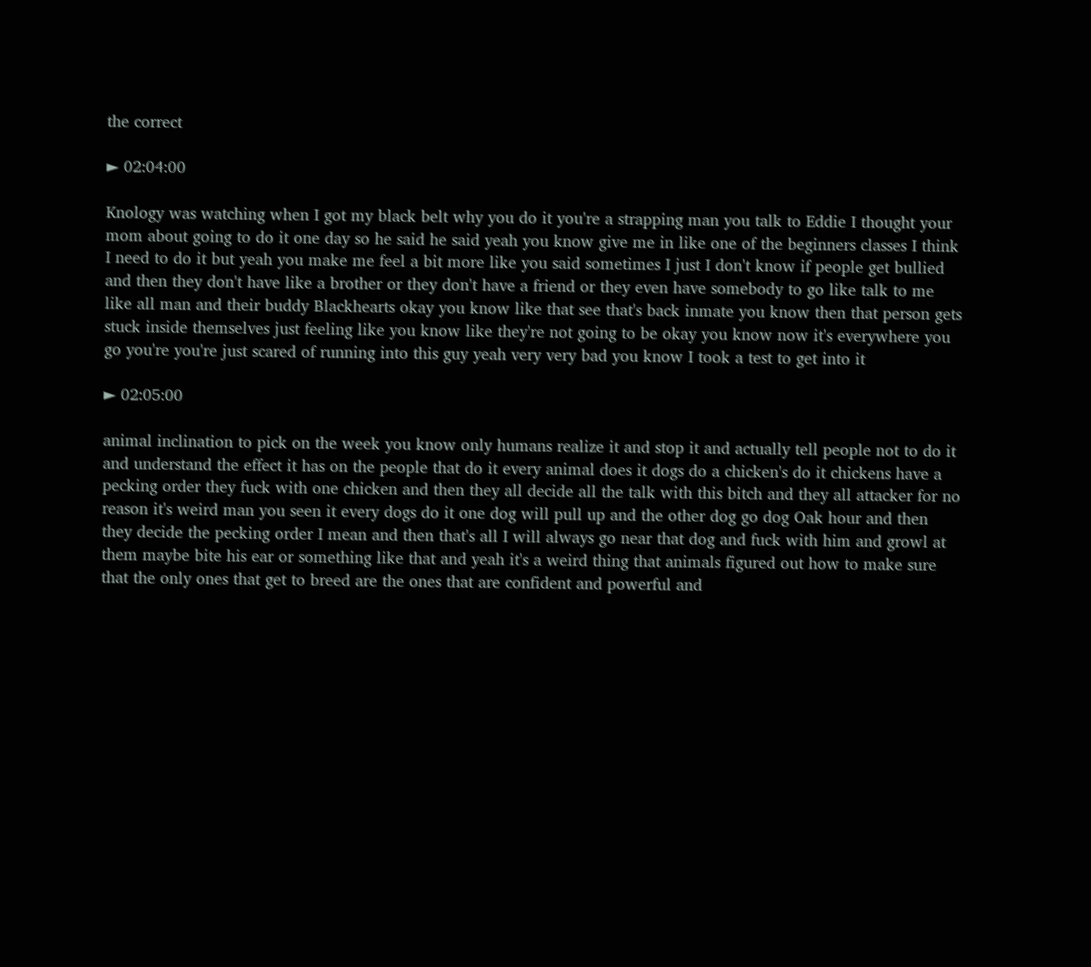the correct

► 02:04:00

Knology was watching when I got my black belt why you do it you're a strapping man you talk to Eddie I thought your mom about going to do it one day so he said he said yeah you know give me in like one of the beginners classes I think I need to do it but yeah you make me feel a bit more like you said sometimes I just I don't know if people get bullied and then they don't have like a brother or they don't have a friend or they even have somebody to go like talk to me like all man and their buddy Blackhearts okay you know like that see that's back inmate you know then that person gets stuck inside themselves just feeling like you know like they're not going to be okay you know now it's everywhere you go you're you're just scared of running into this guy yeah very very bad you know I took a test to get into it

► 02:05:00

animal inclination to pick on the week you know only humans realize it and stop it and actually tell people not to do it and understand the effect it has on the people that do it every animal does it dogs do a chicken's do it chickens have a pecking order they fuck with one chicken and then they all decide all the talk with this bitch and they all attacker for no reason it's weird man you seen it every dogs do it one dog will pull up and the other dog go dog Oak hour and then they decide the pecking order I mean and then that's all I will always go near that dog and fuck with him and growl at them maybe bite his ear or something like that and yeah it's a weird thing that animals figured out how to make sure that the only ones that get to breed are the ones that are confident and powerful and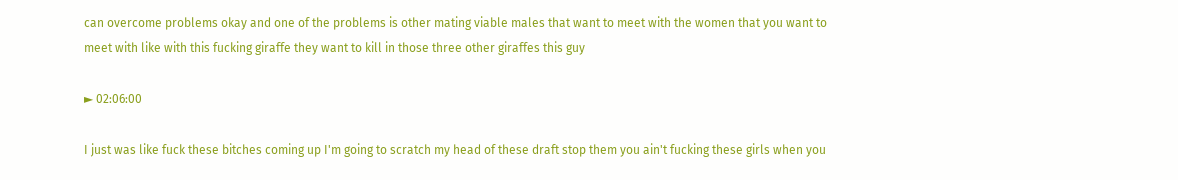can overcome problems okay and one of the problems is other mating viable males that want to meet with the women that you want to meet with like with this fucking giraffe they want to kill in those three other giraffes this guy

► 02:06:00

I just was like fuck these bitches coming up I'm going to scratch my head of these draft stop them you ain't fucking these girls when you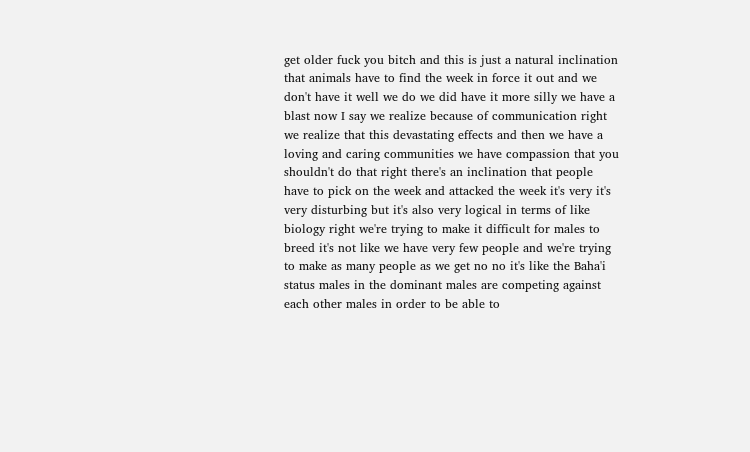get older fuck you bitch and this is just a natural inclination that animals have to find the week in force it out and we don't have it well we do we did have it more silly we have a blast now I say we realize because of communication right we realize that this devastating effects and then we have a loving and caring communities we have compassion that you shouldn't do that right there's an inclination that people have to pick on the week and attacked the week it's very it's very disturbing but it's also very logical in terms of like biology right we're trying to make it difficult for males to breed it's not like we have very few people and we're trying to make as many people as we get no no it's like the Baha'i status males in the dominant males are competing against each other males in order to be able to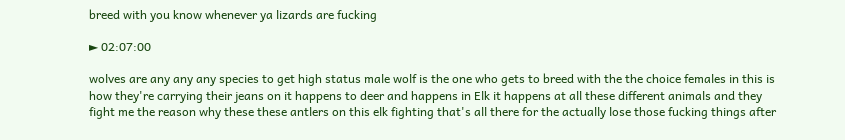breed with you know whenever ya lizards are fucking

► 02:07:00

wolves are any any any species to get high status male wolf is the one who gets to breed with the the choice females in this is how they're carrying their jeans on it happens to deer and happens in Elk it happens at all these different animals and they fight me the reason why these these antlers on this elk fighting that's all there for the actually lose those fucking things after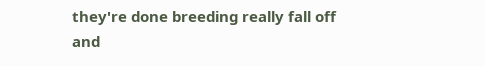they're done breeding really fall off and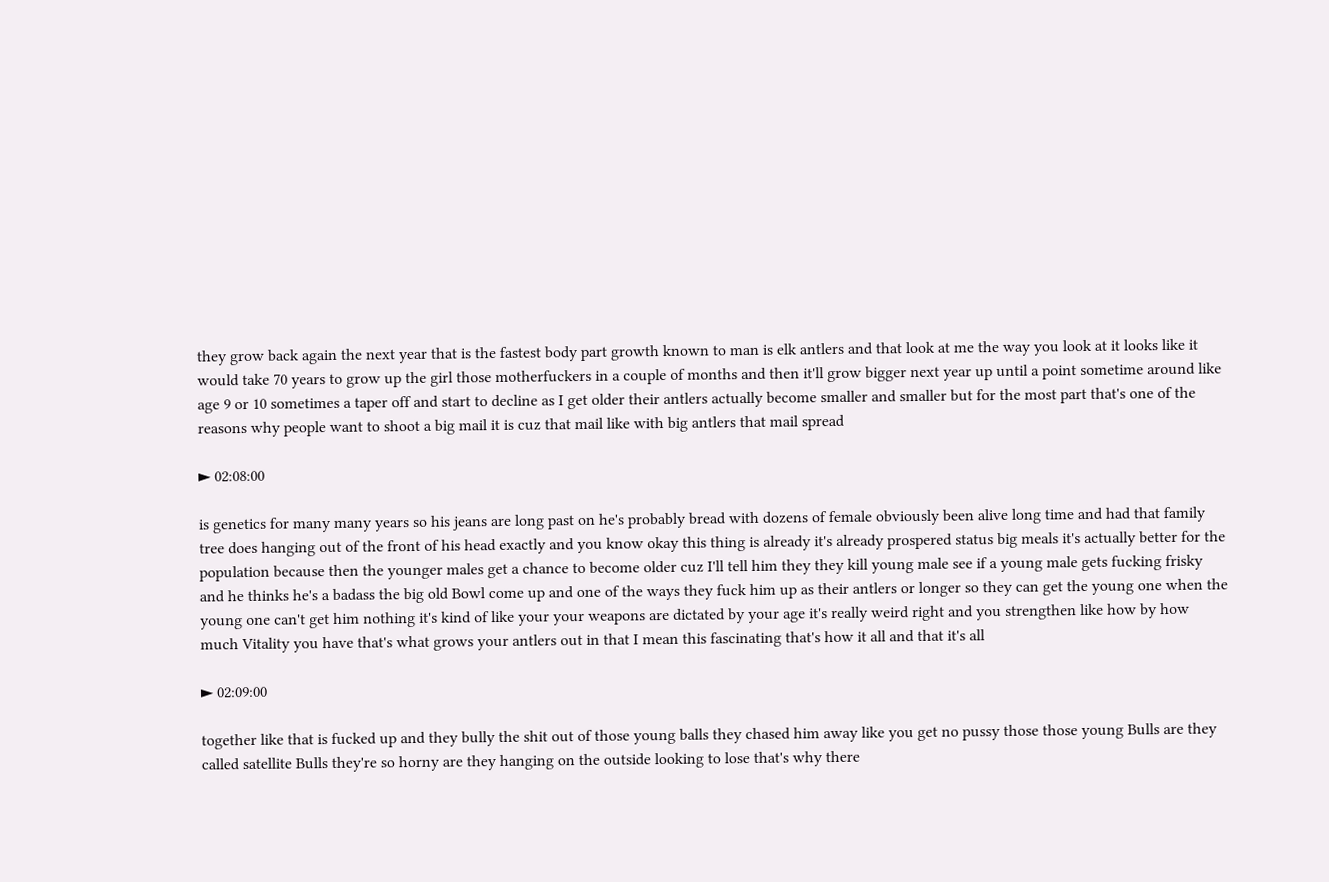they grow back again the next year that is the fastest body part growth known to man is elk antlers and that look at me the way you look at it looks like it would take 70 years to grow up the girl those motherfuckers in a couple of months and then it'll grow bigger next year up until a point sometime around like age 9 or 10 sometimes a taper off and start to decline as I get older their antlers actually become smaller and smaller but for the most part that's one of the reasons why people want to shoot a big mail it is cuz that mail like with big antlers that mail spread

► 02:08:00

is genetics for many many years so his jeans are long past on he's probably bread with dozens of female obviously been alive long time and had that family tree does hanging out of the front of his head exactly and you know okay this thing is already it's already prospered status big meals it's actually better for the population because then the younger males get a chance to become older cuz I'll tell him they they kill young male see if a young male gets fucking frisky and he thinks he's a badass the big old Bowl come up and one of the ways they fuck him up as their antlers or longer so they can get the young one when the young one can't get him nothing it's kind of like your your weapons are dictated by your age it's really weird right and you strengthen like how by how much Vitality you have that's what grows your antlers out in that I mean this fascinating that's how it all and that it's all

► 02:09:00

together like that is fucked up and they bully the shit out of those young balls they chased him away like you get no pussy those those young Bulls are they called satellite Bulls they're so horny are they hanging on the outside looking to lose that's why there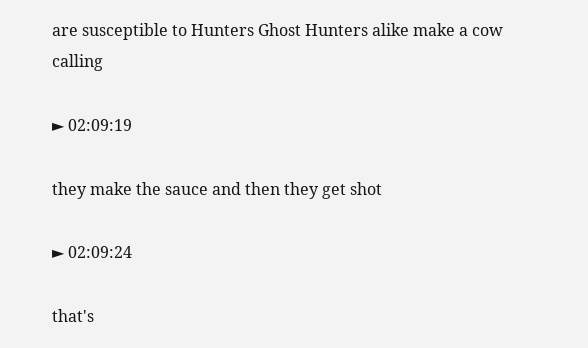are susceptible to Hunters Ghost Hunters alike make a cow calling

► 02:09:19

they make the sauce and then they get shot

► 02:09:24

that's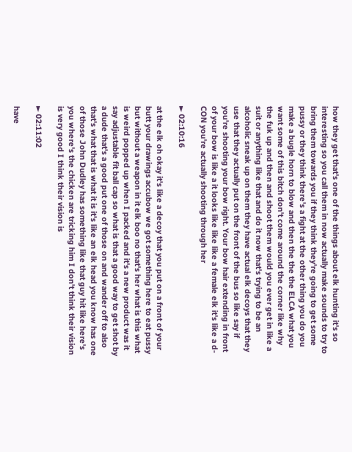how they get that's one of the things about elk hunting it's so interesting so you call them in now actually make sounds to try to bring them towards you if they think they're going to get some pussy or they think there's a fight at the other thing you do you make a bugle horn to blow and then the the the ELCA what you want some of this bitch don't come around the corner like why the fuk up and then and shoot them would you ever get in like a suit or anything like that and do it now that's trying to be an alcoholic sneak up on them they have actual elk decoys that they use that they actually put on the front of the bus so like say if you're shooting your bow right. Your bow hair extending in front of your bow is like a it looks like like like a female elk it's like a d-CON you're actually shooting through her

► 02:10:16

at the elk oh okay it's like a decoy that you put on a front of your butt your drawings accubow we got something here to eat pussy but without a weapon in it elk boo no that's her what is this what is weird popped up when I packed and it's a new product was it say adjustable fit ball cap so what is that a good way to get shot by a dude that's a good put one of those on and wander off to also that's what that is what it is it's like an elk head you know has one of those John Dudley has something like that guy hit like here's you where's the chicken are tricking him I don't think their vision is very good I think their vision is

► 02:11:02

have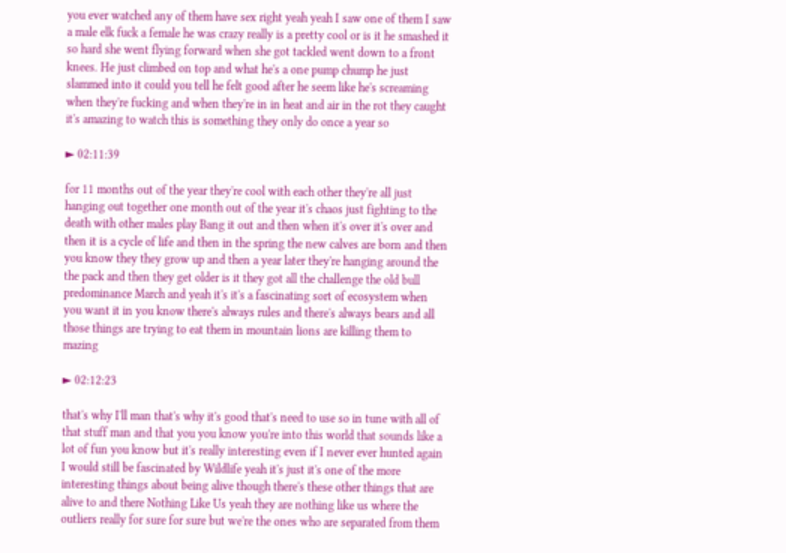you ever watched any of them have sex right yeah yeah I saw one of them I saw a male elk fuck a female he was crazy really is a pretty cool or is it he smashed it so hard she went flying forward when she got tackled went down to a front knees. He just climbed on top and what he's a one pump chump he just slammed into it could you tell he felt good after he seem like he's screaming when they're fucking and when they're in in heat and air in the rot they caught it's amazing to watch this is something they only do once a year so

► 02:11:39

for 11 months out of the year they're cool with each other they're all just hanging out together one month out of the year it's chaos just fighting to the death with other males play Bang it out and then when it's over it's over and then it is a cycle of life and then in the spring the new calves are born and then you know they they grow up and then a year later they're hanging around the the pack and then they get older is it they got all the challenge the old bull predominance March and yeah it's it's a fascinating sort of ecosystem when you want it in you know there's always rules and there's always bears and all those things are trying to eat them in mountain lions are killing them to mazing

► 02:12:23

that's why I'll man that's why it's good that's need to use so in tune with all of that stuff man and that you you know you're into this world that sounds like a lot of fun you know but it's really interesting even if I never ever hunted again I would still be fascinated by Wildlife yeah it's just it's one of the more interesting things about being alive though there's these other things that are alive to and there Nothing Like Us yeah they are nothing like us where the outliers really for sure for sure but we're the ones who are separated from them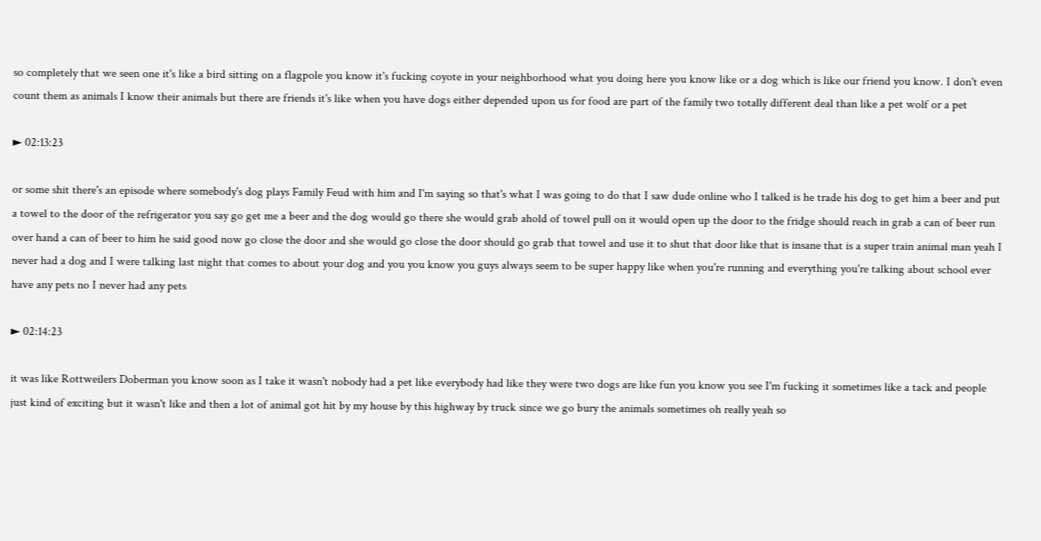so completely that we seen one it's like a bird sitting on a flagpole you know it's fucking coyote in your neighborhood what you doing here you know like or a dog which is like our friend you know. I don't even count them as animals I know their animals but there are friends it's like when you have dogs either depended upon us for food are part of the family two totally different deal than like a pet wolf or a pet

► 02:13:23

or some shit there's an episode where somebody's dog plays Family Feud with him and I'm saying so that's what I was going to do that I saw dude online who I talked is he trade his dog to get him a beer and put a towel to the door of the refrigerator you say go get me a beer and the dog would go there she would grab ahold of towel pull on it would open up the door to the fridge should reach in grab a can of beer run over hand a can of beer to him he said good now go close the door and she would go close the door should go grab that towel and use it to shut that door like that is insane that is a super train animal man yeah I never had a dog and I were talking last night that comes to about your dog and you you know you guys always seem to be super happy like when you're running and everything you're talking about school ever have any pets no I never had any pets

► 02:14:23

it was like Rottweilers Doberman you know soon as I take it wasn't nobody had a pet like everybody had like they were two dogs are like fun you know you see I'm fucking it sometimes like a tack and people just kind of exciting but it wasn't like and then a lot of animal got hit by my house by this highway by truck since we go bury the animals sometimes oh really yeah so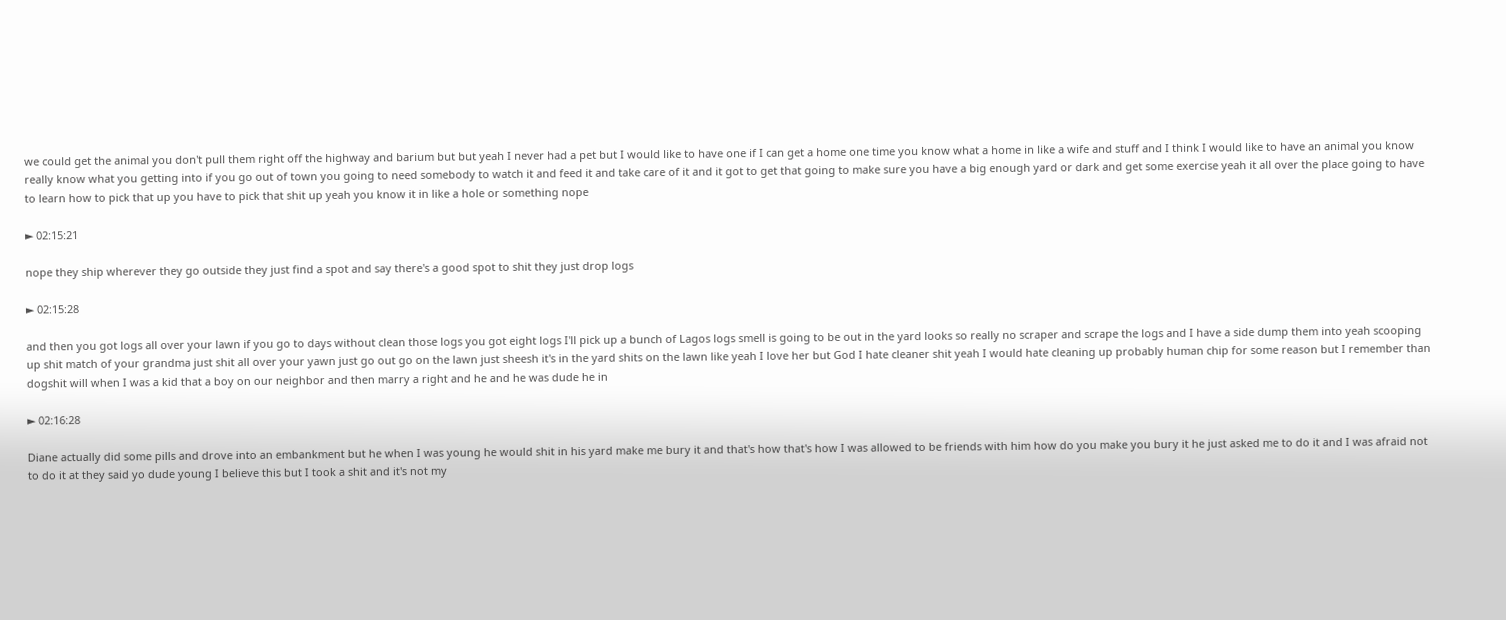we could get the animal you don't pull them right off the highway and barium but but yeah I never had a pet but I would like to have one if I can get a home one time you know what a home in like a wife and stuff and I think I would like to have an animal you know really know what you getting into if you go out of town you going to need somebody to watch it and feed it and take care of it and it got to get that going to make sure you have a big enough yard or dark and get some exercise yeah it all over the place going to have to learn how to pick that up you have to pick that shit up yeah you know it in like a hole or something nope

► 02:15:21

nope they ship wherever they go outside they just find a spot and say there's a good spot to shit they just drop logs

► 02:15:28

and then you got logs all over your lawn if you go to days without clean those logs you got eight logs I'll pick up a bunch of Lagos logs smell is going to be out in the yard looks so really no scraper and scrape the logs and I have a side dump them into yeah scooping up shit match of your grandma just shit all over your yawn just go out go on the lawn just sheesh it's in the yard shits on the lawn like yeah I love her but God I hate cleaner shit yeah I would hate cleaning up probably human chip for some reason but I remember than dogshit will when I was a kid that a boy on our neighbor and then marry a right and he and he was dude he in

► 02:16:28

Diane actually did some pills and drove into an embankment but he when I was young he would shit in his yard make me bury it and that's how that's how I was allowed to be friends with him how do you make you bury it he just asked me to do it and I was afraid not to do it at they said yo dude young I believe this but I took a shit and it's not my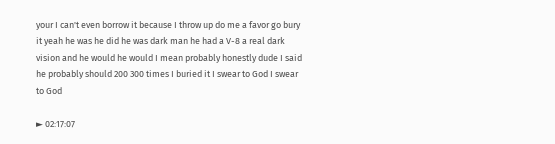your I can't even borrow it because I throw up do me a favor go bury it yeah he was he did he was dark man he had a V-8 a real dark vision and he would he would I mean probably honestly dude I said he probably should 200 300 times I buried it I swear to God I swear to God

► 02:17:07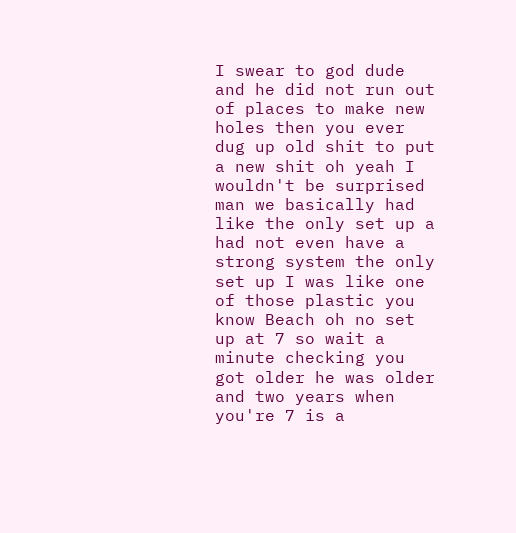I swear to god dude and he did not run out of places to make new holes then you ever dug up old shit to put a new shit oh yeah I wouldn't be surprised man we basically had like the only set up a had not even have a strong system the only set up I was like one of those plastic you know Beach oh no set up at 7 so wait a minute checking you got older he was older and two years when you're 7 is a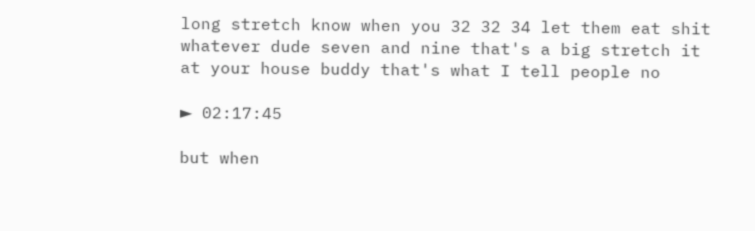long stretch know when you 32 32 34 let them eat shit whatever dude seven and nine that's a big stretch it at your house buddy that's what I tell people no

► 02:17:45

but when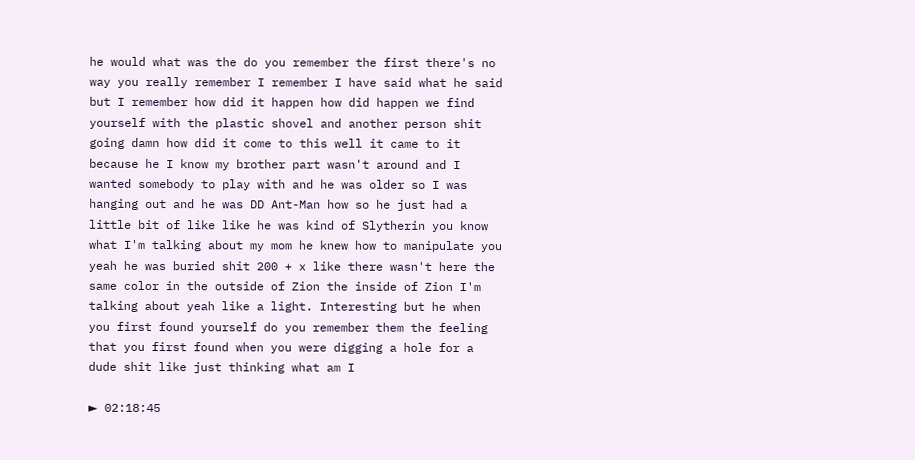he would what was the do you remember the first there's no way you really remember I remember I have said what he said but I remember how did it happen how did happen we find yourself with the plastic shovel and another person shit going damn how did it come to this well it came to it because he I know my brother part wasn't around and I wanted somebody to play with and he was older so I was hanging out and he was DD Ant-Man how so he just had a little bit of like like he was kind of Slytherin you know what I'm talking about my mom he knew how to manipulate you yeah he was buried shit 200 + x like there wasn't here the same color in the outside of Zion the inside of Zion I'm talking about yeah like a light. Interesting but he when you first found yourself do you remember them the feeling that you first found when you were digging a hole for a dude shit like just thinking what am I

► 02:18:45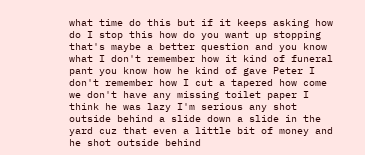what time do this but if it keeps asking how do I stop this how do you want up stopping that's maybe a better question and you know what I don't remember how it kind of funeral pant you know how he kind of gave Peter I don't remember how I cut a tapered how come we don't have any missing toilet paper I think he was lazy I'm serious any shot outside behind a slide down a slide in the yard cuz that even a little bit of money and he shot outside behind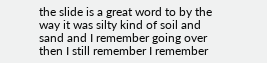the slide is a great word to by the way it was silty kind of soil and sand and I remember going over then I still remember I remember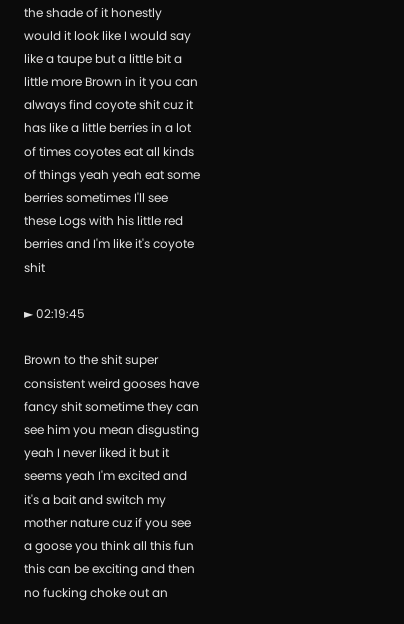the shade of it honestly would it look like I would say like a taupe but a little bit a little more Brown in it you can always find coyote shit cuz it has like a little berries in a lot of times coyotes eat all kinds of things yeah yeah eat some berries sometimes I'll see these Logs with his little red berries and I'm like it's coyote shit

► 02:19:45

Brown to the shit super consistent weird gooses have fancy shit sometime they can see him you mean disgusting yeah I never liked it but it seems yeah I'm excited and it's a bait and switch my mother nature cuz if you see a goose you think all this fun this can be exciting and then no fucking choke out an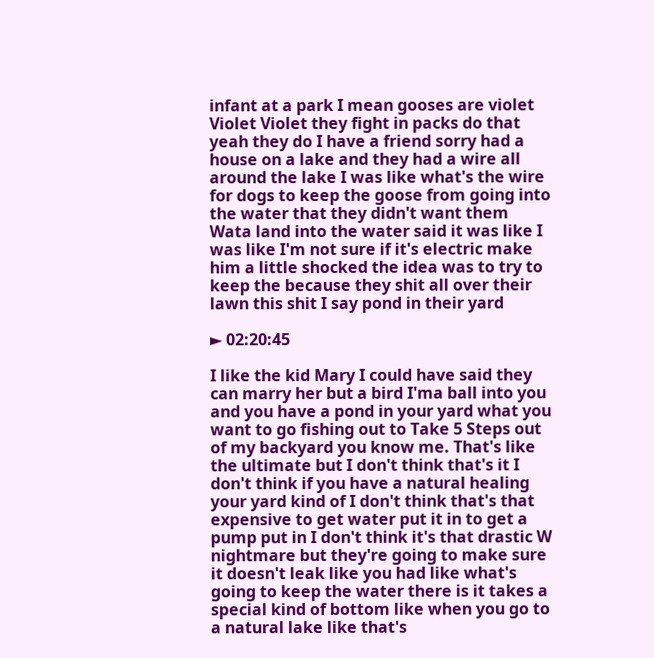infant at a park I mean gooses are violet Violet Violet they fight in packs do that yeah they do I have a friend sorry had a house on a lake and they had a wire all around the lake I was like what's the wire for dogs to keep the goose from going into the water that they didn't want them Wata land into the water said it was like I was like I'm not sure if it's electric make him a little shocked the idea was to try to keep the because they shit all over their lawn this shit I say pond in their yard

► 02:20:45

I like the kid Mary I could have said they can marry her but a bird I'ma ball into you and you have a pond in your yard what you want to go fishing out to Take 5 Steps out of my backyard you know me. That's like the ultimate but I don't think that's it I don't think if you have a natural healing your yard kind of I don't think that's that expensive to get water put it in to get a pump put in I don't think it's that drastic W nightmare but they're going to make sure it doesn't leak like you had like what's going to keep the water there is it takes a special kind of bottom like when you go to a natural lake like that's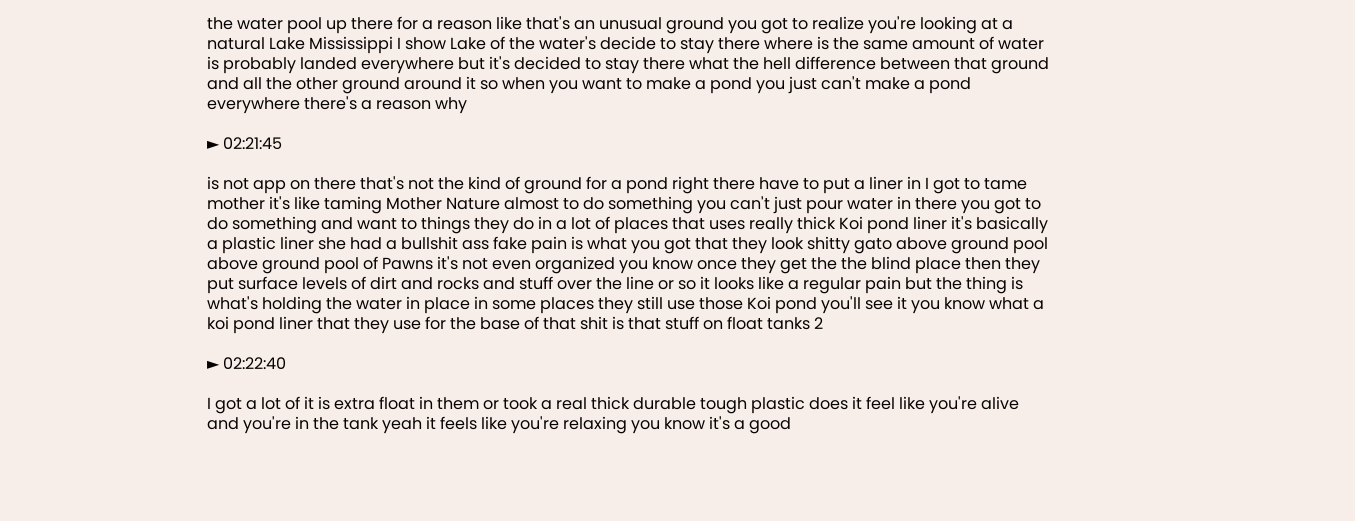the water pool up there for a reason like that's an unusual ground you got to realize you're looking at a natural Lake Mississippi I show Lake of the water's decide to stay there where is the same amount of water is probably landed everywhere but it's decided to stay there what the hell difference between that ground and all the other ground around it so when you want to make a pond you just can't make a pond everywhere there's a reason why

► 02:21:45

is not app on there that's not the kind of ground for a pond right there have to put a liner in I got to tame mother it's like taming Mother Nature almost to do something you can't just pour water in there you got to do something and want to things they do in a lot of places that uses really thick Koi pond liner it's basically a plastic liner she had a bullshit ass fake pain is what you got that they look shitty gato above ground pool above ground pool of Pawns it's not even organized you know once they get the the blind place then they put surface levels of dirt and rocks and stuff over the line or so it looks like a regular pain but the thing is what's holding the water in place in some places they still use those Koi pond you'll see it you know what a koi pond liner that they use for the base of that shit is that stuff on float tanks 2

► 02:22:40

I got a lot of it is extra float in them or took a real thick durable tough plastic does it feel like you're alive and you're in the tank yeah it feels like you're relaxing you know it's a good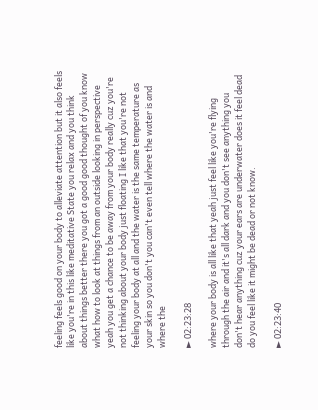feeling feels good on your body to alleviate attention but it also feels like you're in this like meditative State you relax and you think about things better there you got a good good thought of you know what how to look at things from an outside looking in perspective yeah you get a chance to be away from your body really cuz you're not thinking about your body just floating I like that you're not feeling your body at all and the water is the same temperature as your skin so you don't you can't even tell where the water is and where the

► 02:23:28

where your body is all like that yeah just feel like you're flying through the air and it's all dark and you don't see anything you don't hear anything cuz your ears are underwater does it feel dead do you feel like it might be dead or not know.

► 02:23:40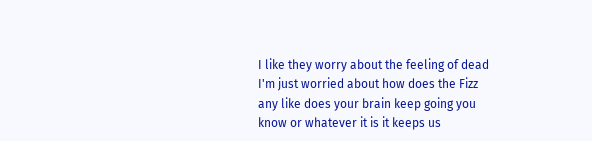I like they worry about the feeling of dead I'm just worried about how does the Fizz any like does your brain keep going you know or whatever it is it keeps us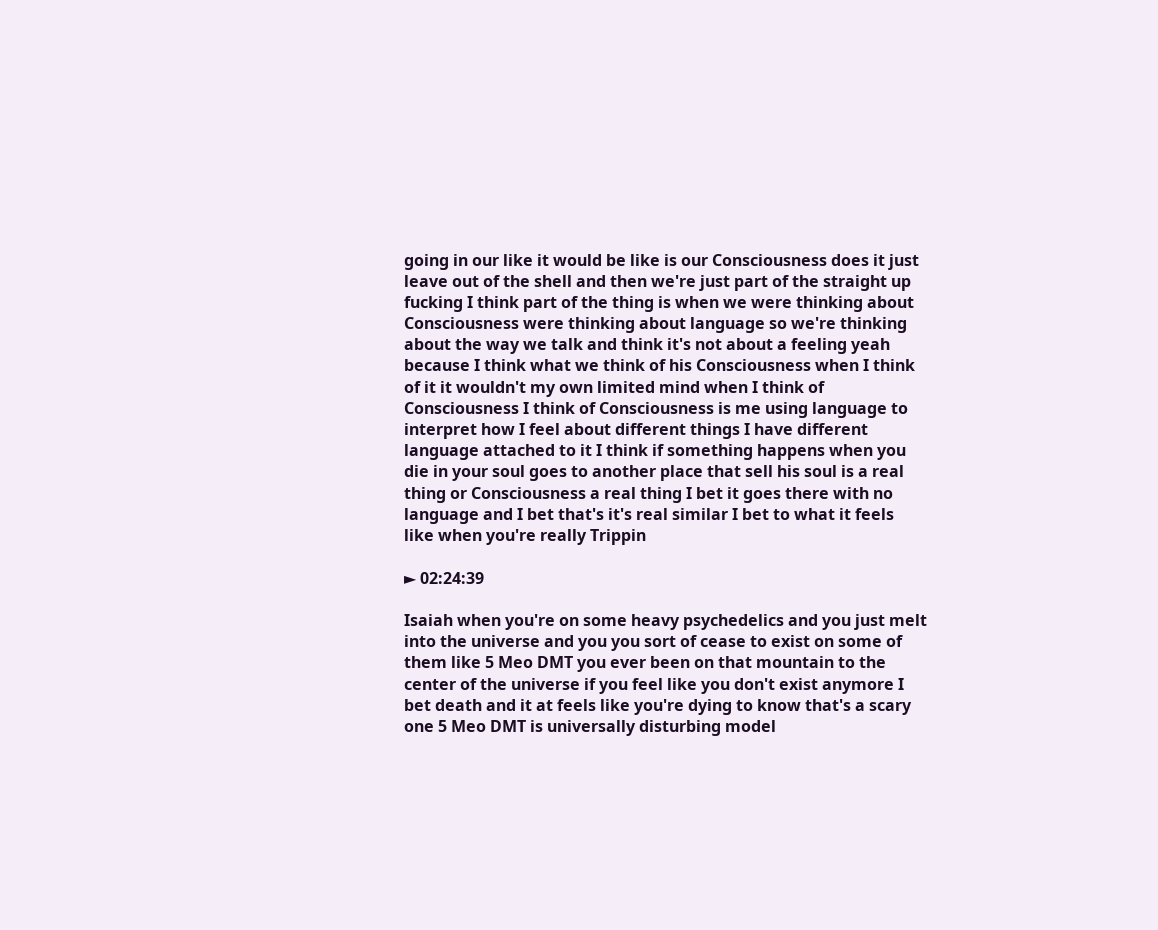going in our like it would be like is our Consciousness does it just leave out of the shell and then we're just part of the straight up fucking I think part of the thing is when we were thinking about Consciousness were thinking about language so we're thinking about the way we talk and think it's not about a feeling yeah because I think what we think of his Consciousness when I think of it it wouldn't my own limited mind when I think of Consciousness I think of Consciousness is me using language to interpret how I feel about different things I have different language attached to it I think if something happens when you die in your soul goes to another place that sell his soul is a real thing or Consciousness a real thing I bet it goes there with no language and I bet that's it's real similar I bet to what it feels like when you're really Trippin

► 02:24:39

Isaiah when you're on some heavy psychedelics and you just melt into the universe and you you sort of cease to exist on some of them like 5 Meo DMT you ever been on that mountain to the center of the universe if you feel like you don't exist anymore I bet death and it at feels like you're dying to know that's a scary one 5 Meo DMT is universally disturbing model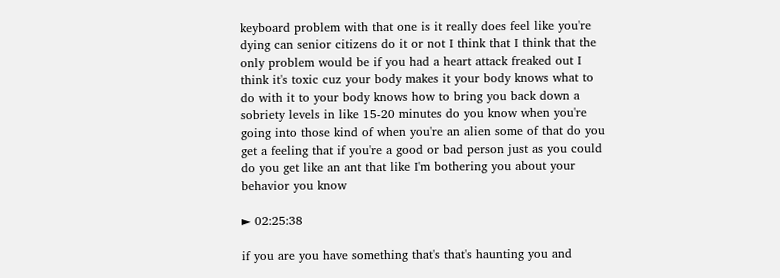keyboard problem with that one is it really does feel like you're dying can senior citizens do it or not I think that I think that the only problem would be if you had a heart attack freaked out I think it's toxic cuz your body makes it your body knows what to do with it to your body knows how to bring you back down a sobriety levels in like 15-20 minutes do you know when you're going into those kind of when you're an alien some of that do you get a feeling that if you're a good or bad person just as you could do you get like an ant that like I'm bothering you about your behavior you know

► 02:25:38

if you are you have something that's that's haunting you and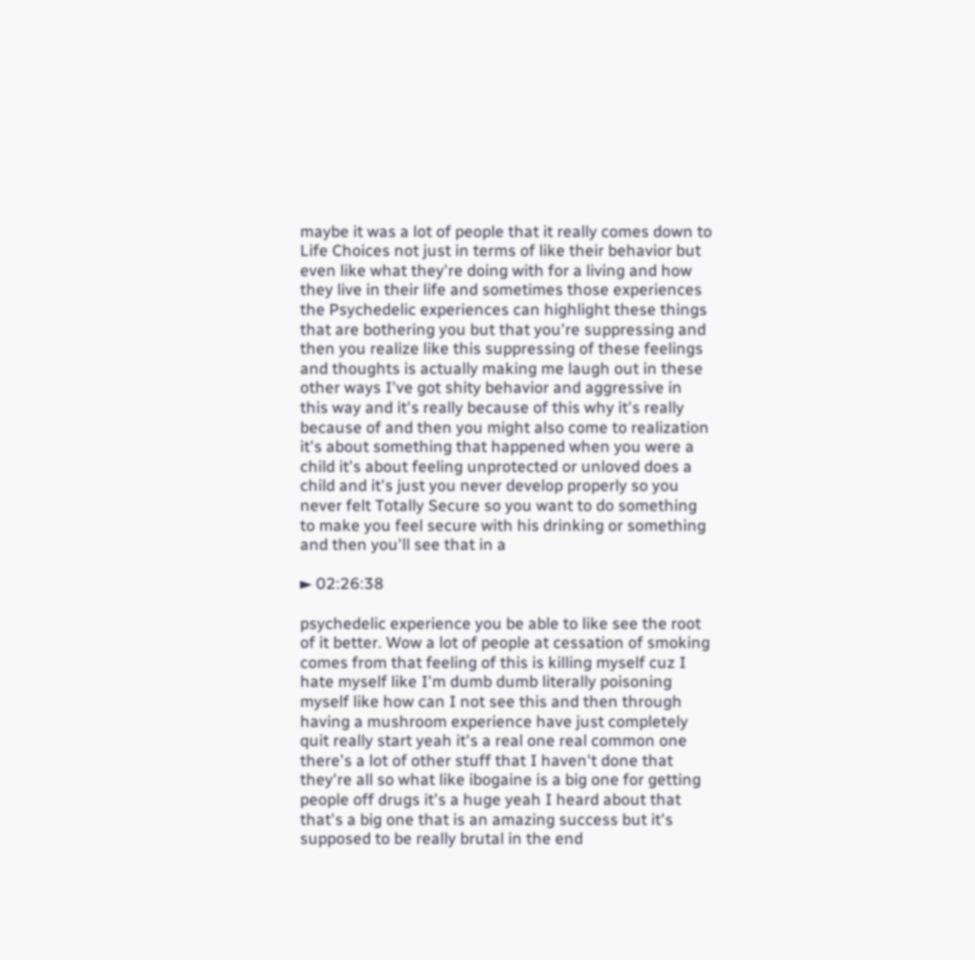maybe it was a lot of people that it really comes down to Life Choices not just in terms of like their behavior but even like what they're doing with for a living and how they live in their life and sometimes those experiences the Psychedelic experiences can highlight these things that are bothering you but that you're suppressing and then you realize like this suppressing of these feelings and thoughts is actually making me laugh out in these other ways I've got shity behavior and aggressive in this way and it's really because of this why it's really because of and then you might also come to realization it's about something that happened when you were a child it's about feeling unprotected or unloved does a child and it's just you never develop properly so you never felt Totally Secure so you want to do something to make you feel secure with his drinking or something and then you'll see that in a

► 02:26:38

psychedelic experience you be able to like see the root of it better. Wow a lot of people at cessation of smoking comes from that feeling of this is killing myself cuz I hate myself like I'm dumb dumb literally poisoning myself like how can I not see this and then through having a mushroom experience have just completely quit really start yeah it's a real one real common one there's a lot of other stuff that I haven't done that they're all so what like ibogaine is a big one for getting people off drugs it's a huge yeah I heard about that that's a big one that is an amazing success but it's supposed to be really brutal in the end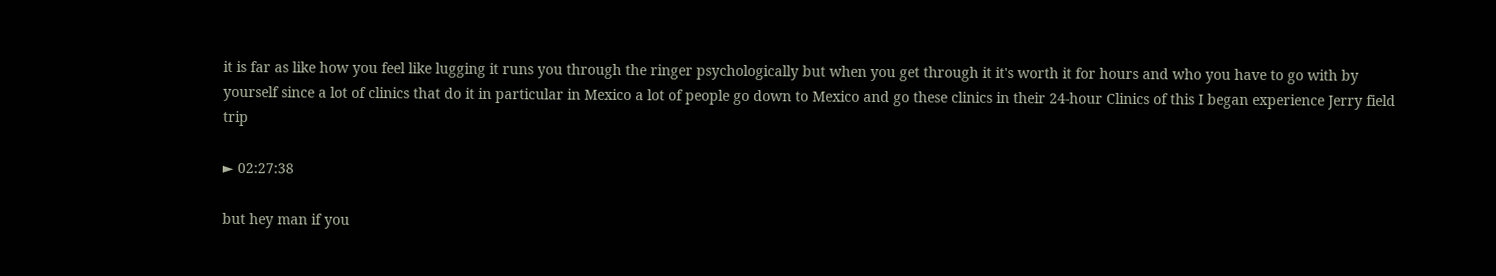it is far as like how you feel like lugging it runs you through the ringer psychologically but when you get through it it's worth it for hours and who you have to go with by yourself since a lot of clinics that do it in particular in Mexico a lot of people go down to Mexico and go these clinics in their 24-hour Clinics of this I began experience Jerry field trip

► 02:27:38

but hey man if you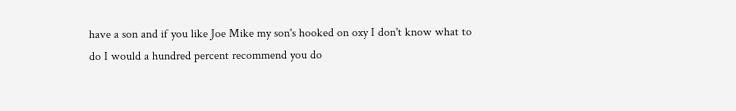have a son and if you like Joe Mike my son's hooked on oxy I don't know what to do I would a hundred percent recommend you do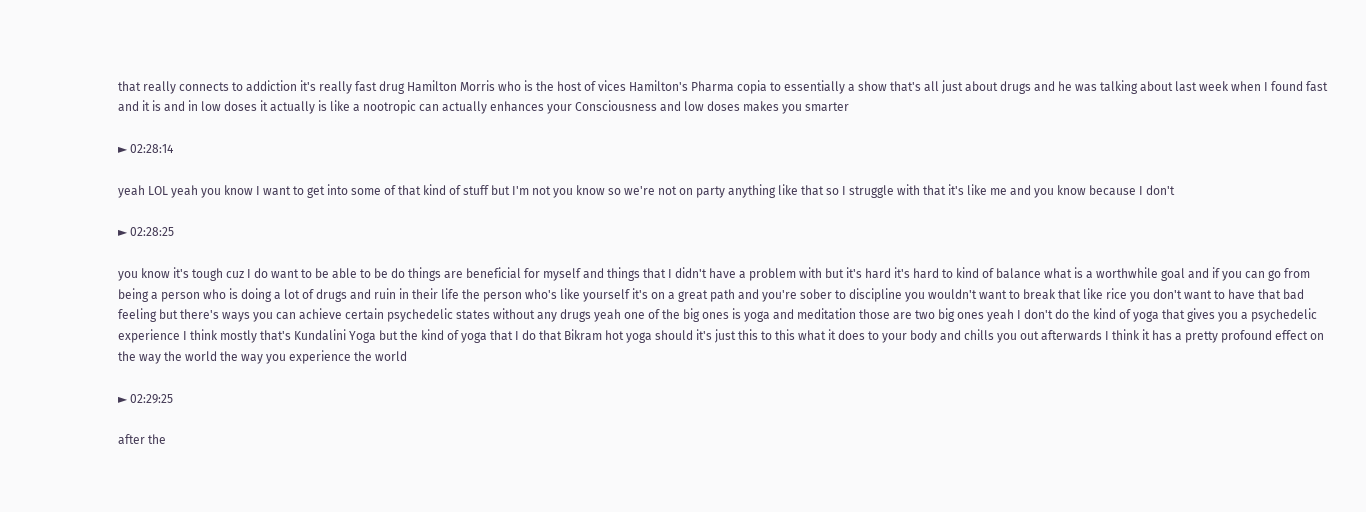that really connects to addiction it's really fast drug Hamilton Morris who is the host of vices Hamilton's Pharma copia to essentially a show that's all just about drugs and he was talking about last week when I found fast and it is and in low doses it actually is like a nootropic can actually enhances your Consciousness and low doses makes you smarter

► 02:28:14

yeah LOL yeah you know I want to get into some of that kind of stuff but I'm not you know so we're not on party anything like that so I struggle with that it's like me and you know because I don't

► 02:28:25

you know it's tough cuz I do want to be able to be do things are beneficial for myself and things that I didn't have a problem with but it's hard it's hard to kind of balance what is a worthwhile goal and if you can go from being a person who is doing a lot of drugs and ruin in their life the person who's like yourself it's on a great path and you're sober to discipline you wouldn't want to break that like rice you don't want to have that bad feeling but there's ways you can achieve certain psychedelic states without any drugs yeah one of the big ones is yoga and meditation those are two big ones yeah I don't do the kind of yoga that gives you a psychedelic experience I think mostly that's Kundalini Yoga but the kind of yoga that I do that Bikram hot yoga should it's just this to this what it does to your body and chills you out afterwards I think it has a pretty profound effect on the way the world the way you experience the world

► 02:29:25

after the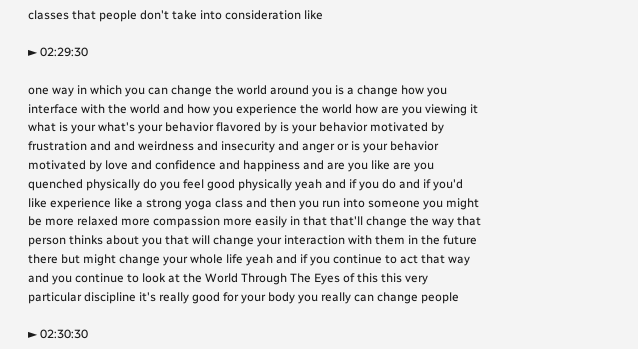classes that people don't take into consideration like

► 02:29:30

one way in which you can change the world around you is a change how you interface with the world and how you experience the world how are you viewing it what is your what's your behavior flavored by is your behavior motivated by frustration and and weirdness and insecurity and anger or is your behavior motivated by love and confidence and happiness and are you like are you quenched physically do you feel good physically yeah and if you do and if you'd like experience like a strong yoga class and then you run into someone you might be more relaxed more compassion more easily in that that'll change the way that person thinks about you that will change your interaction with them in the future there but might change your whole life yeah and if you continue to act that way and you continue to look at the World Through The Eyes of this this very particular discipline it's really good for your body you really can change people

► 02:30:30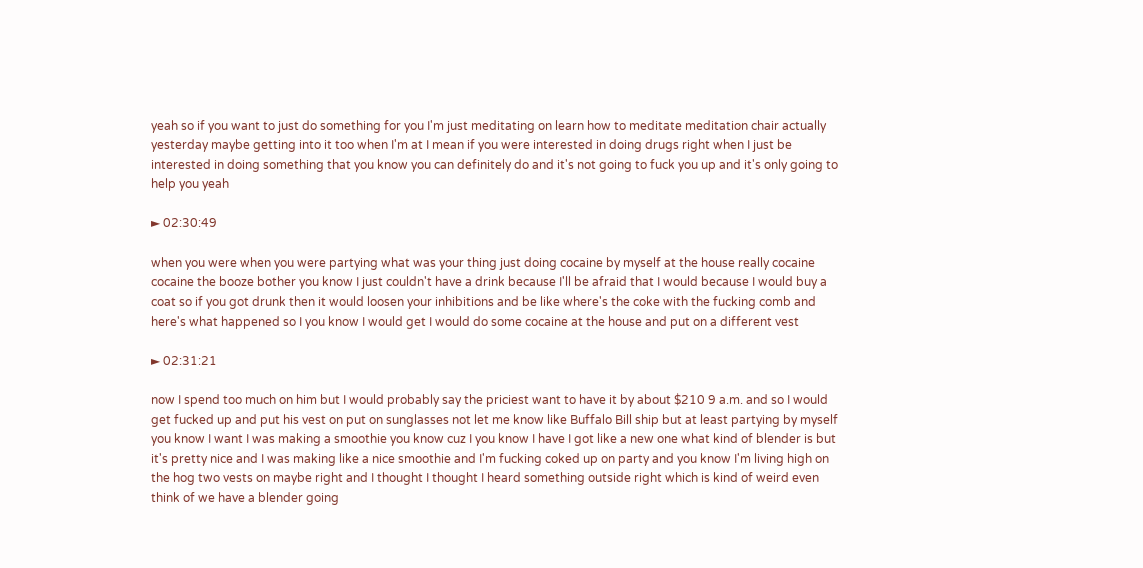yeah so if you want to just do something for you I'm just meditating on learn how to meditate meditation chair actually yesterday maybe getting into it too when I'm at I mean if you were interested in doing drugs right when I just be interested in doing something that you know you can definitely do and it's not going to fuck you up and it's only going to help you yeah

► 02:30:49

when you were when you were partying what was your thing just doing cocaine by myself at the house really cocaine cocaine the booze bother you know I just couldn't have a drink because I'll be afraid that I would because I would buy a coat so if you got drunk then it would loosen your inhibitions and be like where's the coke with the fucking comb and here's what happened so I you know I would get I would do some cocaine at the house and put on a different vest

► 02:31:21

now I spend too much on him but I would probably say the priciest want to have it by about $210 9 a.m. and so I would get fucked up and put his vest on put on sunglasses not let me know like Buffalo Bill ship but at least partying by myself you know I want I was making a smoothie you know cuz I you know I have I got like a new one what kind of blender is but it's pretty nice and I was making like a nice smoothie and I'm fucking coked up on party and you know I'm living high on the hog two vests on maybe right and I thought I thought I heard something outside right which is kind of weird even think of we have a blender going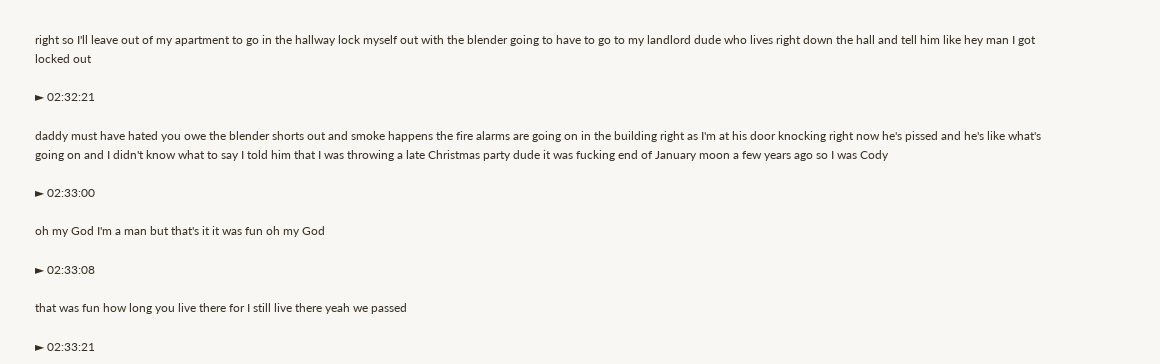right so I'll leave out of my apartment to go in the hallway lock myself out with the blender going to have to go to my landlord dude who lives right down the hall and tell him like hey man I got locked out

► 02:32:21

daddy must have hated you owe the blender shorts out and smoke happens the fire alarms are going on in the building right as I'm at his door knocking right now he's pissed and he's like what's going on and I didn't know what to say I told him that I was throwing a late Christmas party dude it was fucking end of January moon a few years ago so I was Cody

► 02:33:00

oh my God I'm a man but that's it it was fun oh my God

► 02:33:08

that was fun how long you live there for I still live there yeah we passed

► 02:33:21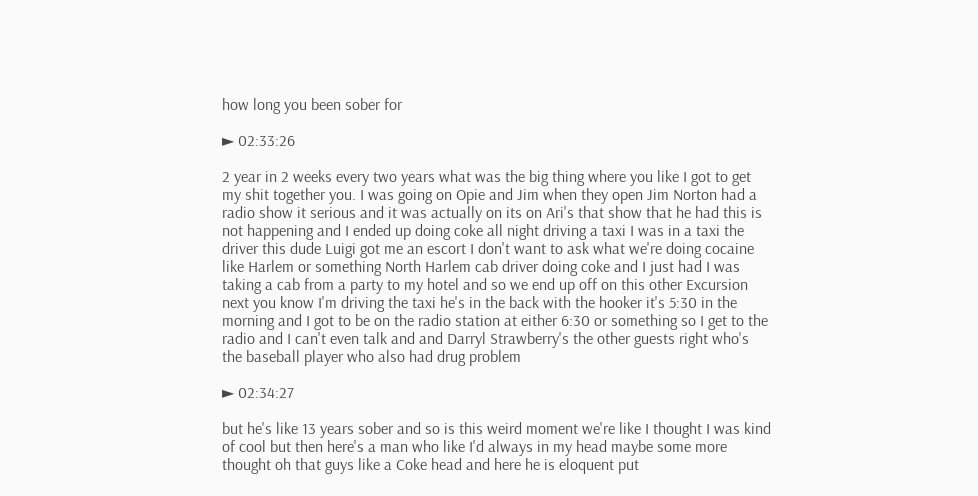how long you been sober for

► 02:33:26

2 year in 2 weeks every two years what was the big thing where you like I got to get my shit together you. I was going on Opie and Jim when they open Jim Norton had a radio show it serious and it was actually on its on Ari's that show that he had this is not happening and I ended up doing coke all night driving a taxi I was in a taxi the driver this dude Luigi got me an escort I don't want to ask what we're doing cocaine like Harlem or something North Harlem cab driver doing coke and I just had I was taking a cab from a party to my hotel and so we end up off on this other Excursion next you know I'm driving the taxi he's in the back with the hooker it's 5:30 in the morning and I got to be on the radio station at either 6:30 or something so I get to the radio and I can't even talk and and Darryl Strawberry's the other guests right who's the baseball player who also had drug problem

► 02:34:27

but he's like 13 years sober and so is this weird moment we're like I thought I was kind of cool but then here's a man who like I'd always in my head maybe some more thought oh that guys like a Coke head and here he is eloquent put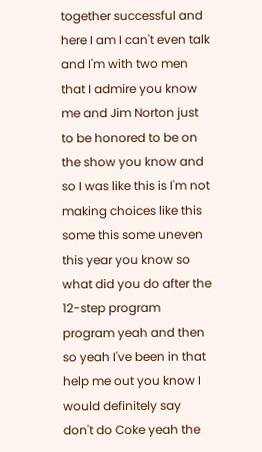together successful and here I am I can't even talk and I'm with two men that I admire you know me and Jim Norton just to be honored to be on the show you know and so I was like this is I'm not making choices like this some this some uneven this year you know so what did you do after the 12-step program program yeah and then so yeah I've been in that help me out you know I would definitely say don't do Coke yeah the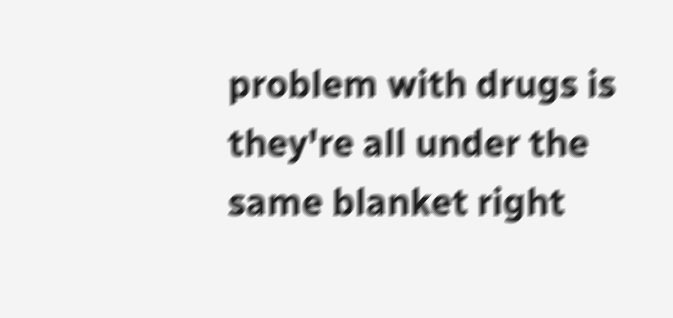problem with drugs is they're all under the same blanket right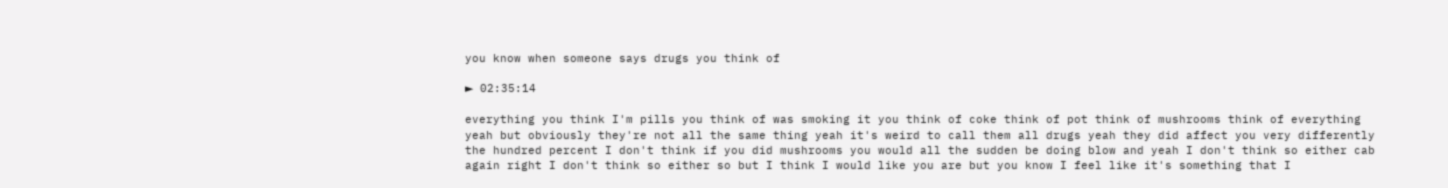you know when someone says drugs you think of

► 02:35:14

everything you think I'm pills you think of was smoking it you think of coke think of pot think of mushrooms think of everything yeah but obviously they're not all the same thing yeah it's weird to call them all drugs yeah they did affect you very differently the hundred percent I don't think if you did mushrooms you would all the sudden be doing blow and yeah I don't think so either cab again right I don't think so either so but I think I would like you are but you know I feel like it's something that I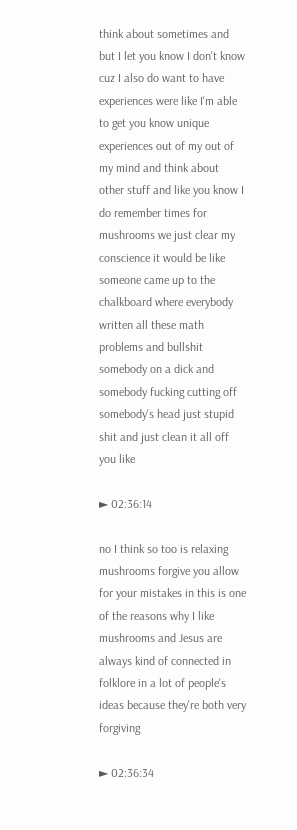think about sometimes and but I let you know I don't know cuz I also do want to have experiences were like I'm able to get you know unique experiences out of my out of my mind and think about other stuff and like you know I do remember times for mushrooms we just clear my conscience it would be like someone came up to the chalkboard where everybody written all these math problems and bullshit somebody on a dick and somebody fucking cutting off somebody's head just stupid shit and just clean it all off you like

► 02:36:14

no I think so too is relaxing mushrooms forgive you allow for your mistakes in this is one of the reasons why I like mushrooms and Jesus are always kind of connected in folklore in a lot of people's ideas because they're both very forgiving

► 02:36:34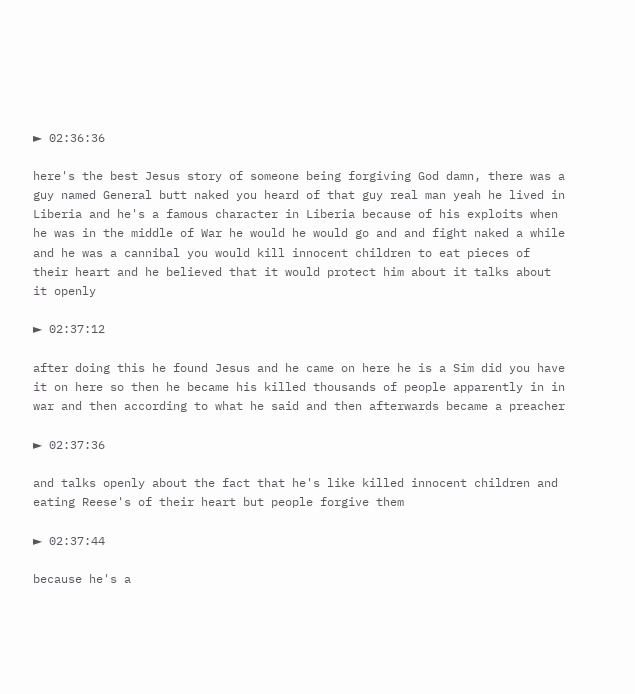► 02:36:36

here's the best Jesus story of someone being forgiving God damn, there was a guy named General butt naked you heard of that guy real man yeah he lived in Liberia and he's a famous character in Liberia because of his exploits when he was in the middle of War he would he would go and and fight naked a while and he was a cannibal you would kill innocent children to eat pieces of their heart and he believed that it would protect him about it talks about it openly

► 02:37:12

after doing this he found Jesus and he came on here he is a Sim did you have it on here so then he became his killed thousands of people apparently in in war and then according to what he said and then afterwards became a preacher

► 02:37:36

and talks openly about the fact that he's like killed innocent children and eating Reese's of their heart but people forgive them

► 02:37:44

because he's a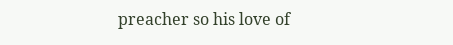preacher so his love of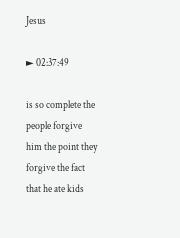Jesus

► 02:37:49

is so complete the people forgive him the point they forgive the fact that he ate kids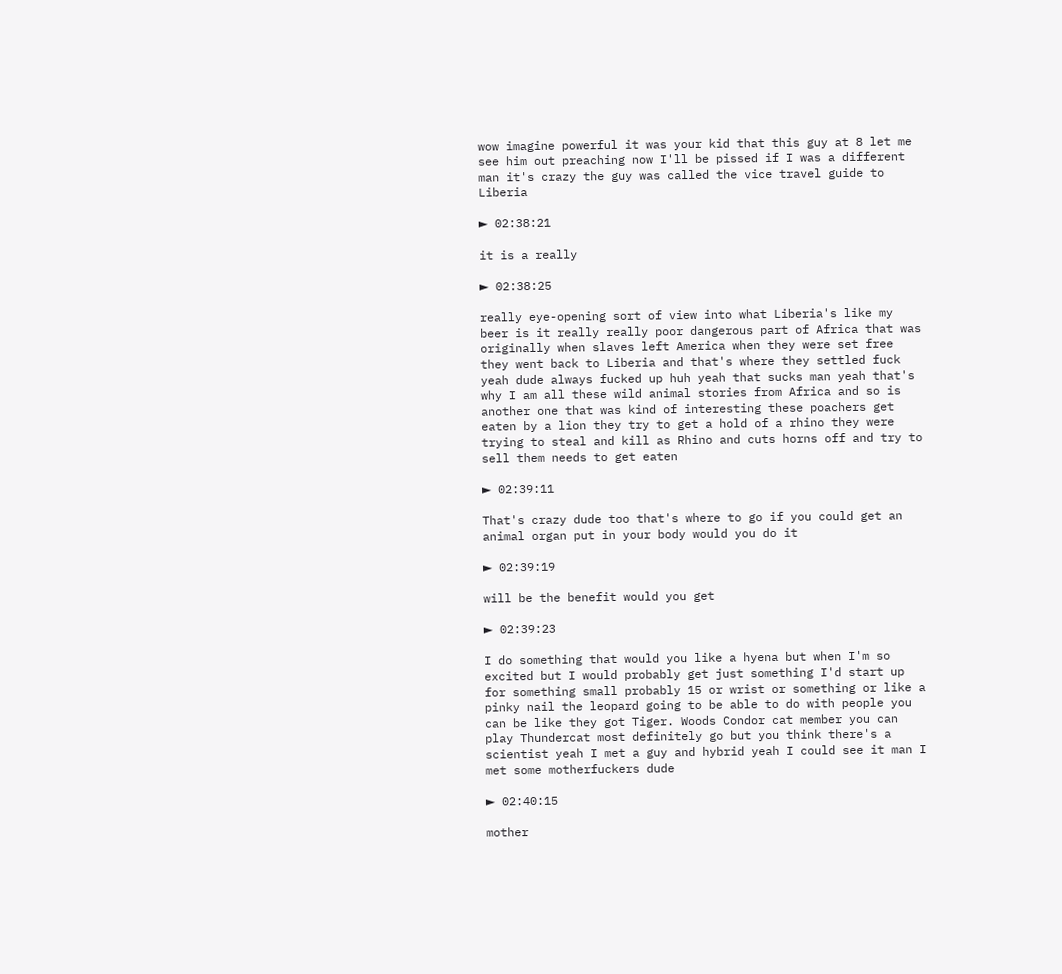wow imagine powerful it was your kid that this guy at 8 let me see him out preaching now I'll be pissed if I was a different man it's crazy the guy was called the vice travel guide to Liberia

► 02:38:21

it is a really

► 02:38:25

really eye-opening sort of view into what Liberia's like my beer is it really really poor dangerous part of Africa that was originally when slaves left America when they were set free they went back to Liberia and that's where they settled fuck yeah dude always fucked up huh yeah that sucks man yeah that's why I am all these wild animal stories from Africa and so is another one that was kind of interesting these poachers get eaten by a lion they try to get a hold of a rhino they were trying to steal and kill as Rhino and cuts horns off and try to sell them needs to get eaten

► 02:39:11

That's crazy dude too that's where to go if you could get an animal organ put in your body would you do it

► 02:39:19

will be the benefit would you get

► 02:39:23

I do something that would you like a hyena but when I'm so excited but I would probably get just something I'd start up for something small probably 15 or wrist or something or like a pinky nail the leopard going to be able to do with people you can be like they got Tiger. Woods Condor cat member you can play Thundercat most definitely go but you think there's a scientist yeah I met a guy and hybrid yeah I could see it man I met some motherfuckers dude

► 02:40:15

mother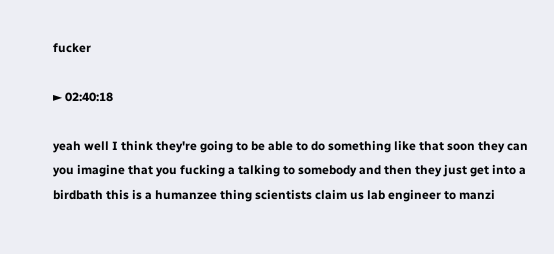fucker

► 02:40:18

yeah well I think they're going to be able to do something like that soon they can you imagine that you fucking a talking to somebody and then they just get into a birdbath this is a humanzee thing scientists claim us lab engineer to manzi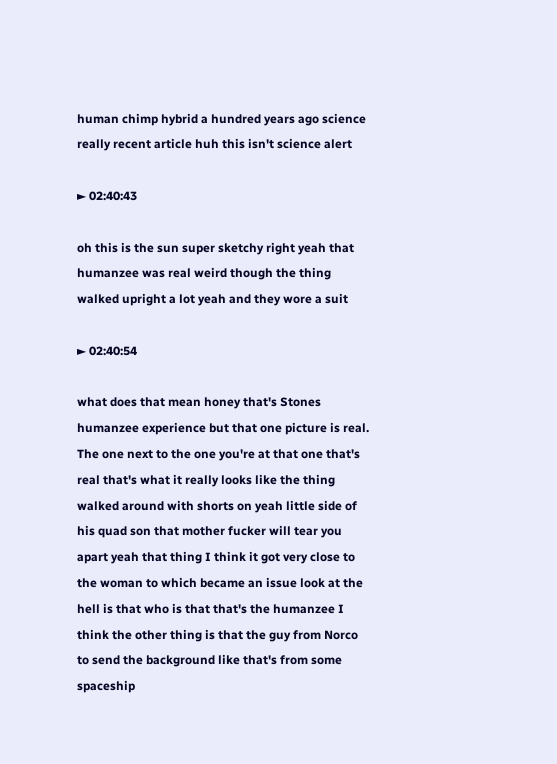human chimp hybrid a hundred years ago science really recent article huh this isn't science alert

► 02:40:43

oh this is the sun super sketchy right yeah that humanzee was real weird though the thing walked upright a lot yeah and they wore a suit

► 02:40:54

what does that mean honey that's Stones humanzee experience but that one picture is real. The one next to the one you're at that one that's real that's what it really looks like the thing walked around with shorts on yeah little side of his quad son that mother fucker will tear you apart yeah that thing I think it got very close to the woman to which became an issue look at the hell is that who is that that's the humanzee I think the other thing is that the guy from Norco to send the background like that's from some spaceship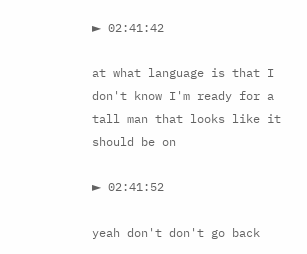► 02:41:42

at what language is that I don't know I'm ready for a tall man that looks like it should be on

► 02:41:52

yeah don't don't go back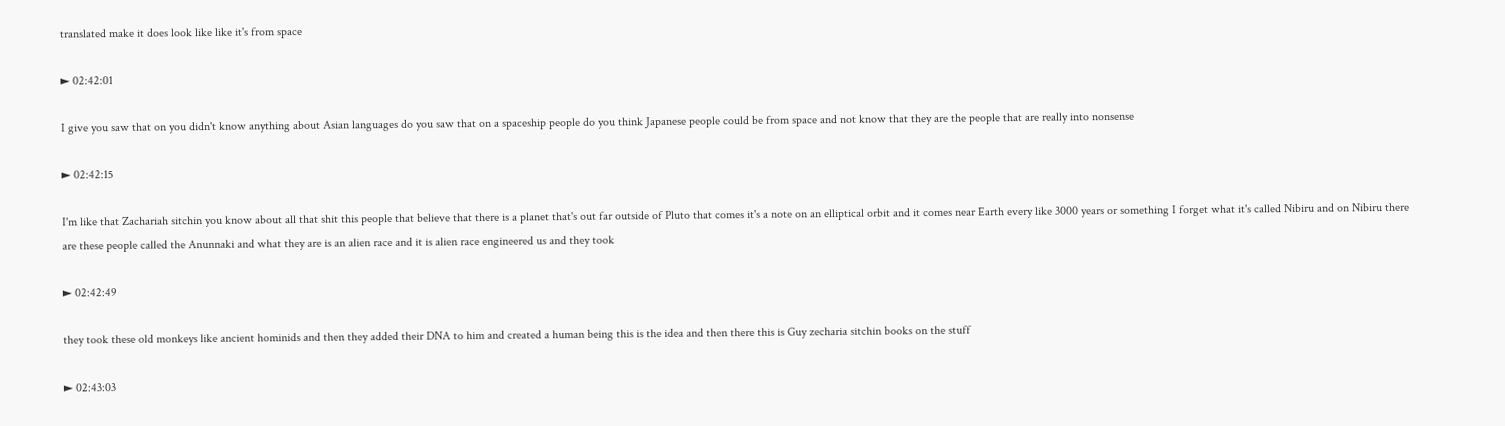translated make it does look like like it's from space

► 02:42:01

I give you saw that on you didn't know anything about Asian languages do you saw that on a spaceship people do you think Japanese people could be from space and not know that they are the people that are really into nonsense

► 02:42:15

I'm like that Zachariah sitchin you know about all that shit this people that believe that there is a planet that's out far outside of Pluto that comes it's a note on an elliptical orbit and it comes near Earth every like 3000 years or something I forget what it's called Nibiru and on Nibiru there are these people called the Anunnaki and what they are is an alien race and it is alien race engineered us and they took

► 02:42:49

they took these old monkeys like ancient hominids and then they added their DNA to him and created a human being this is the idea and then there this is Guy zecharia sitchin books on the stuff

► 02:43:03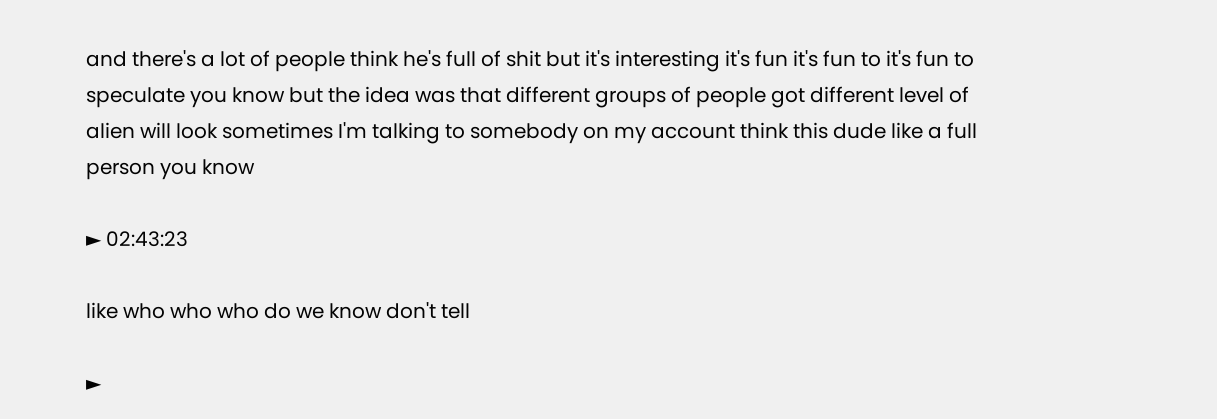and there's a lot of people think he's full of shit but it's interesting it's fun it's fun to it's fun to speculate you know but the idea was that different groups of people got different level of alien will look sometimes I'm talking to somebody on my account think this dude like a full person you know

► 02:43:23

like who who who do we know don't tell

►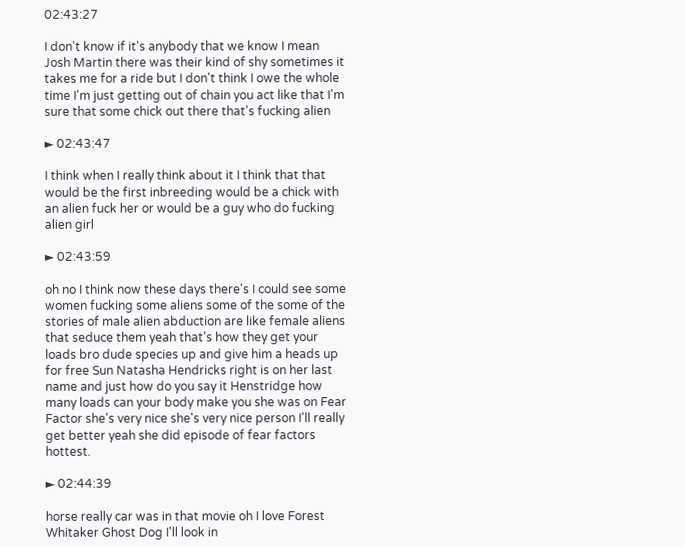02:43:27

I don't know if it's anybody that we know I mean Josh Martin there was their kind of shy sometimes it takes me for a ride but I don't think I owe the whole time I'm just getting out of chain you act like that I'm sure that some chick out there that's fucking alien

► 02:43:47

I think when I really think about it I think that that would be the first inbreeding would be a chick with an alien fuck her or would be a guy who do fucking alien girl

► 02:43:59

oh no I think now these days there's I could see some women fucking some aliens some of the some of the stories of male alien abduction are like female aliens that seduce them yeah that's how they get your loads bro dude species up and give him a heads up for free Sun Natasha Hendricks right is on her last name and just how do you say it Henstridge how many loads can your body make you she was on Fear Factor she's very nice she's very nice person I'll really get better yeah she did episode of fear factors hottest.

► 02:44:39

horse really car was in that movie oh I love Forest Whitaker Ghost Dog I'll look in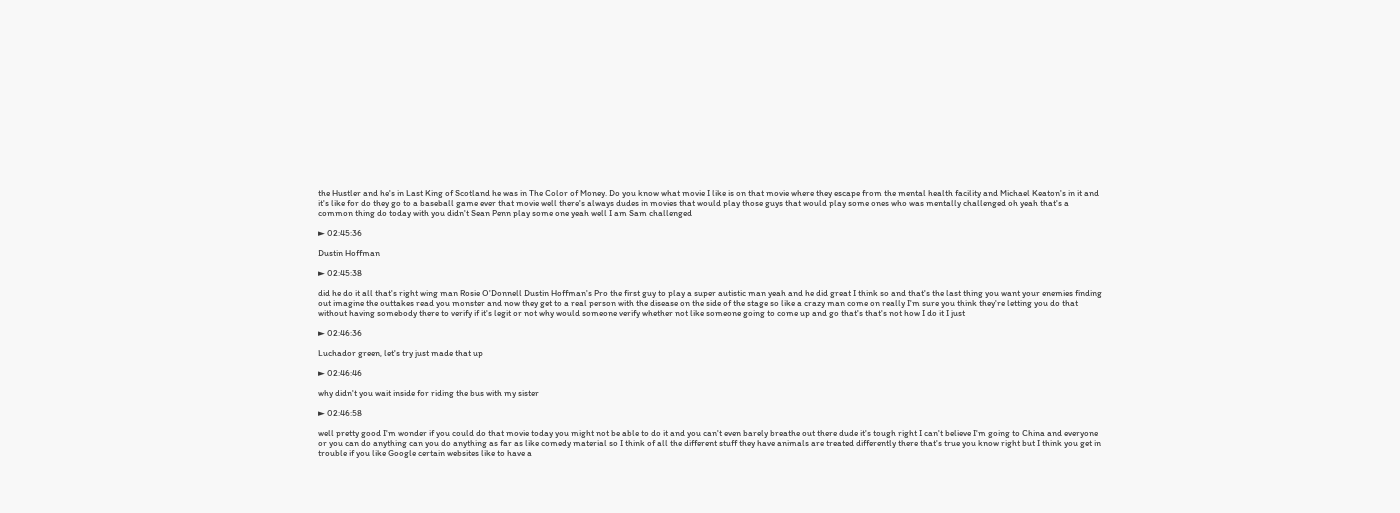the Hustler and he's in Last King of Scotland he was in The Color of Money. Do you know what movie I like is on that movie where they escape from the mental health facility and Michael Keaton's in it and it's like for do they go to a baseball game ever that movie well there's always dudes in movies that would play those guys that would play some ones who was mentally challenged oh yeah that's a common thing do today with you didn't Sean Penn play some one yeah well I am Sam challenged

► 02:45:36

Dustin Hoffman

► 02:45:38

did he do it all that's right wing man Rosie O'Donnell Dustin Hoffman's Pro the first guy to play a super autistic man yeah and he did great I think so and that's the last thing you want your enemies finding out imagine the outtakes read you monster and now they get to a real person with the disease on the side of the stage so like a crazy man come on really I'm sure you think they're letting you do that without having somebody there to verify if it's legit or not why would someone verify whether not like someone going to come up and go that's that's not how I do it I just

► 02:46:36

Luchador green, let's try just made that up

► 02:46:46

why didn't you wait inside for riding the bus with my sister

► 02:46:58

well pretty good I'm wonder if you could do that movie today you might not be able to do it and you can't even barely breathe out there dude it's tough right I can't believe I'm going to China and everyone or you can do anything can you do anything as far as like comedy material so I think of all the different stuff they have animals are treated differently there that's true you know right but I think you get in trouble if you like Google certain websites like to have a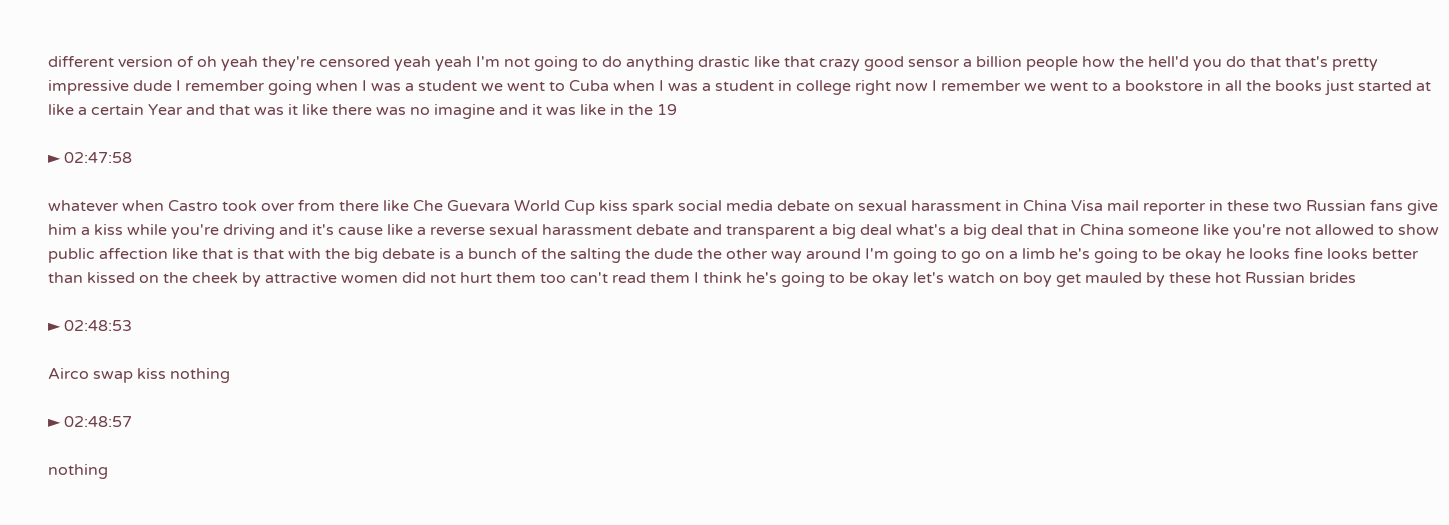different version of oh yeah they're censored yeah yeah I'm not going to do anything drastic like that crazy good sensor a billion people how the hell'd you do that that's pretty impressive dude I remember going when I was a student we went to Cuba when I was a student in college right now I remember we went to a bookstore in all the books just started at like a certain Year and that was it like there was no imagine and it was like in the 19

► 02:47:58

whatever when Castro took over from there like Che Guevara World Cup kiss spark social media debate on sexual harassment in China Visa mail reporter in these two Russian fans give him a kiss while you're driving and it's cause like a reverse sexual harassment debate and transparent a big deal what's a big deal that in China someone like you're not allowed to show public affection like that is that with the big debate is a bunch of the salting the dude the other way around I'm going to go on a limb he's going to be okay he looks fine looks better than kissed on the cheek by attractive women did not hurt them too can't read them I think he's going to be okay let's watch on boy get mauled by these hot Russian brides

► 02:48:53

Airco swap kiss nothing

► 02:48:57

nothing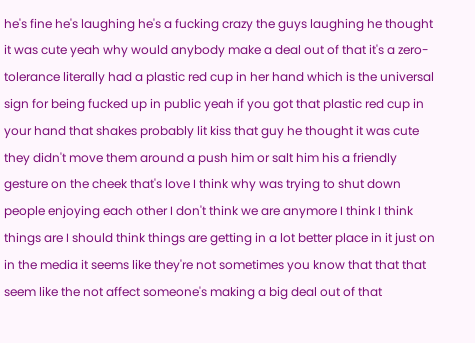he's fine he's laughing he's a fucking crazy the guys laughing he thought it was cute yeah why would anybody make a deal out of that it's a zero-tolerance literally had a plastic red cup in her hand which is the universal sign for being fucked up in public yeah if you got that plastic red cup in your hand that shakes probably lit kiss that guy he thought it was cute they didn't move them around a push him or salt him his a friendly gesture on the cheek that's love I think why was trying to shut down people enjoying each other I don't think we are anymore I think I think things are I should think things are getting in a lot better place in it just on in the media it seems like they're not sometimes you know that that that seem like the not affect someone's making a big deal out of that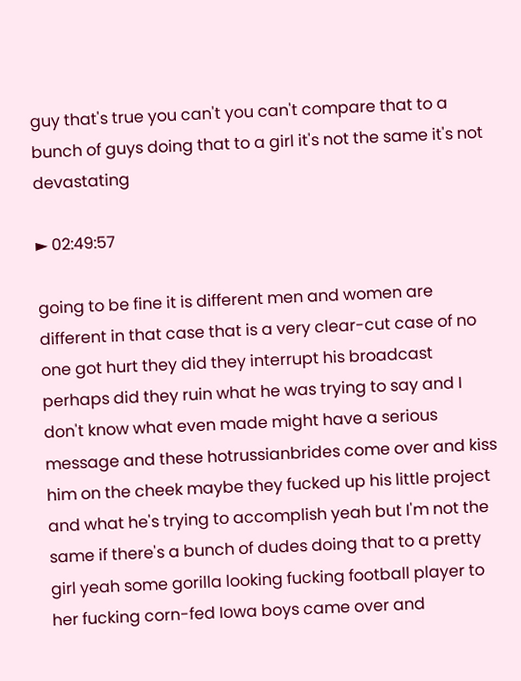guy that's true you can't you can't compare that to a bunch of guys doing that to a girl it's not the same it's not devastating

► 02:49:57

going to be fine it is different men and women are different in that case that is a very clear-cut case of no one got hurt they did they interrupt his broadcast perhaps did they ruin what he was trying to say and I don't know what even made might have a serious message and these hotrussianbrides come over and kiss him on the cheek maybe they fucked up his little project and what he's trying to accomplish yeah but I'm not the same if there's a bunch of dudes doing that to a pretty girl yeah some gorilla looking fucking football player to her fucking corn-fed Iowa boys came over and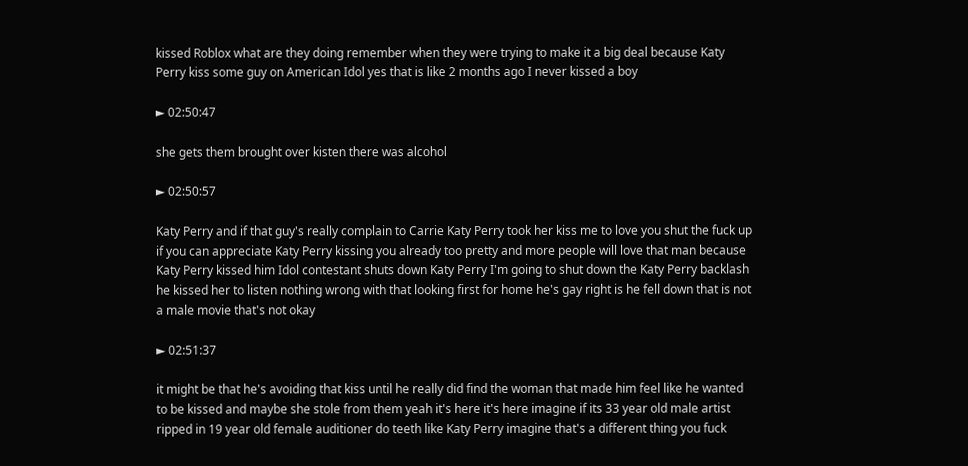kissed Roblox what are they doing remember when they were trying to make it a big deal because Katy Perry kiss some guy on American Idol yes that is like 2 months ago I never kissed a boy

► 02:50:47

she gets them brought over kisten there was alcohol

► 02:50:57

Katy Perry and if that guy's really complain to Carrie Katy Perry took her kiss me to love you shut the fuck up if you can appreciate Katy Perry kissing you already too pretty and more people will love that man because Katy Perry kissed him Idol contestant shuts down Katy Perry I'm going to shut down the Katy Perry backlash he kissed her to listen nothing wrong with that looking first for home he's gay right is he fell down that is not a male movie that's not okay

► 02:51:37

it might be that he's avoiding that kiss until he really did find the woman that made him feel like he wanted to be kissed and maybe she stole from them yeah it's here it's here imagine if its 33 year old male artist ripped in 19 year old female auditioner do teeth like Katy Perry imagine that's a different thing you fuck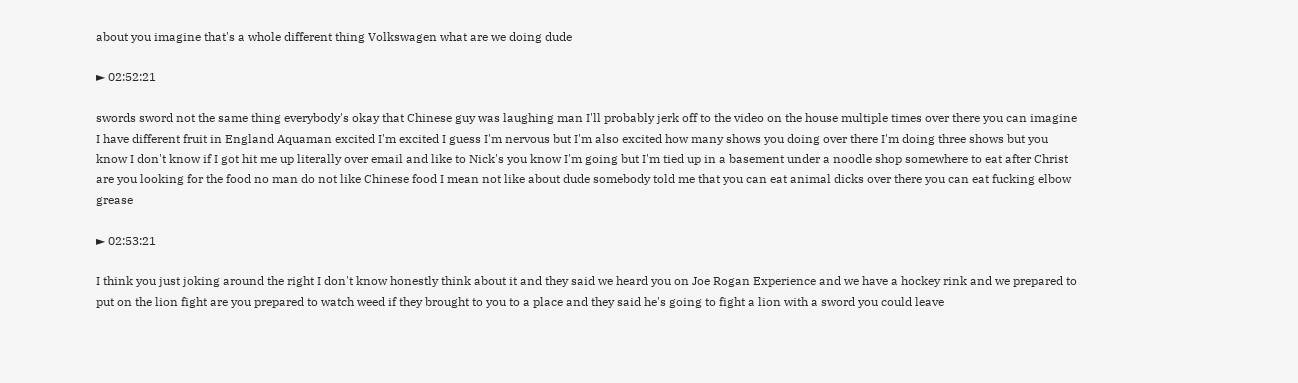about you imagine that's a whole different thing Volkswagen what are we doing dude

► 02:52:21

swords sword not the same thing everybody's okay that Chinese guy was laughing man I'll probably jerk off to the video on the house multiple times over there you can imagine I have different fruit in England Aquaman excited I'm excited I guess I'm nervous but I'm also excited how many shows you doing over there I'm doing three shows but you know I don't know if I got hit me up literally over email and like to Nick's you know I'm going but I'm tied up in a basement under a noodle shop somewhere to eat after Christ are you looking for the food no man do not like Chinese food I mean not like about dude somebody told me that you can eat animal dicks over there you can eat fucking elbow grease

► 02:53:21

I think you just joking around the right I don't know honestly think about it and they said we heard you on Joe Rogan Experience and we have a hockey rink and we prepared to put on the lion fight are you prepared to watch weed if they brought to you to a place and they said he's going to fight a lion with a sword you could leave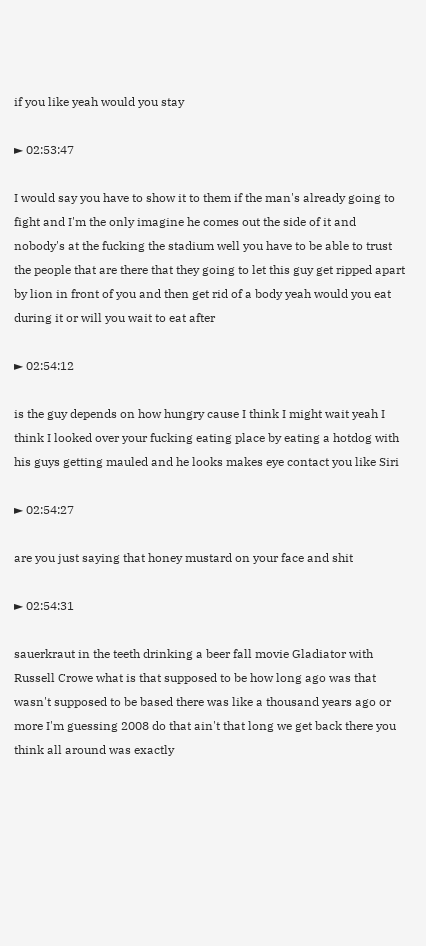if you like yeah would you stay

► 02:53:47

I would say you have to show it to them if the man's already going to fight and I'm the only imagine he comes out the side of it and nobody's at the fucking the stadium well you have to be able to trust the people that are there that they going to let this guy get ripped apart by lion in front of you and then get rid of a body yeah would you eat during it or will you wait to eat after

► 02:54:12

is the guy depends on how hungry cause I think I might wait yeah I think I looked over your fucking eating place by eating a hotdog with his guys getting mauled and he looks makes eye contact you like Siri

► 02:54:27

are you just saying that honey mustard on your face and shit

► 02:54:31

sauerkraut in the teeth drinking a beer fall movie Gladiator with Russell Crowe what is that supposed to be how long ago was that wasn't supposed to be based there was like a thousand years ago or more I'm guessing 2008 do that ain't that long we get back there you think all around was exactly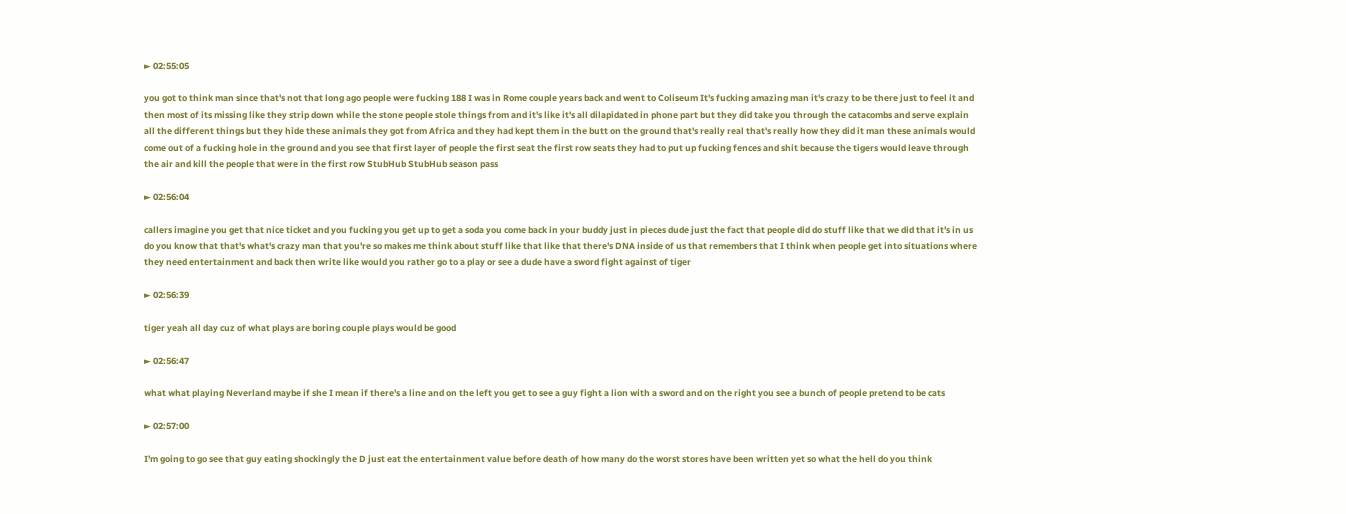► 02:55:05

you got to think man since that's not that long ago people were fucking 188 I was in Rome couple years back and went to Coliseum It's fucking amazing man it's crazy to be there just to feel it and then most of its missing like they strip down while the stone people stole things from and it's like it's all dilapidated in phone part but they did take you through the catacombs and serve explain all the different things but they hide these animals they got from Africa and they had kept them in the butt on the ground that's really real that's really how they did it man these animals would come out of a fucking hole in the ground and you see that first layer of people the first seat the first row seats they had to put up fucking fences and shit because the tigers would leave through the air and kill the people that were in the first row StubHub StubHub season pass

► 02:56:04

callers imagine you get that nice ticket and you fucking you get up to get a soda you come back in your buddy just in pieces dude just the fact that people did do stuff like that we did that it's in us do you know that that's what's crazy man that you're so makes me think about stuff like that like that there's DNA inside of us that remembers that I think when people get into situations where they need entertainment and back then write like would you rather go to a play or see a dude have a sword fight against of tiger

► 02:56:39

tiger yeah all day cuz of what plays are boring couple plays would be good

► 02:56:47

what what playing Neverland maybe if she I mean if there's a line and on the left you get to see a guy fight a lion with a sword and on the right you see a bunch of people pretend to be cats

► 02:57:00

I'm going to go see that guy eating shockingly the D just eat the entertainment value before death of how many do the worst stores have been written yet so what the hell do you think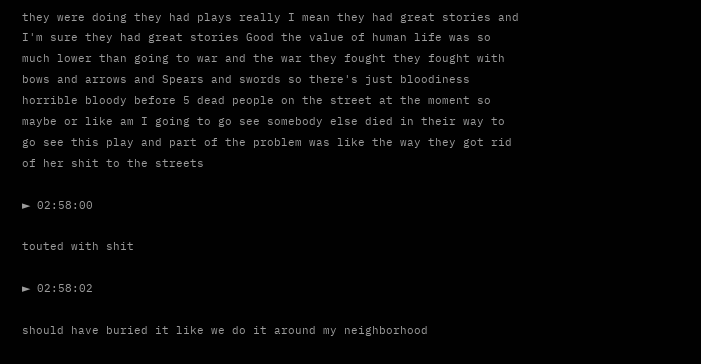they were doing they had plays really I mean they had great stories and I'm sure they had great stories Good the value of human life was so much lower than going to war and the war they fought they fought with bows and arrows and Spears and swords so there's just bloodiness horrible bloody before 5 dead people on the street at the moment so maybe or like am I going to go see somebody else died in their way to go see this play and part of the problem was like the way they got rid of her shit to the streets

► 02:58:00

touted with shit

► 02:58:02

should have buried it like we do it around my neighborhood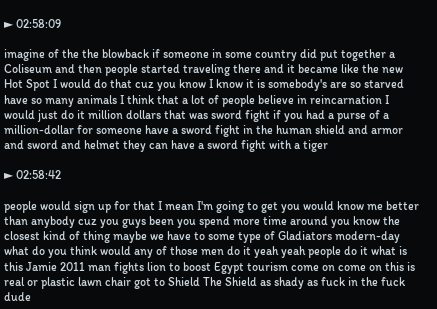► 02:58:09

imagine of the the blowback if someone in some country did put together a Coliseum and then people started traveling there and it became like the new Hot Spot I would do that cuz you know I know it is somebody's are so starved have so many animals I think that a lot of people believe in reincarnation I would just do it million dollars that was sword fight if you had a purse of a million-dollar for someone have a sword fight in the human shield and armor and sword and helmet they can have a sword fight with a tiger

► 02:58:42

people would sign up for that I mean I'm going to get you would know me better than anybody cuz you guys been you spend more time around you know the closest kind of thing maybe we have to some type of Gladiators modern-day what do you think would any of those men do it yeah yeah people do it what is this Jamie 2011 man fights lion to boost Egypt tourism come on come on this is real or plastic lawn chair got to Shield The Shield as shady as fuck in the fuck dude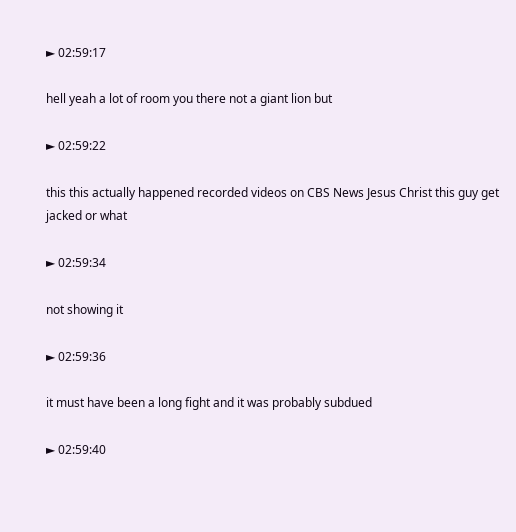► 02:59:17

hell yeah a lot of room you there not a giant lion but

► 02:59:22

this this actually happened recorded videos on CBS News Jesus Christ this guy get jacked or what

► 02:59:34

not showing it

► 02:59:36

it must have been a long fight and it was probably subdued

► 02:59:40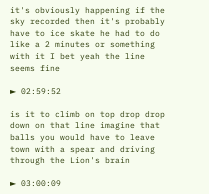it's obviously happening if the sky recorded then it's probably have to ice skate he had to do like a 2 minutes or something with it I bet yeah the line seems fine

► 02:59:52

is it to climb on top drop drop down on that line imagine that balls you would have to leave town with a spear and driving through the Lion's brain

► 03:00:09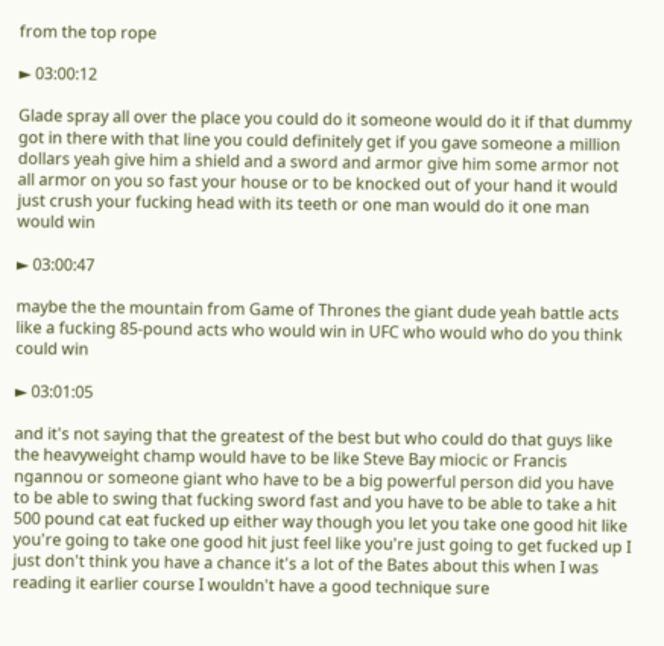from the top rope

► 03:00:12

Glade spray all over the place you could do it someone would do it if that dummy got in there with that line you could definitely get if you gave someone a million dollars yeah give him a shield and a sword and armor give him some armor not all armor on you so fast your house or to be knocked out of your hand it would just crush your fucking head with its teeth or one man would do it one man would win

► 03:00:47

maybe the the mountain from Game of Thrones the giant dude yeah battle acts like a fucking 85-pound acts who would win in UFC who would who do you think could win

► 03:01:05

and it's not saying that the greatest of the best but who could do that guys like the heavyweight champ would have to be like Steve Bay miocic or Francis ngannou or someone giant who have to be a big powerful person did you have to be able to swing that fucking sword fast and you have to be able to take a hit 500 pound cat eat fucked up either way though you let you take one good hit like you're going to take one good hit just feel like you're just going to get fucked up I just don't think you have a chance it's a lot of the Bates about this when I was reading it earlier course I wouldn't have a good technique sure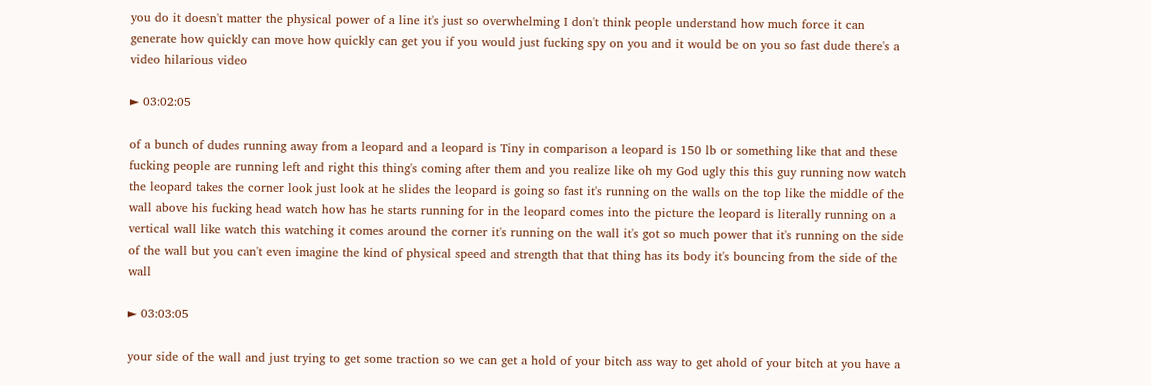you do it doesn't matter the physical power of a line it's just so overwhelming I don't think people understand how much force it can generate how quickly can move how quickly can get you if you would just fucking spy on you and it would be on you so fast dude there's a video hilarious video

► 03:02:05

of a bunch of dudes running away from a leopard and a leopard is Tiny in comparison a leopard is 150 lb or something like that and these fucking people are running left and right this thing's coming after them and you realize like oh my God ugly this this guy running now watch the leopard takes the corner look just look at he slides the leopard is going so fast it's running on the walls on the top like the middle of the wall above his fucking head watch how has he starts running for in the leopard comes into the picture the leopard is literally running on a vertical wall like watch this watching it comes around the corner it's running on the wall it's got so much power that it's running on the side of the wall but you can't even imagine the kind of physical speed and strength that that thing has its body it's bouncing from the side of the wall

► 03:03:05

your side of the wall and just trying to get some traction so we can get a hold of your bitch ass way to get ahold of your bitch at you have a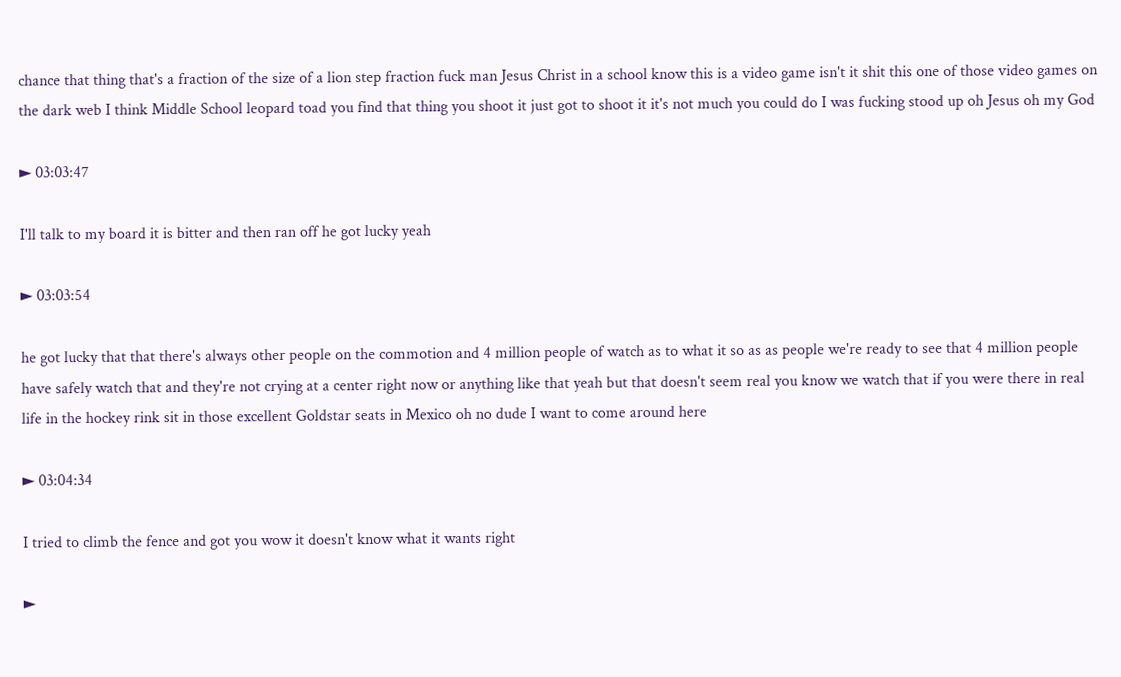chance that thing that's a fraction of the size of a lion step fraction fuck man Jesus Christ in a school know this is a video game isn't it shit this one of those video games on the dark web I think Middle School leopard toad you find that thing you shoot it just got to shoot it it's not much you could do I was fucking stood up oh Jesus oh my God

► 03:03:47

I'll talk to my board it is bitter and then ran off he got lucky yeah

► 03:03:54

he got lucky that that there's always other people on the commotion and 4 million people of watch as to what it so as as people we're ready to see that 4 million people have safely watch that and they're not crying at a center right now or anything like that yeah but that doesn't seem real you know we watch that if you were there in real life in the hockey rink sit in those excellent Goldstar seats in Mexico oh no dude I want to come around here

► 03:04:34

I tried to climb the fence and got you wow it doesn't know what it wants right

►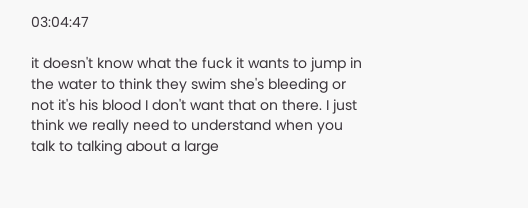03:04:47

it doesn't know what the fuck it wants to jump in the water to think they swim she's bleeding or not it's his blood I don't want that on there. I just think we really need to understand when you talk to talking about a large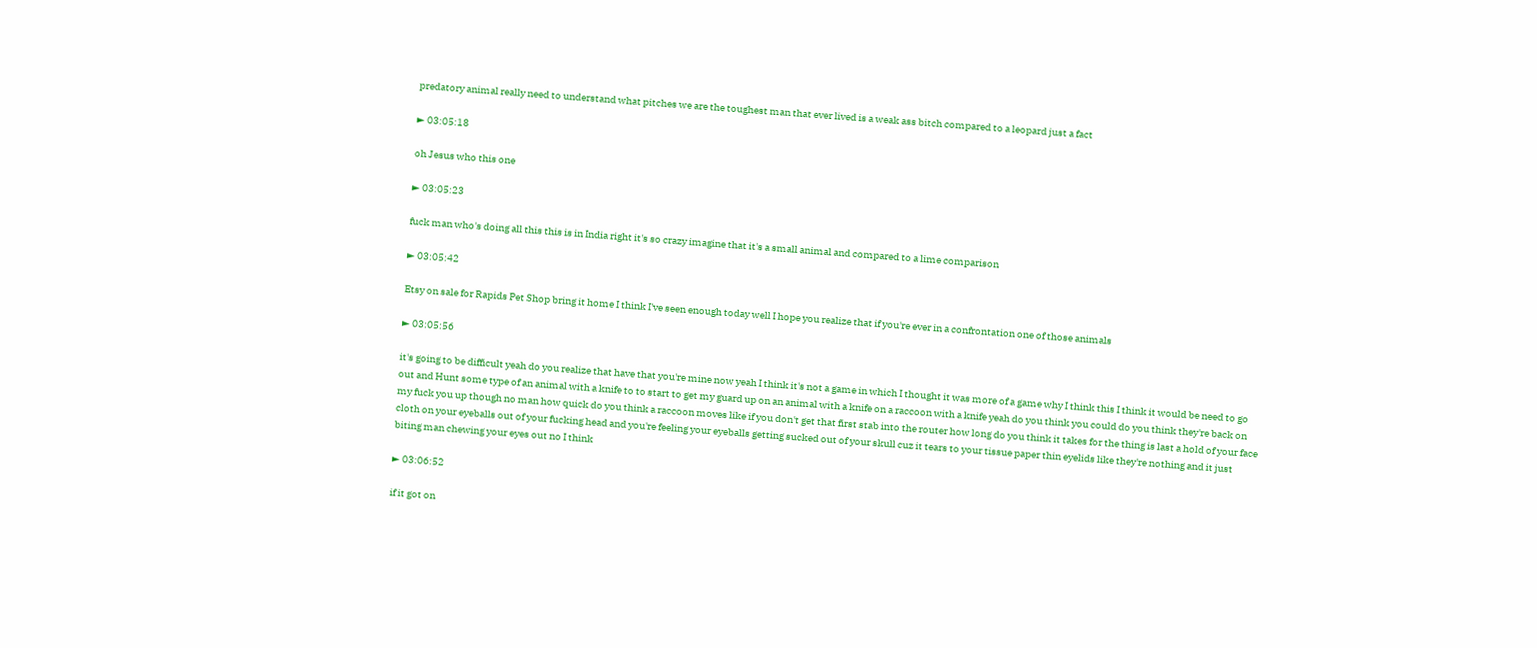predatory animal really need to understand what pitches we are the toughest man that ever lived is a weak ass bitch compared to a leopard just a fact

► 03:05:18

oh Jesus who this one

► 03:05:23

fuck man who's doing all this this is in India right it's so crazy imagine that it's a small animal and compared to a lime comparison

► 03:05:42

Etsy on sale for Rapids Pet Shop bring it home I think I've seen enough today well I hope you realize that if you're ever in a confrontation one of those animals

► 03:05:56

it's going to be difficult yeah do you realize that have that you're mine now yeah I think it's not a game in which I thought it was more of a game why I think this I think it would be need to go out and Hunt some type of an animal with a knife to to start to get my guard up on an animal with a knife on a raccoon with a knife yeah do you think you could do you think they're back on my fuck you up though no man how quick do you think a raccoon moves like if you don't get that first stab into the router how long do you think it takes for the thing is last a hold of your face cloth on your eyeballs out of your fucking head and you're feeling your eyeballs getting sucked out of your skull cuz it tears to your tissue paper thin eyelids like they're nothing and it just biting man chewing your eyes out no I think

► 03:06:52

if it got on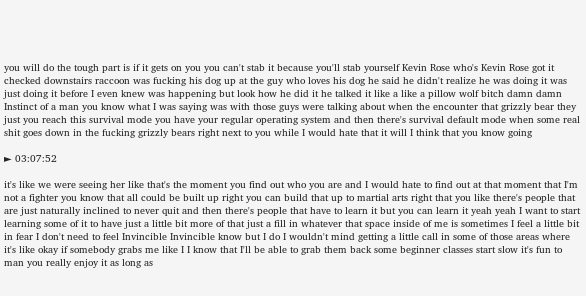you will do the tough part is if it gets on you you can't stab it because you'll stab yourself Kevin Rose who's Kevin Rose got it checked downstairs raccoon was fucking his dog up at the guy who loves his dog he said he didn't realize he was doing it was just doing it before I even knew was happening but look how he did it he talked it like a like a pillow wolf bitch damn damn Instinct of a man you know what I was saying was with those guys were talking about when the encounter that grizzly bear they just you reach this survival mode you have your regular operating system and then there's survival default mode when some real shit goes down in the fucking grizzly bears right next to you while I would hate that it will I think that you know going

► 03:07:52

it's like we were seeing her like that's the moment you find out who you are and I would hate to find out at that moment that I'm not a fighter you know that all could be built up right you can build that up to martial arts right that you like there's people that are just naturally inclined to never quit and then there's people that have to learn it but you can learn it yeah yeah I want to start learning some of it to have just a little bit more of that just a fill in whatever that space inside of me is sometimes I feel a little bit in fear I don't need to feel Invincible Invincible know but I do I wouldn't mind getting a little call in some of those areas where it's like okay if somebody grabs me like I I know that I'll be able to grab them back some beginner classes start slow it's fun to man you really enjoy it as long as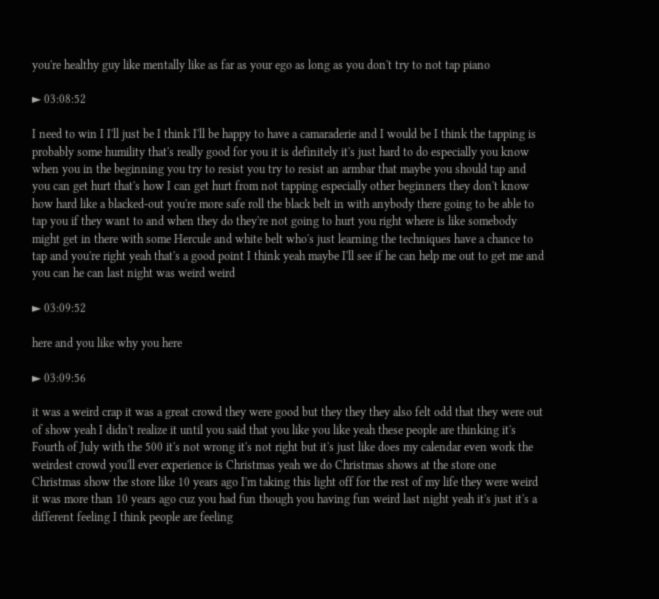you're healthy guy like mentally like as far as your ego as long as you don't try to not tap piano

► 03:08:52

I need to win I I'll just be I think I'll be happy to have a camaraderie and I would be I think the tapping is probably some humility that's really good for you it is definitely it's just hard to do especially you know when you in the beginning you try to resist you try to resist an armbar that maybe you should tap and you can get hurt that's how I can get hurt from not tapping especially other beginners they don't know how hard like a blacked-out you're more safe roll the black belt in with anybody there going to be able to tap you if they want to and when they do they're not going to hurt you right where is like somebody might get in there with some Hercule and white belt who's just learning the techniques have a chance to tap and you're right yeah that's a good point I think yeah maybe I'll see if he can help me out to get me and you can he can last night was weird weird

► 03:09:52

here and you like why you here

► 03:09:56

it was a weird crap it was a great crowd they were good but they they they also felt odd that they were out of show yeah I didn't realize it until you said that you like you like yeah these people are thinking it's Fourth of July with the 500 it's not wrong it's not right but it's just like does my calendar even work the weirdest crowd you'll ever experience is Christmas yeah we do Christmas shows at the store one Christmas show the store like 10 years ago I'm taking this light off for the rest of my life they were weird it was more than 10 years ago cuz you had fun though you having fun weird last night yeah it's just it's a different feeling I think people are feeling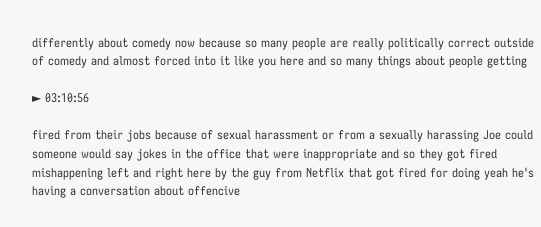differently about comedy now because so many people are really politically correct outside of comedy and almost forced into it like you here and so many things about people getting

► 03:10:56

fired from their jobs because of sexual harassment or from a sexually harassing Joe could someone would say jokes in the office that were inappropriate and so they got fired mishappening left and right here by the guy from Netflix that got fired for doing yeah he's having a conversation about offencive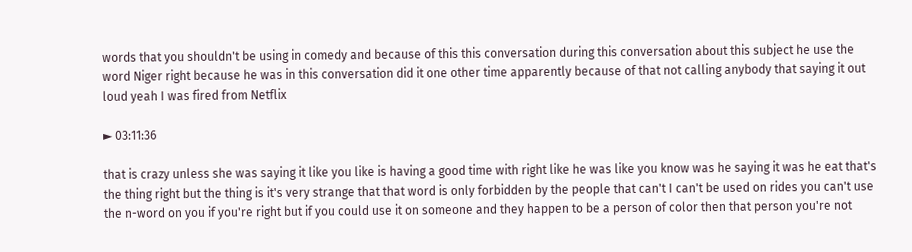words that you shouldn't be using in comedy and because of this this conversation during this conversation about this subject he use the word Niger right because he was in this conversation did it one other time apparently because of that not calling anybody that saying it out loud yeah I was fired from Netflix

► 03:11:36

that is crazy unless she was saying it like you like is having a good time with right like he was like you know was he saying it was he eat that's the thing right but the thing is it's very strange that that word is only forbidden by the people that can't I can't be used on rides you can't use the n-word on you if you're right but if you could use it on someone and they happen to be a person of color then that person you're not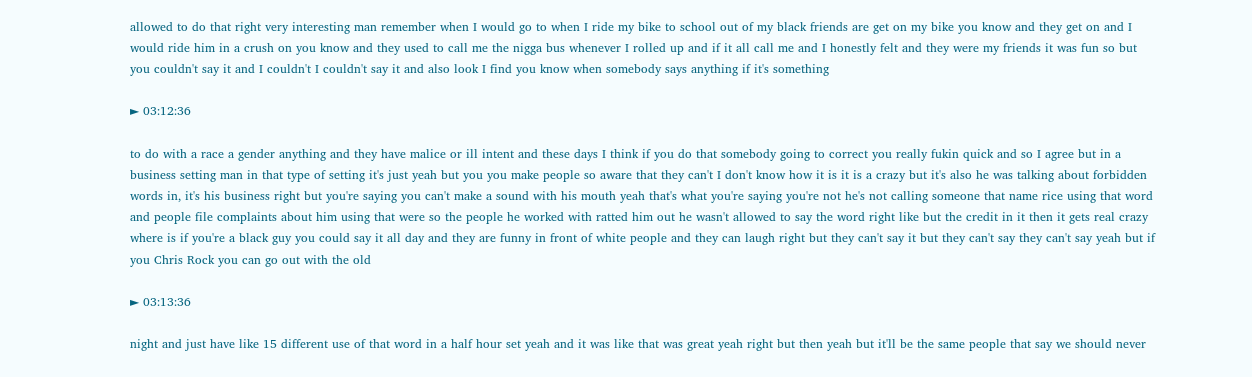allowed to do that right very interesting man remember when I would go to when I ride my bike to school out of my black friends are get on my bike you know and they get on and I would ride him in a crush on you know and they used to call me the nigga bus whenever I rolled up and if it all call me and I honestly felt and they were my friends it was fun so but you couldn't say it and I couldn't I couldn't say it and also look I find you know when somebody says anything if it's something

► 03:12:36

to do with a race a gender anything and they have malice or ill intent and these days I think if you do that somebody going to correct you really fukin quick and so I agree but in a business setting man in that type of setting it's just yeah but you you make people so aware that they can't I don't know how it is it is a crazy but it's also he was talking about forbidden words in, it's his business right but you're saying you can't make a sound with his mouth yeah that's what you're saying you're not he's not calling someone that name rice using that word and people file complaints about him using that were so the people he worked with ratted him out he wasn't allowed to say the word right like but the credit in it then it gets real crazy where is if you're a black guy you could say it all day and they are funny in front of white people and they can laugh right but they can't say it but they can't say they can't say yeah but if you Chris Rock you can go out with the old

► 03:13:36

night and just have like 15 different use of that word in a half hour set yeah and it was like that was great yeah right but then yeah but it'll be the same people that say we should never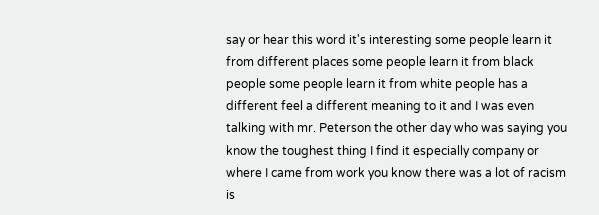say or hear this word it's interesting some people learn it from different places some people learn it from black people some people learn it from white people has a different feel a different meaning to it and I was even talking with mr. Peterson the other day who was saying you know the toughest thing I find it especially company or where I came from work you know there was a lot of racism is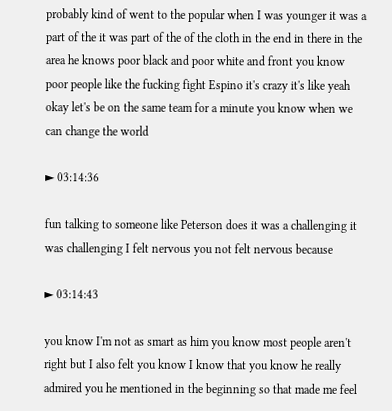probably kind of went to the popular when I was younger it was a part of the it was part of the of the cloth in the end in there in the area he knows poor black and poor white and front you know poor people like the fucking fight Espino it's crazy it's like yeah okay let's be on the same team for a minute you know when we can change the world

► 03:14:36

fun talking to someone like Peterson does it was a challenging it was challenging I felt nervous you not felt nervous because

► 03:14:43

you know I'm not as smart as him you know most people aren't right but I also felt you know I know that you know he really admired you he mentioned in the beginning so that made me feel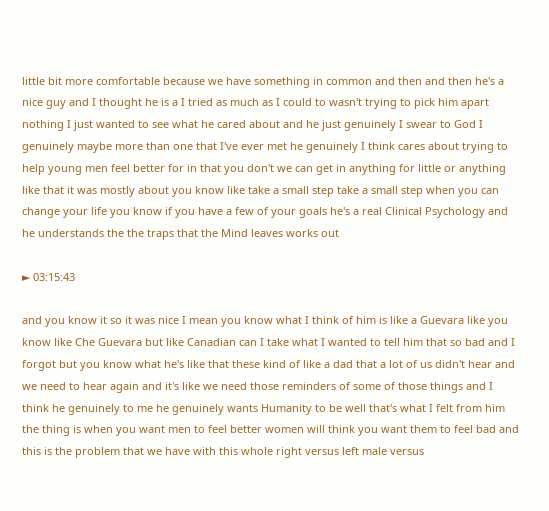little bit more comfortable because we have something in common and then and then he's a nice guy and I thought he is a I tried as much as I could to wasn't trying to pick him apart nothing I just wanted to see what he cared about and he just genuinely I swear to God I genuinely maybe more than one that I've ever met he genuinely I think cares about trying to help young men feel better for in that you don't we can get in anything for little or anything like that it was mostly about you know like take a small step take a small step when you can change your life you know if you have a few of your goals he's a real Clinical Psychology and he understands the the traps that the Mind leaves works out

► 03:15:43

and you know it so it was nice I mean you know what I think of him is like a Guevara like you know like Che Guevara but like Canadian can I take what I wanted to tell him that so bad and I forgot but you know what he's like that these kind of like a dad that a lot of us didn't hear and we need to hear again and it's like we need those reminders of some of those things and I think he genuinely to me he genuinely wants Humanity to be well that's what I felt from him the thing is when you want men to feel better women will think you want them to feel bad and this is the problem that we have with this whole right versus left male versus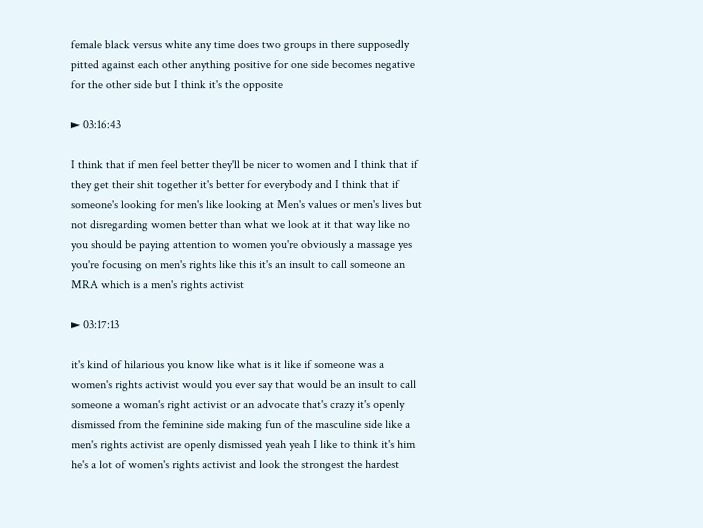female black versus white any time does two groups in there supposedly pitted against each other anything positive for one side becomes negative for the other side but I think it's the opposite

► 03:16:43

I think that if men feel better they'll be nicer to women and I think that if they get their shit together it's better for everybody and I think that if someone's looking for men's like looking at Men's values or men's lives but not disregarding women better than what we look at it that way like no you should be paying attention to women you're obviously a massage yes you're focusing on men's rights like this it's an insult to call someone an MRA which is a men's rights activist

► 03:17:13

it's kind of hilarious you know like what is it like if someone was a women's rights activist would you ever say that would be an insult to call someone a woman's right activist or an advocate that's crazy it's openly dismissed from the feminine side making fun of the masculine side like a men's rights activist are openly dismissed yeah yeah I like to think it's him he's a lot of women's rights activist and look the strongest the hardest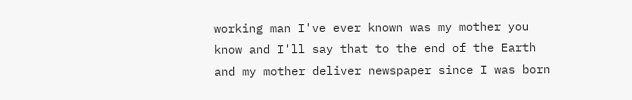working man I've ever known was my mother you know and I'll say that to the end of the Earth and my mother deliver newspaper since I was born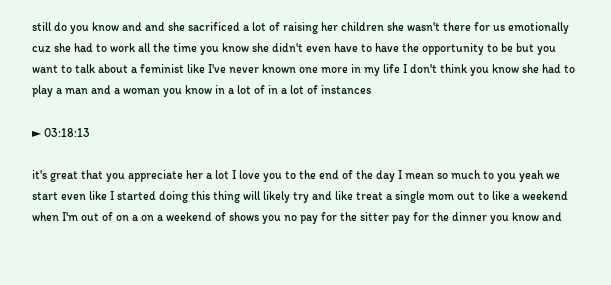still do you know and and she sacrificed a lot of raising her children she wasn't there for us emotionally cuz she had to work all the time you know she didn't even have to have the opportunity to be but you want to talk about a feminist like I've never known one more in my life I don't think you know she had to play a man and a woman you know in a lot of in a lot of instances

► 03:18:13

it's great that you appreciate her a lot I love you to the end of the day I mean so much to you yeah we start even like I started doing this thing will likely try and like treat a single mom out to like a weekend when I'm out of on a on a weekend of shows you no pay for the sitter pay for the dinner you know and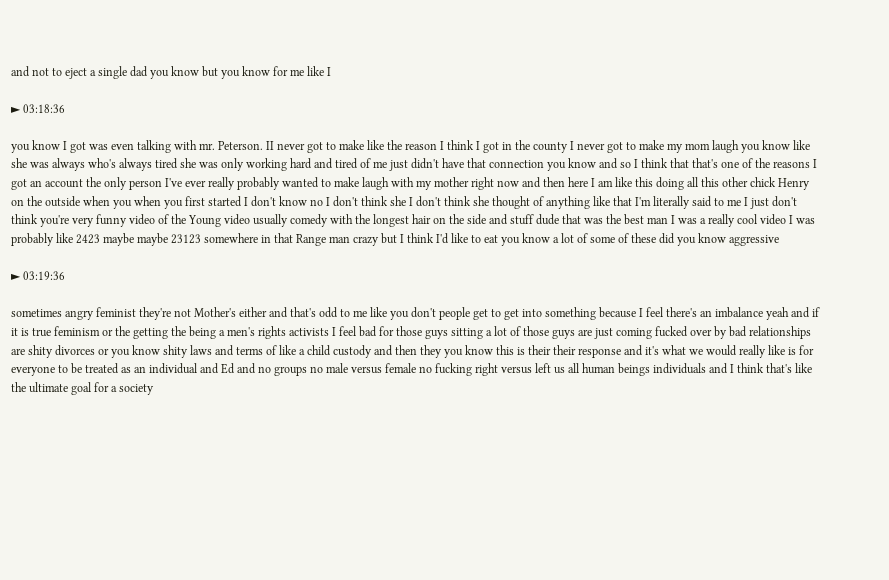and not to eject a single dad you know but you know for me like I

► 03:18:36

you know I got was even talking with mr. Peterson. II never got to make like the reason I think I got in the county I never got to make my mom laugh you know like she was always who's always tired she was only working hard and tired of me just didn't have that connection you know and so I think that that's one of the reasons I got an account the only person I've ever really probably wanted to make laugh with my mother right now and then here I am like this doing all this other chick Henry on the outside when you when you first started I don't know no I don't think she I don't think she thought of anything like that I'm literally said to me I just don't think you're very funny video of the Young video usually comedy with the longest hair on the side and stuff dude that was the best man I was a really cool video I was probably like 2423 maybe maybe 23123 somewhere in that Range man crazy but I think I'd like to eat you know a lot of some of these did you know aggressive

► 03:19:36

sometimes angry feminist they're not Mother's either and that's odd to me like you don't people get to get into something because I feel there's an imbalance yeah and if it is true feminism or the getting the being a men's rights activists I feel bad for those guys sitting a lot of those guys are just coming fucked over by bad relationships are shity divorces or you know shity laws and terms of like a child custody and then they you know this is their their response and it's what we would really like is for everyone to be treated as an individual and Ed and no groups no male versus female no fucking right versus left us all human beings individuals and I think that's like the ultimate goal for a society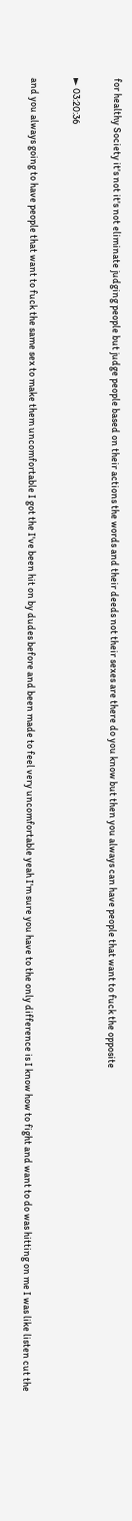for healthy Society it's not it's not eliminate judging people but judge people based on their actions the words and their deeds not their sexes are there do you know but then you always can have people that want to fuck the opposite

► 03:20:36

and you always going to have people that want to fuck the same sex to make them uncomfortable I got the I've been hit on by dudes before and been made to feel very uncomfortable yeah I'm sure you have to the only difference is I know how to fight and want to do was hitting on me I was like listen cut the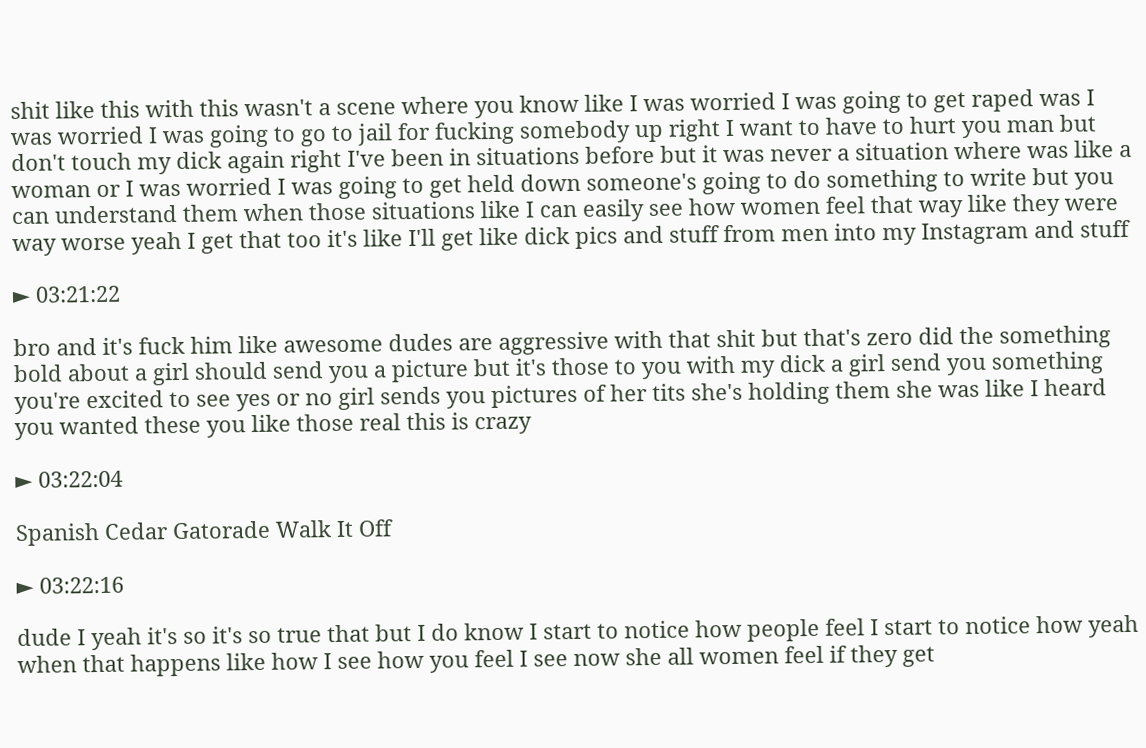shit like this with this wasn't a scene where you know like I was worried I was going to get raped was I was worried I was going to go to jail for fucking somebody up right I want to have to hurt you man but don't touch my dick again right I've been in situations before but it was never a situation where was like a woman or I was worried I was going to get held down someone's going to do something to write but you can understand them when those situations like I can easily see how women feel that way like they were way worse yeah I get that too it's like I'll get like dick pics and stuff from men into my Instagram and stuff

► 03:21:22

bro and it's fuck him like awesome dudes are aggressive with that shit but that's zero did the something bold about a girl should send you a picture but it's those to you with my dick a girl send you something you're excited to see yes or no girl sends you pictures of her tits she's holding them she was like I heard you wanted these you like those real this is crazy

► 03:22:04

Spanish Cedar Gatorade Walk It Off

► 03:22:16

dude I yeah it's so it's so true that but I do know I start to notice how people feel I start to notice how yeah when that happens like how I see how you feel I see now she all women feel if they get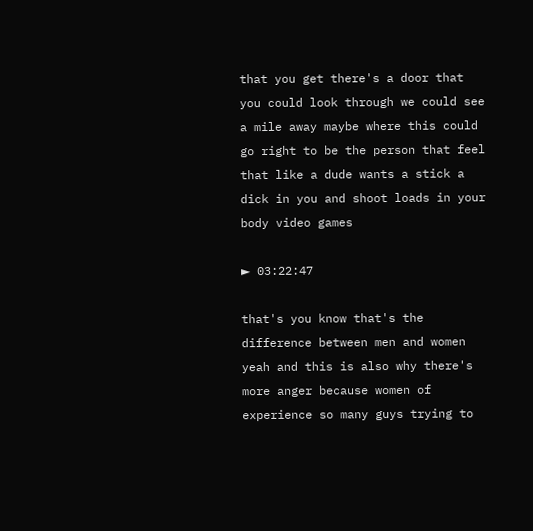that you get there's a door that you could look through we could see a mile away maybe where this could go right to be the person that feel that like a dude wants a stick a dick in you and shoot loads in your body video games

► 03:22:47

that's you know that's the difference between men and women yeah and this is also why there's more anger because women of experience so many guys trying to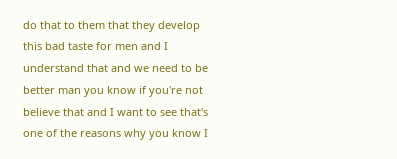do that to them that they develop this bad taste for men and I understand that and we need to be better man you know if you're not believe that and I want to see that's one of the reasons why you know I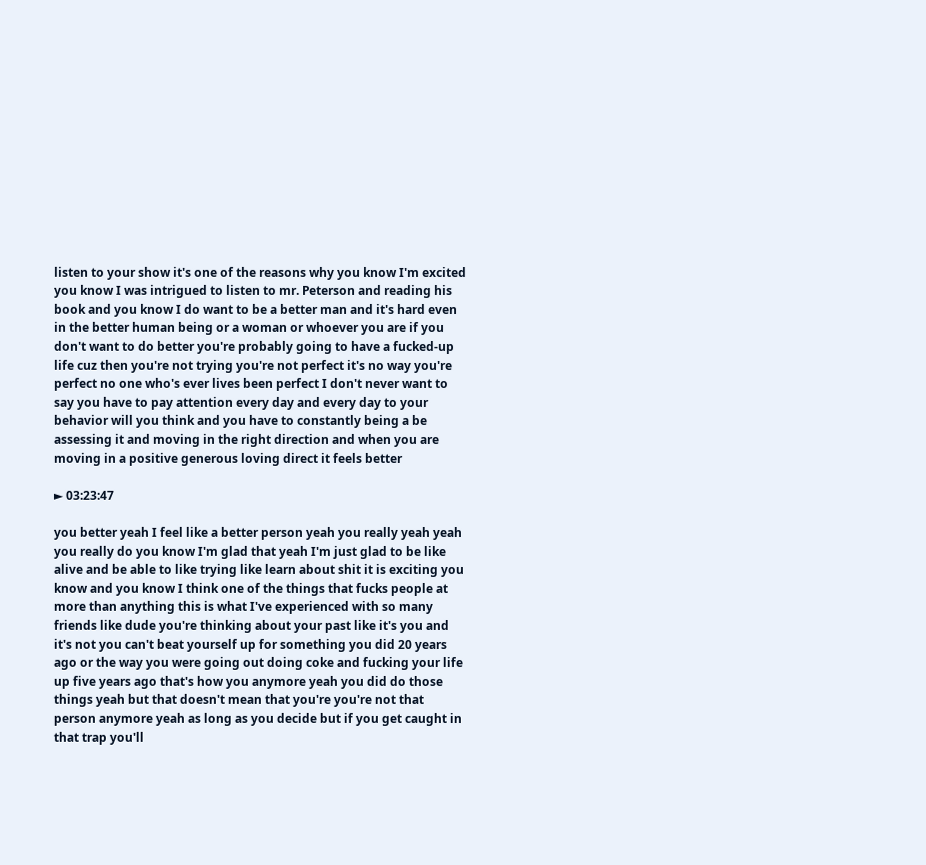listen to your show it's one of the reasons why you know I'm excited you know I was intrigued to listen to mr. Peterson and reading his book and you know I do want to be a better man and it's hard even in the better human being or a woman or whoever you are if you don't want to do better you're probably going to have a fucked-up life cuz then you're not trying you're not perfect it's no way you're perfect no one who's ever lives been perfect I don't never want to say you have to pay attention every day and every day to your behavior will you think and you have to constantly being a be assessing it and moving in the right direction and when you are moving in a positive generous loving direct it feels better

► 03:23:47

you better yeah I feel like a better person yeah you really yeah yeah you really do you know I'm glad that yeah I'm just glad to be like alive and be able to like trying like learn about shit it is exciting you know and you know I think one of the things that fucks people at more than anything this is what I've experienced with so many friends like dude you're thinking about your past like it's you and it's not you can't beat yourself up for something you did 20 years ago or the way you were going out doing coke and fucking your life up five years ago that's how you anymore yeah you did do those things yeah but that doesn't mean that you're you're not that person anymore yeah as long as you decide but if you get caught in that trap you'll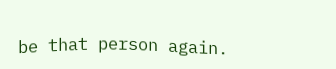be that person again.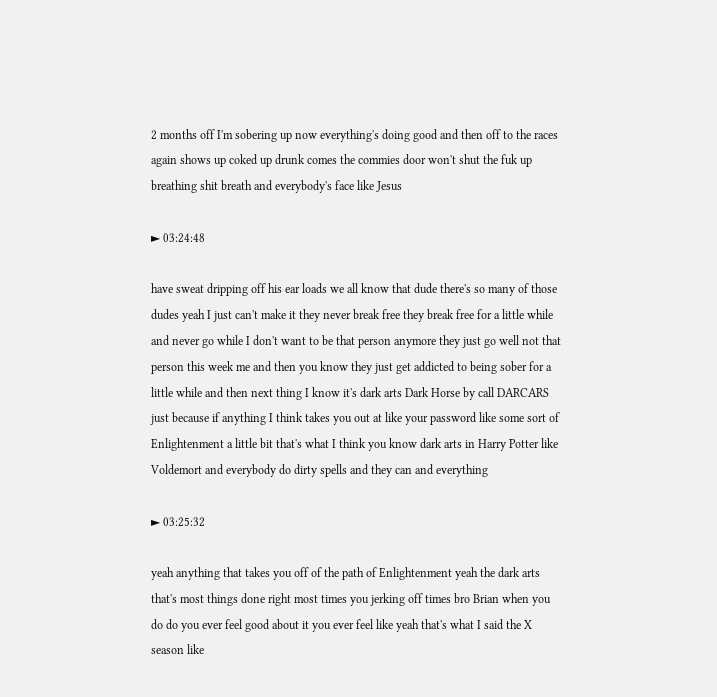2 months off I'm sobering up now everything's doing good and then off to the races again shows up coked up drunk comes the commies door won't shut the fuk up breathing shit breath and everybody's face like Jesus

► 03:24:48

have sweat dripping off his ear loads we all know that dude there's so many of those dudes yeah I just can't make it they never break free they break free for a little while and never go while I don't want to be that person anymore they just go well not that person this week me and then you know they just get addicted to being sober for a little while and then next thing I know it's dark arts Dark Horse by call DARCARS just because if anything I think takes you out at like your password like some sort of Enlightenment a little bit that's what I think you know dark arts in Harry Potter like Voldemort and everybody do dirty spells and they can and everything

► 03:25:32

yeah anything that takes you off of the path of Enlightenment yeah the dark arts that's most things done right most times you jerking off times bro Brian when you do do you ever feel good about it you ever feel like yeah that's what I said the X season like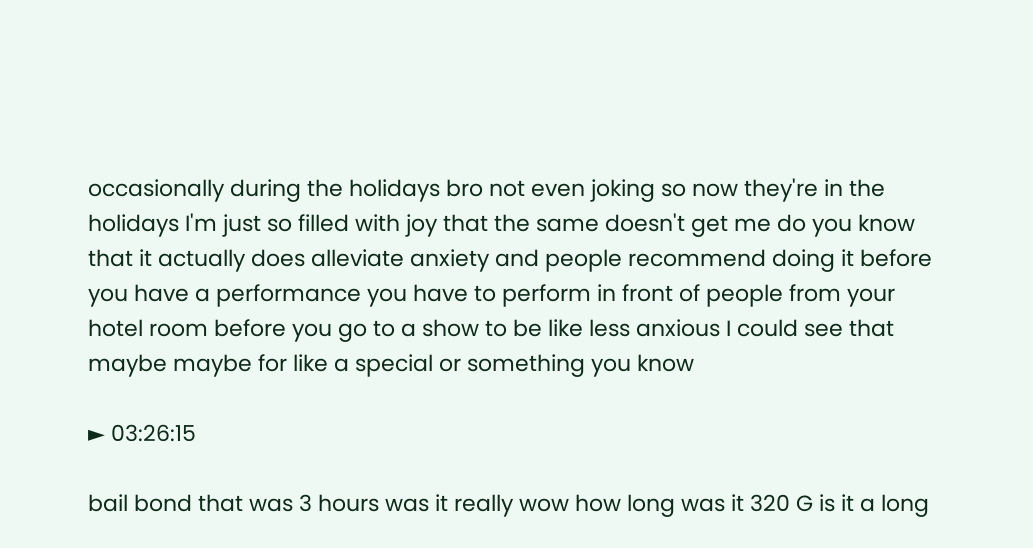occasionally during the holidays bro not even joking so now they're in the holidays I'm just so filled with joy that the same doesn't get me do you know that it actually does alleviate anxiety and people recommend doing it before you have a performance you have to perform in front of people from your hotel room before you go to a show to be like less anxious I could see that maybe maybe for like a special or something you know

► 03:26:15

bail bond that was 3 hours was it really wow how long was it 320 G is it a long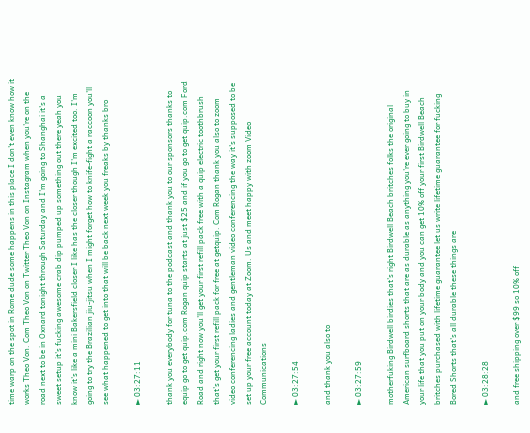time warp on the spot in Rome dude some happens in this place I don't even know how it works Theo Von. Com Theo Von on Twitter Theo Von on Instagram when you're on the road next to be in Oxnard tonight through Saturday and I'm going to Shanghai it's a sweet setup it's fucking awesome crab dip pumped up something out there yeah you know it's like a mini Bakersfield closer I like has the closer though I'm excited too. I'm going to try the Brazilian jiu-jitsu when I might forget how to knife-fight a raccoon you'll see what happened to get into that will be back next week you freaks by thanks bro

► 03:27:11

thank you everybody for tuna to the podcast and thank you to our sponsors thanks to equip go to get quip.com Rogan quip starts at just $25 and if you go to get quip.com Ford Road and right now you'll get your first refill pack free with a quip electric toothbrush that's get your first refill pack for free at getquip. Com Rogan thank you also to zoom video conferencing ladies and gentleman video conferencing the way it's supposed to be set up your free account today at Zoom. Us and meet happy with zoom Video Communications

► 03:27:54

and thank you also to

► 03:27:59

motherfuking Birdwell birdies that's right Birdwell Beach britches folks the original American surfboard shorts that are as durable as anything you're ever going to buy in your life that you put on your body and you can get 10% off your first Birdwell Beach britches purchased with lifetime guarantee let us write lifetime guarantee for fucking Bored Shorts that's all durable these things are

► 03:28:28

and free shipping over $99 so 10% off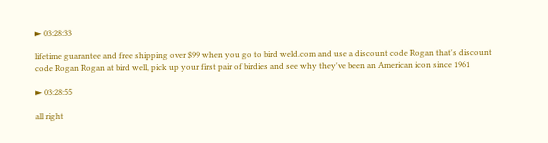► 03:28:33

lifetime guarantee and free shipping over $99 when you go to bird weld.com and use a discount code Rogan that's discount code Rogan Rogan at bird well, pick up your first pair of birdies and see why they've been an American icon since 1961

► 03:28:55

all right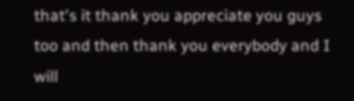that's it thank you appreciate you guys too and then thank you everybody and I will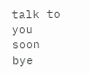talk to you soon bye